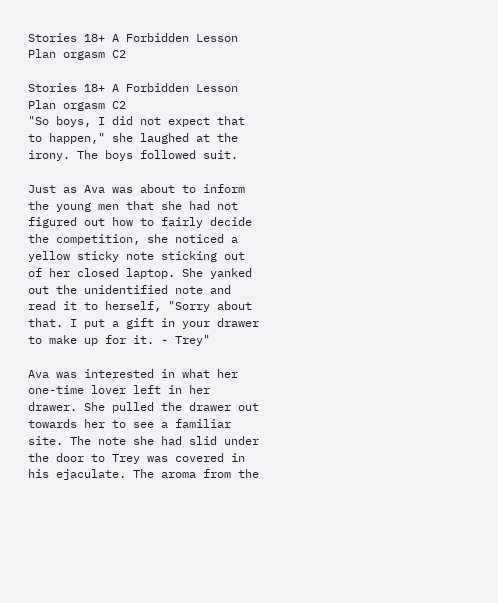Stories 18+ A Forbidden Lesson Plan orgasm C2

Stories 18+ A Forbidden Lesson Plan orgasm C2
"So boys, I did not expect that to happen," she laughed at the irony. The boys followed suit.

Just as Ava was about to inform the young men that she had not figured out how to fairly decide the competition, she noticed a yellow sticky note sticking out of her closed laptop. She yanked out the unidentified note and read it to herself, "Sorry about that. I put a gift in your drawer to make up for it. - Trey"

Ava was interested in what her one-time lover left in her drawer. She pulled the drawer out towards her to see a familiar site. The note she had slid under the door to Trey was covered in his ejaculate. The aroma from the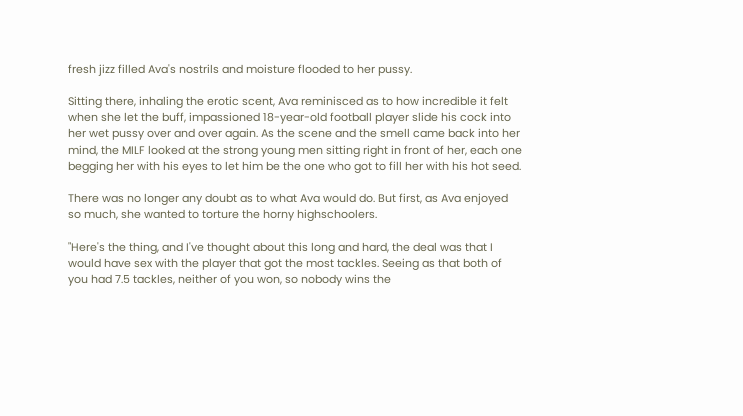fresh jizz filled Ava's nostrils and moisture flooded to her pussy.

Sitting there, inhaling the erotic scent, Ava reminisced as to how incredible it felt when she let the buff, impassioned 18-year-old football player slide his cock into her wet pussy over and over again. As the scene and the smell came back into her mind, the MILF looked at the strong young men sitting right in front of her, each one begging her with his eyes to let him be the one who got to fill her with his hot seed.

There was no longer any doubt as to what Ava would do. But first, as Ava enjoyed so much, she wanted to torture the horny highschoolers.

"Here's the thing, and I've thought about this long and hard, the deal was that I would have sex with the player that got the most tackles. Seeing as that both of you had 7.5 tackles, neither of you won, so nobody wins the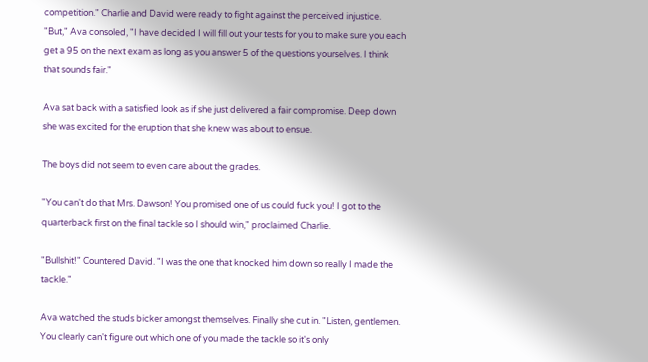competition." Charlie and David were ready to fight against the perceived injustice. "But," Ava consoled, "I have decided I will fill out your tests for you to make sure you each get a 95 on the next exam as long as you answer 5 of the questions yourselves. I think that sounds fair."

Ava sat back with a satisfied look as if she just delivered a fair compromise. Deep down she was excited for the eruption that she knew was about to ensue.

The boys did not seem to even care about the grades.

"You can't do that Mrs. Dawson! You promised one of us could fuck you! I got to the quarterback first on the final tackle so I should win," proclaimed Charlie.

"Bullshit!" Countered David. "I was the one that knocked him down so really I made the tackle."

Ava watched the studs bicker amongst themselves. Finally she cut in. "Listen, gentlemen. You clearly can't figure out which one of you made the tackle so it's only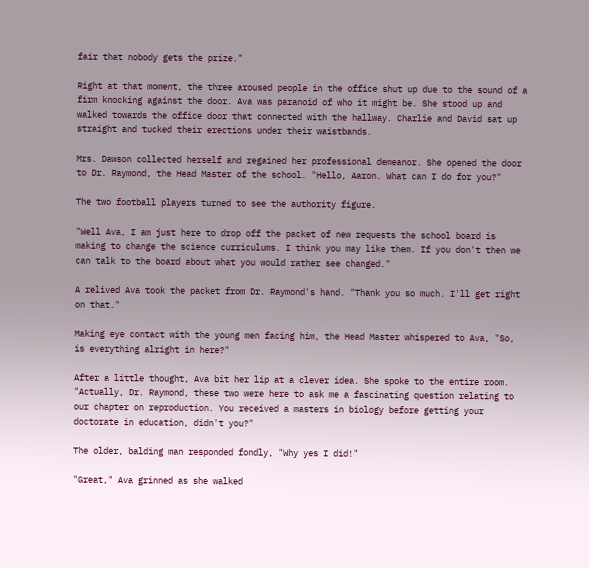fair that nobody gets the prize."

Right at that moment, the three aroused people in the office shut up due to the sound of a firm knocking against the door. Ava was paranoid of who it might be. She stood up and walked towards the office door that connected with the hallway. Charlie and David sat up straight and tucked their erections under their waistbands.

Mrs. Dawson collected herself and regained her professional demeanor. She opened the door to Dr. Raymond, the Head Master of the school. "Hello, Aaron. What can I do for you?"

The two football players turned to see the authority figure.

"Well Ava, I am just here to drop off the packet of new requests the school board is making to change the science curriculums. I think you may like them. If you don't then we can talk to the board about what you would rather see changed."

A relived Ava took the packet from Dr. Raymond's hand. "Thank you so much. I'll get right on that."

Making eye contact with the young men facing him, the Head Master whispered to Ava, "So, is everything alright in here?"

After a little thought, Ava bit her lip at a clever idea. She spoke to the entire room. "Actually, Dr. Raymond, these two were here to ask me a fascinating question relating to our chapter on reproduction. You received a masters in biology before getting your doctorate in education, didn't you?"

The older, balding man responded fondly, "Why yes I did!"

"Great," Ava grinned as she walked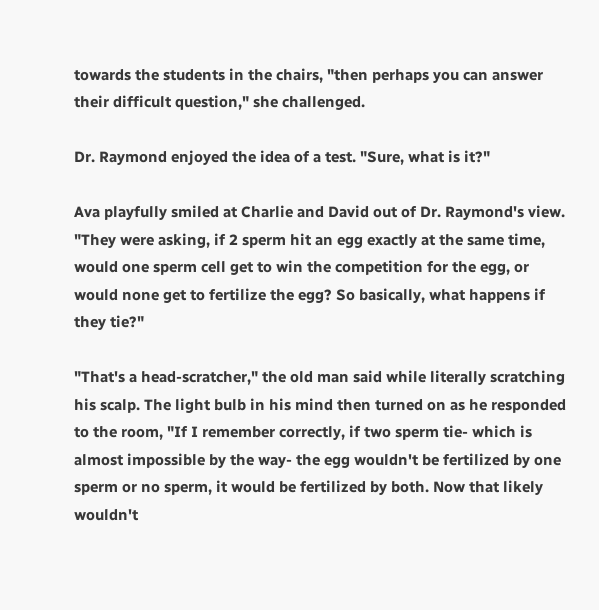towards the students in the chairs, "then perhaps you can answer their difficult question," she challenged.

Dr. Raymond enjoyed the idea of a test. "Sure, what is it?"

Ava playfully smiled at Charlie and David out of Dr. Raymond's view. "They were asking, if 2 sperm hit an egg exactly at the same time, would one sperm cell get to win the competition for the egg, or would none get to fertilize the egg? So basically, what happens if they tie?"

"That's a head-scratcher," the old man said while literally scratching his scalp. The light bulb in his mind then turned on as he responded to the room, "If I remember correctly, if two sperm tie- which is almost impossible by the way- the egg wouldn't be fertilized by one sperm or no sperm, it would be fertilized by both. Now that likely wouldn't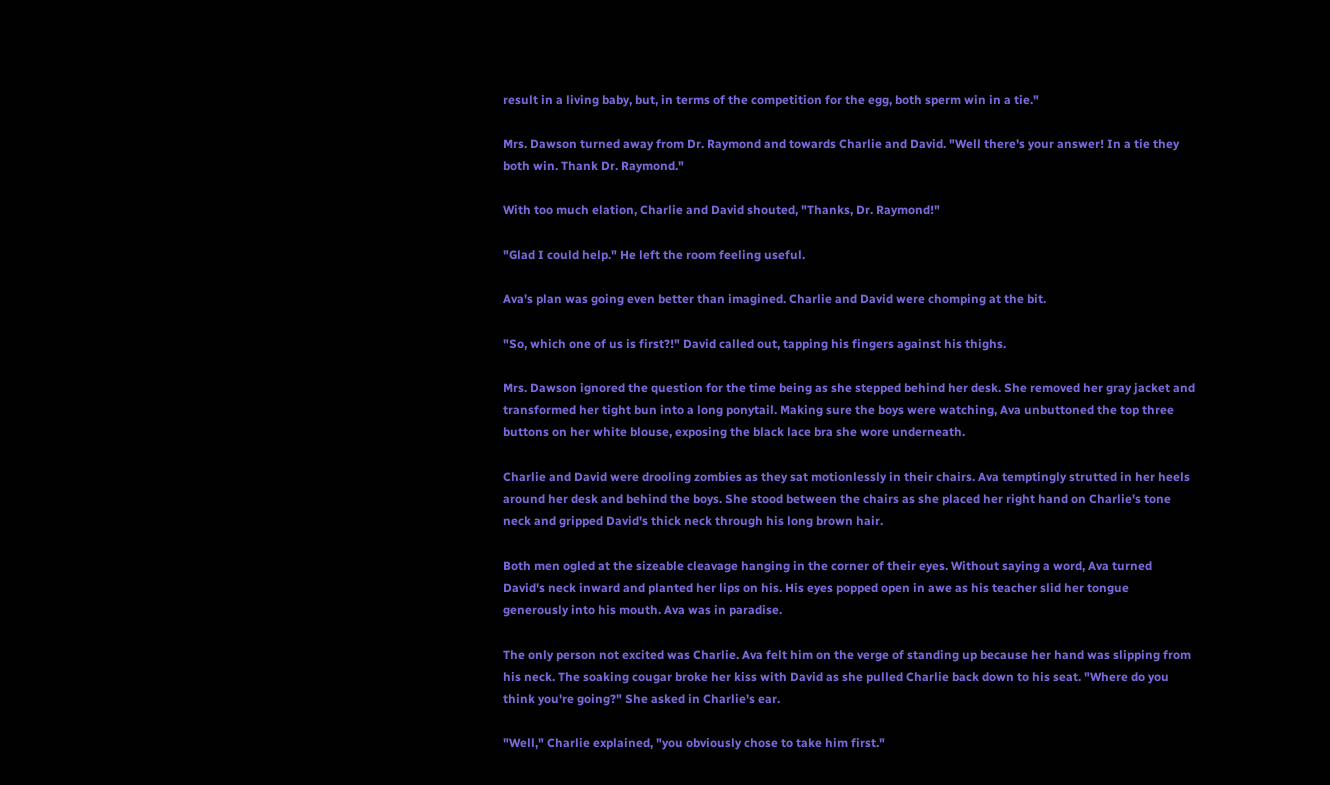result in a living baby, but, in terms of the competition for the egg, both sperm win in a tie."

Mrs. Dawson turned away from Dr. Raymond and towards Charlie and David. "Well there's your answer! In a tie they both win. Thank Dr. Raymond."

With too much elation, Charlie and David shouted, "Thanks, Dr. Raymond!"

"Glad I could help." He left the room feeling useful.

Ava's plan was going even better than imagined. Charlie and David were chomping at the bit.

"So, which one of us is first?!" David called out, tapping his fingers against his thighs.

Mrs. Dawson ignored the question for the time being as she stepped behind her desk. She removed her gray jacket and transformed her tight bun into a long ponytail. Making sure the boys were watching, Ava unbuttoned the top three buttons on her white blouse, exposing the black lace bra she wore underneath.

Charlie and David were drooling zombies as they sat motionlessly in their chairs. Ava temptingly strutted in her heels around her desk and behind the boys. She stood between the chairs as she placed her right hand on Charlie's tone neck and gripped David's thick neck through his long brown hair.

Both men ogled at the sizeable cleavage hanging in the corner of their eyes. Without saying a word, Ava turned David's neck inward and planted her lips on his. His eyes popped open in awe as his teacher slid her tongue generously into his mouth. Ava was in paradise.

The only person not excited was Charlie. Ava felt him on the verge of standing up because her hand was slipping from his neck. The soaking cougar broke her kiss with David as she pulled Charlie back down to his seat. "Where do you think you're going?" She asked in Charlie's ear.

"Well," Charlie explained, "you obviously chose to take him first."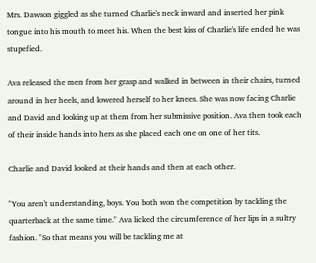Mrs. Dawson giggled as she turned Charlie's neck inward and inserted her pink tongue into his mouth to meet his. When the best kiss of Charlie's life ended he was stupefied.

Ava released the men from her grasp and walked in between in their chairs, turned around in her heels, and lowered herself to her knees. She was now facing Charlie and David and looking up at them from her submissive position. Ava then took each of their inside hands into hers as she placed each one on one of her tits.

Charlie and David looked at their hands and then at each other.

"You aren't understanding, boys. You both won the competition by tackling the quarterback at the same time." Ava licked the circumference of her lips in a sultry fashion. "So that means you will be tackling me at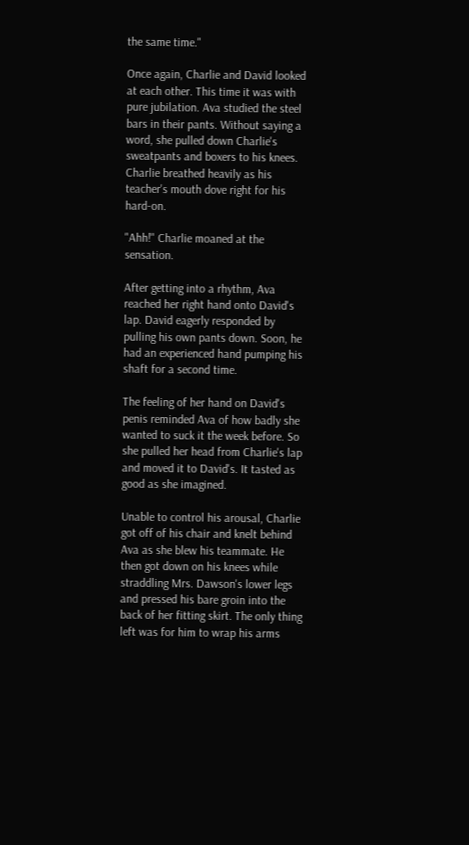the same time."

Once again, Charlie and David looked at each other. This time it was with pure jubilation. Ava studied the steel bars in their pants. Without saying a word, she pulled down Charlie's sweatpants and boxers to his knees. Charlie breathed heavily as his teacher's mouth dove right for his hard-on.

"Ahh!" Charlie moaned at the sensation.

After getting into a rhythm, Ava reached her right hand onto David's lap. David eagerly responded by pulling his own pants down. Soon, he had an experienced hand pumping his shaft for a second time.

The feeling of her hand on David's penis reminded Ava of how badly she wanted to suck it the week before. So she pulled her head from Charlie's lap and moved it to David's. It tasted as good as she imagined.

Unable to control his arousal, Charlie got off of his chair and knelt behind Ava as she blew his teammate. He then got down on his knees while straddling Mrs. Dawson's lower legs and pressed his bare groin into the back of her fitting skirt. The only thing left was for him to wrap his arms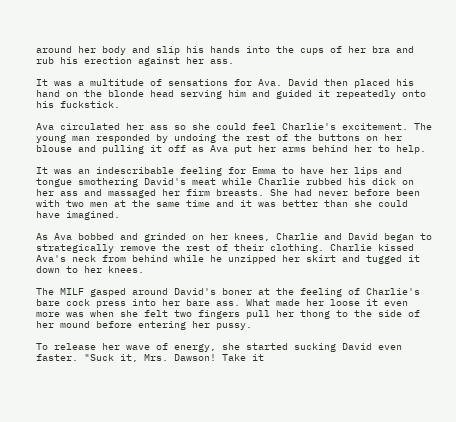around her body and slip his hands into the cups of her bra and rub his erection against her ass.

It was a multitude of sensations for Ava. David then placed his hand on the blonde head serving him and guided it repeatedly onto his fuckstick.

Ava circulated her ass so she could feel Charlie's excitement. The young man responded by undoing the rest of the buttons on her blouse and pulling it off as Ava put her arms behind her to help.

It was an indescribable feeling for Emma to have her lips and tongue smothering David's meat while Charlie rubbed his dick on her ass and massaged her firm breasts. She had never before been with two men at the same time and it was better than she could have imagined.

As Ava bobbed and grinded on her knees, Charlie and David began to strategically remove the rest of their clothing. Charlie kissed Ava's neck from behind while he unzipped her skirt and tugged it down to her knees.

The MILF gasped around David's boner at the feeling of Charlie's bare cock press into her bare ass. What made her loose it even more was when she felt two fingers pull her thong to the side of her mound before entering her pussy.

To release her wave of energy, she started sucking David even faster. "Suck it, Mrs. Dawson! Take it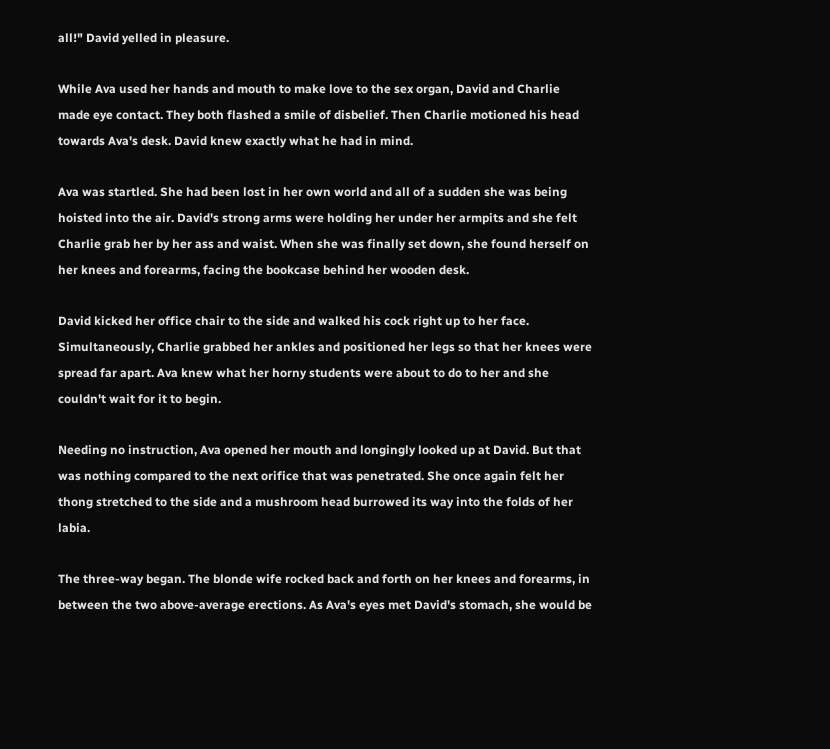all!" David yelled in pleasure.

While Ava used her hands and mouth to make love to the sex organ, David and Charlie made eye contact. They both flashed a smile of disbelief. Then Charlie motioned his head towards Ava's desk. David knew exactly what he had in mind.

Ava was startled. She had been lost in her own world and all of a sudden she was being hoisted into the air. David's strong arms were holding her under her armpits and she felt Charlie grab her by her ass and waist. When she was finally set down, she found herself on her knees and forearms, facing the bookcase behind her wooden desk.

David kicked her office chair to the side and walked his cock right up to her face. Simultaneously, Charlie grabbed her ankles and positioned her legs so that her knees were spread far apart. Ava knew what her horny students were about to do to her and she couldn't wait for it to begin.

Needing no instruction, Ava opened her mouth and longingly looked up at David. But that was nothing compared to the next orifice that was penetrated. She once again felt her thong stretched to the side and a mushroom head burrowed its way into the folds of her labia.

The three-way began. The blonde wife rocked back and forth on her knees and forearms, in between the two above-average erections. As Ava's eyes met David's stomach, she would be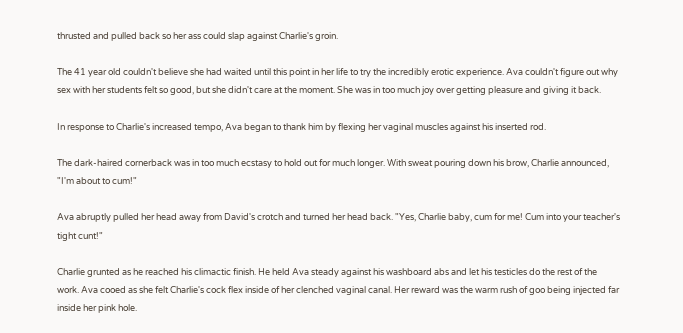thrusted and pulled back so her ass could slap against Charlie's groin.

The 41 year old couldn't believe she had waited until this point in her life to try the incredibly erotic experience. Ava couldn't figure out why sex with her students felt so good, but she didn't care at the moment. She was in too much joy over getting pleasure and giving it back.

In response to Charlie's increased tempo, Ava began to thank him by flexing her vaginal muscles against his inserted rod.

The dark-haired cornerback was in too much ecstasy to hold out for much longer. With sweat pouring down his brow, Charlie announced, "I'm about to cum!"

Ava abruptly pulled her head away from David's crotch and turned her head back. "Yes, Charlie baby, cum for me! Cum into your teacher's tight cunt!"

Charlie grunted as he reached his climactic finish. He held Ava steady against his washboard abs and let his testicles do the rest of the work. Ava cooed as she felt Charlie's cock flex inside of her clenched vaginal canal. Her reward was the warm rush of goo being injected far inside her pink hole.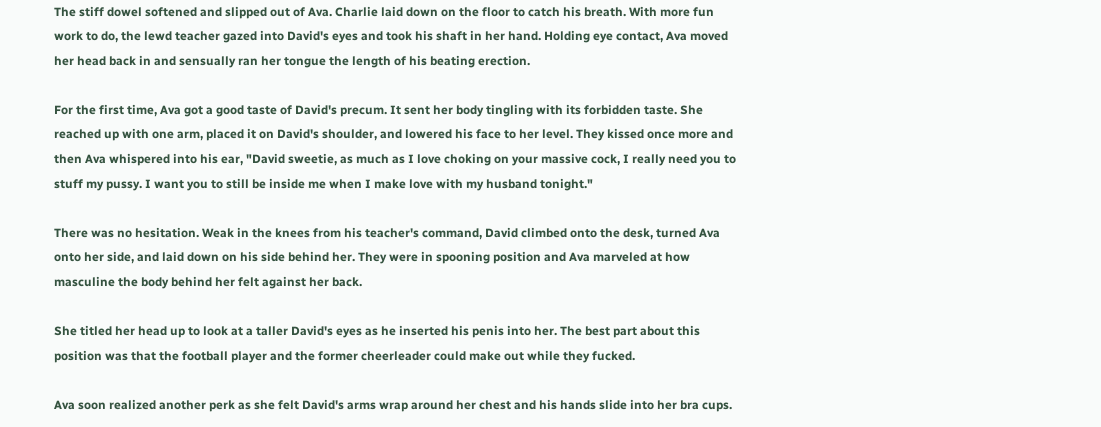The stiff dowel softened and slipped out of Ava. Charlie laid down on the floor to catch his breath. With more fun work to do, the lewd teacher gazed into David's eyes and took his shaft in her hand. Holding eye contact, Ava moved her head back in and sensually ran her tongue the length of his beating erection.

For the first time, Ava got a good taste of David's precum. It sent her body tingling with its forbidden taste. She reached up with one arm, placed it on David's shoulder, and lowered his face to her level. They kissed once more and then Ava whispered into his ear, "David sweetie, as much as I love choking on your massive cock, I really need you to stuff my pussy. I want you to still be inside me when I make love with my husband tonight."

There was no hesitation. Weak in the knees from his teacher's command, David climbed onto the desk, turned Ava onto her side, and laid down on his side behind her. They were in spooning position and Ava marveled at how masculine the body behind her felt against her back.

She titled her head up to look at a taller David's eyes as he inserted his penis into her. The best part about this position was that the football player and the former cheerleader could make out while they fucked.

Ava soon realized another perk as she felt David's arms wrap around her chest and his hands slide into her bra cups.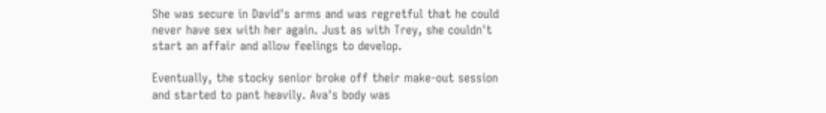She was secure in David's arms and was regretful that he could never have sex with her again. Just as with Trey, she couldn't start an affair and allow feelings to develop.

Eventually, the stocky senior broke off their make-out session and started to pant heavily. Ava's body was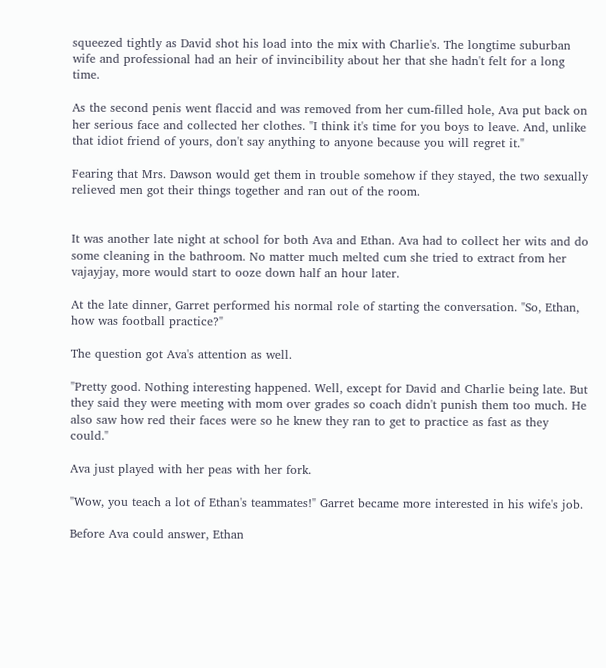squeezed tightly as David shot his load into the mix with Charlie's. The longtime suburban wife and professional had an heir of invincibility about her that she hadn't felt for a long time.

As the second penis went flaccid and was removed from her cum-filled hole, Ava put back on her serious face and collected her clothes. "I think it's time for you boys to leave. And, unlike that idiot friend of yours, don't say anything to anyone because you will regret it."

Fearing that Mrs. Dawson would get them in trouble somehow if they stayed, the two sexually relieved men got their things together and ran out of the room.


It was another late night at school for both Ava and Ethan. Ava had to collect her wits and do some cleaning in the bathroom. No matter much melted cum she tried to extract from her vajayjay, more would start to ooze down half an hour later.

At the late dinner, Garret performed his normal role of starting the conversation. "So, Ethan, how was football practice?"

The question got Ava's attention as well.

"Pretty good. Nothing interesting happened. Well, except for David and Charlie being late. But they said they were meeting with mom over grades so coach didn't punish them too much. He also saw how red their faces were so he knew they ran to get to practice as fast as they could."

Ava just played with her peas with her fork.

"Wow, you teach a lot of Ethan's teammates!" Garret became more interested in his wife's job.

Before Ava could answer, Ethan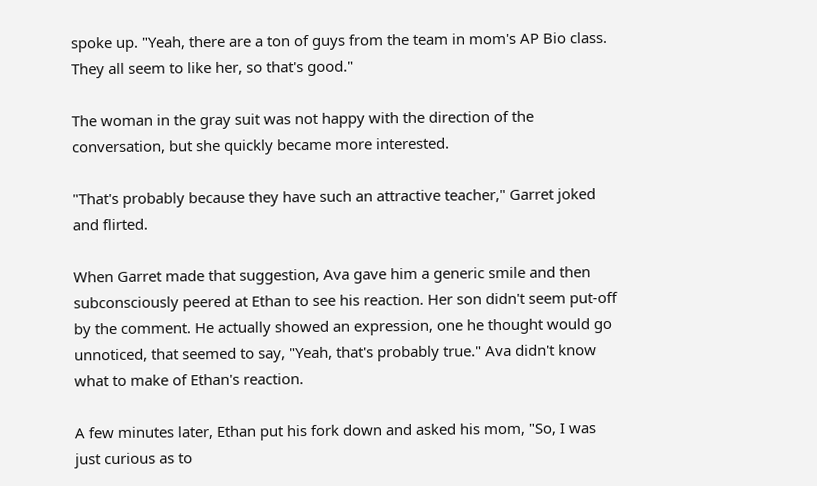spoke up. "Yeah, there are a ton of guys from the team in mom's AP Bio class. They all seem to like her, so that's good."

The woman in the gray suit was not happy with the direction of the conversation, but she quickly became more interested.

"That's probably because they have such an attractive teacher," Garret joked and flirted.

When Garret made that suggestion, Ava gave him a generic smile and then subconsciously peered at Ethan to see his reaction. Her son didn't seem put-off by the comment. He actually showed an expression, one he thought would go unnoticed, that seemed to say, "Yeah, that's probably true." Ava didn't know what to make of Ethan's reaction.

A few minutes later, Ethan put his fork down and asked his mom, "So, I was just curious as to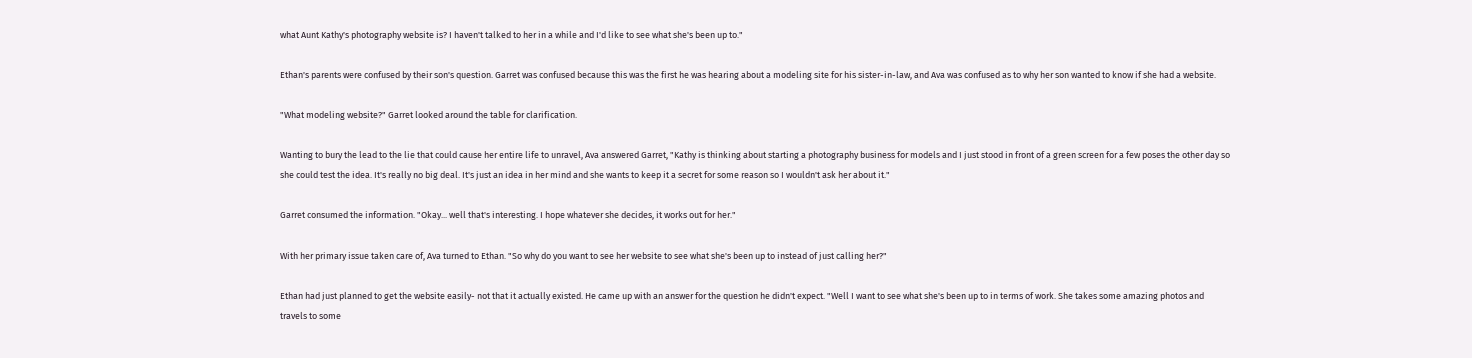what Aunt Kathy's photography website is? I haven't talked to her in a while and I'd like to see what she's been up to."

Ethan's parents were confused by their son's question. Garret was confused because this was the first he was hearing about a modeling site for his sister-in-law, and Ava was confused as to why her son wanted to know if she had a website.

"What modeling website?" Garret looked around the table for clarification.

Wanting to bury the lead to the lie that could cause her entire life to unravel, Ava answered Garret, "Kathy is thinking about starting a photography business for models and I just stood in front of a green screen for a few poses the other day so she could test the idea. It's really no big deal. It's just an idea in her mind and she wants to keep it a secret for some reason so I wouldn't ask her about it."

Garret consumed the information. "Okay... well that's interesting. I hope whatever she decides, it works out for her."

With her primary issue taken care of, Ava turned to Ethan. "So why do you want to see her website to see what she's been up to instead of just calling her?"

Ethan had just planned to get the website easily- not that it actually existed. He came up with an answer for the question he didn't expect. "Well I want to see what she's been up to in terms of work. She takes some amazing photos and travels to some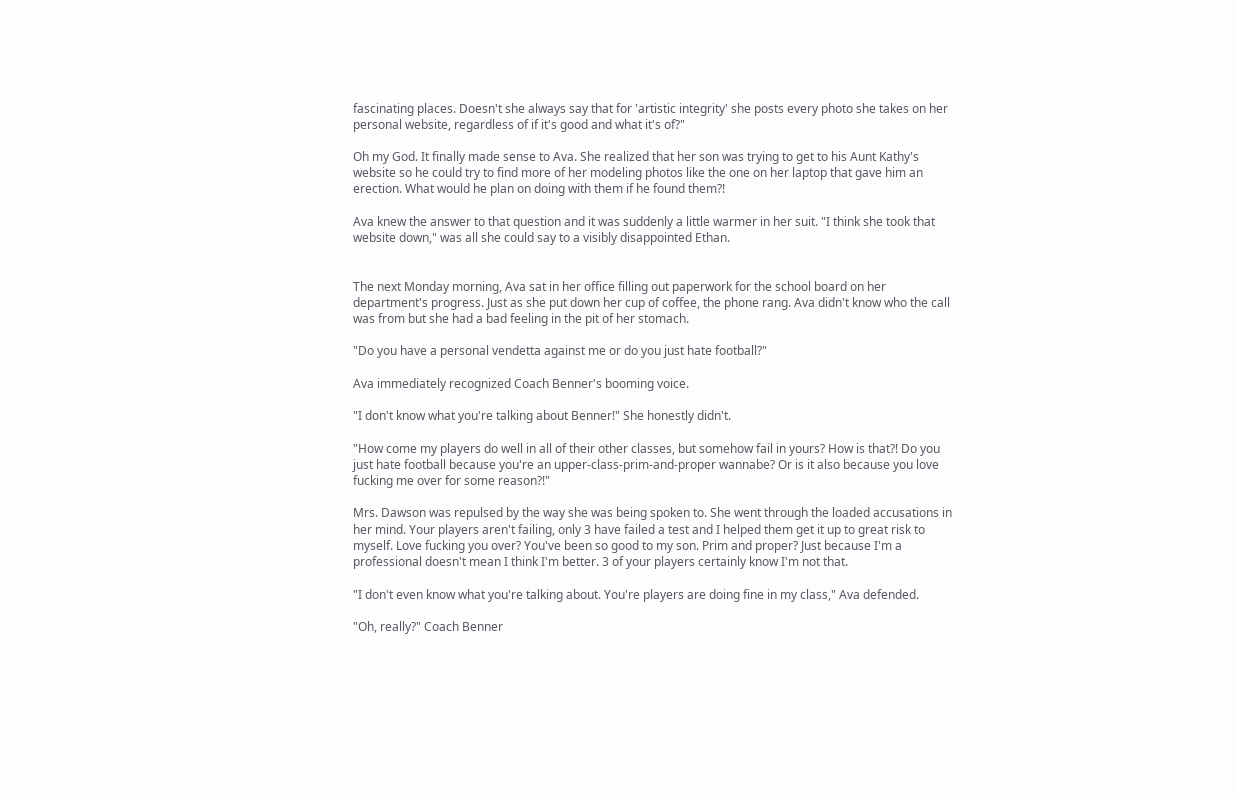fascinating places. Doesn't she always say that for 'artistic integrity' she posts every photo she takes on her personal website, regardless of if it's good and what it's of?"

Oh my God. It finally made sense to Ava. She realized that her son was trying to get to his Aunt Kathy's website so he could try to find more of her modeling photos like the one on her laptop that gave him an erection. What would he plan on doing with them if he found them?!

Ava knew the answer to that question and it was suddenly a little warmer in her suit. "I think she took that website down," was all she could say to a visibly disappointed Ethan.


The next Monday morning, Ava sat in her office filling out paperwork for the school board on her department's progress. Just as she put down her cup of coffee, the phone rang. Ava didn't know who the call was from but she had a bad feeling in the pit of her stomach.

"Do you have a personal vendetta against me or do you just hate football?"

Ava immediately recognized Coach Benner's booming voice.

"I don't know what you're talking about Benner!" She honestly didn't.

"How come my players do well in all of their other classes, but somehow fail in yours? How is that?! Do you just hate football because you're an upper-class-prim-and-proper wannabe? Or is it also because you love fucking me over for some reason?!"

Mrs. Dawson was repulsed by the way she was being spoken to. She went through the loaded accusations in her mind. Your players aren't failing, only 3 have failed a test and I helped them get it up to great risk to myself. Love fucking you over? You've been so good to my son. Prim and proper? Just because I'm a professional doesn't mean I think I'm better. 3 of your players certainly know I'm not that.

"I don't even know what you're talking about. You're players are doing fine in my class," Ava defended.

"Oh, really?" Coach Benner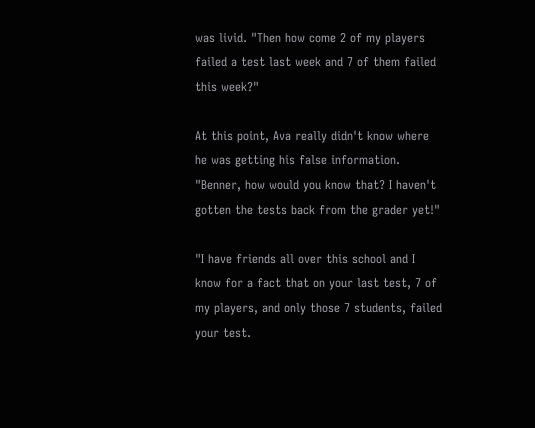was livid. "Then how come 2 of my players failed a test last week and 7 of them failed this week?"

At this point, Ava really didn't know where he was getting his false information. "Benner, how would you know that? I haven't gotten the tests back from the grader yet!"

"I have friends all over this school and I know for a fact that on your last test, 7 of my players, and only those 7 students, failed your test.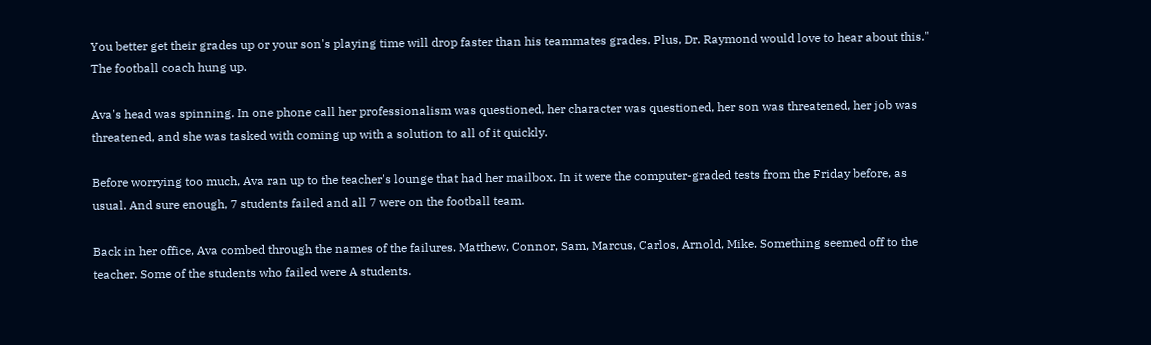You better get their grades up or your son's playing time will drop faster than his teammates grades. Plus, Dr. Raymond would love to hear about this." The football coach hung up.

Ava's head was spinning. In one phone call her professionalism was questioned, her character was questioned, her son was threatened, her job was threatened, and she was tasked with coming up with a solution to all of it quickly.

Before worrying too much, Ava ran up to the teacher's lounge that had her mailbox. In it were the computer-graded tests from the Friday before, as usual. And sure enough, 7 students failed and all 7 were on the football team.

Back in her office, Ava combed through the names of the failures. Matthew, Connor, Sam, Marcus, Carlos, Arnold, Mike. Something seemed off to the teacher. Some of the students who failed were A students.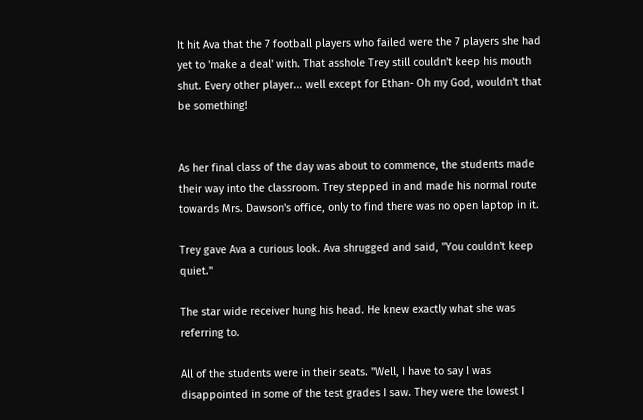It hit Ava that the 7 football players who failed were the 7 players she had yet to 'make a deal' with. That asshole Trey still couldn't keep his mouth shut. Every other player... well except for Ethan- Oh my God, wouldn't that be something!


As her final class of the day was about to commence, the students made their way into the classroom. Trey stepped in and made his normal route towards Mrs. Dawson's office, only to find there was no open laptop in it.

Trey gave Ava a curious look. Ava shrugged and said, "You couldn't keep quiet."

The star wide receiver hung his head. He knew exactly what she was referring to.

All of the students were in their seats. "Well, I have to say I was disappointed in some of the test grades I saw. They were the lowest I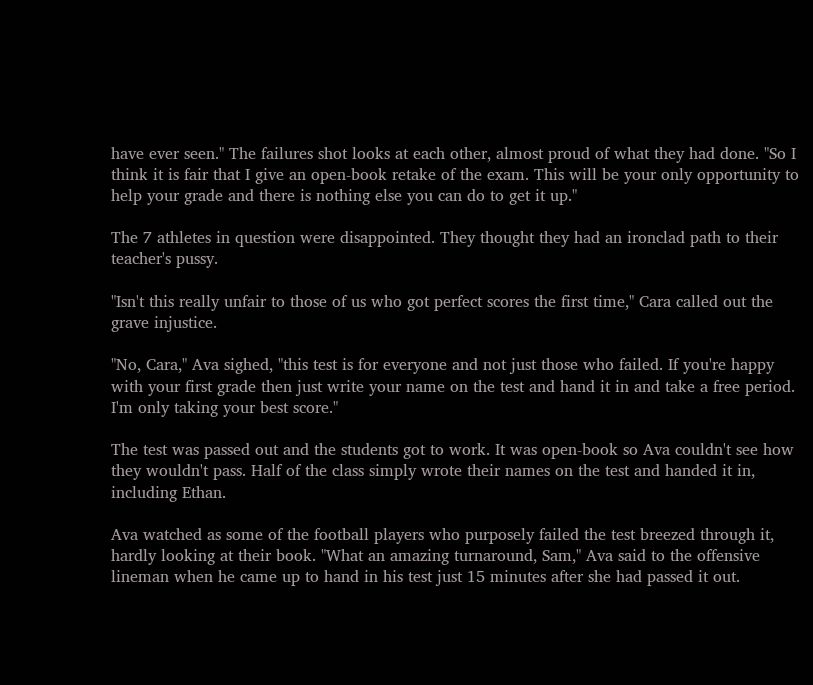have ever seen." The failures shot looks at each other, almost proud of what they had done. "So I think it is fair that I give an open-book retake of the exam. This will be your only opportunity to help your grade and there is nothing else you can do to get it up."

The 7 athletes in question were disappointed. They thought they had an ironclad path to their teacher's pussy.

"Isn't this really unfair to those of us who got perfect scores the first time," Cara called out the grave injustice.

"No, Cara," Ava sighed, "this test is for everyone and not just those who failed. If you're happy with your first grade then just write your name on the test and hand it in and take a free period. I'm only taking your best score."

The test was passed out and the students got to work. It was open-book so Ava couldn't see how they wouldn't pass. Half of the class simply wrote their names on the test and handed it in, including Ethan.

Ava watched as some of the football players who purposely failed the test breezed through it, hardly looking at their book. "What an amazing turnaround, Sam," Ava said to the offensive lineman when he came up to hand in his test just 15 minutes after she had passed it out.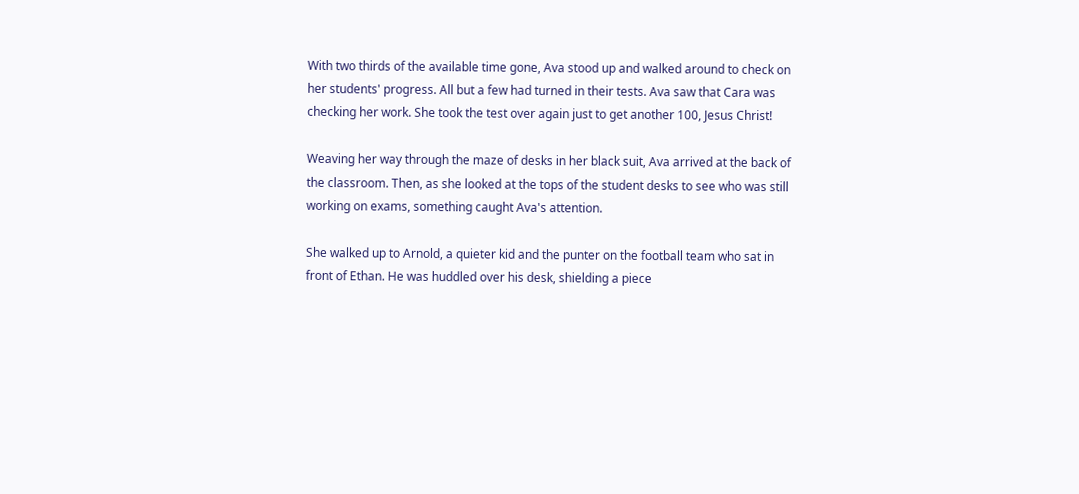With two thirds of the available time gone, Ava stood up and walked around to check on her students' progress. All but a few had turned in their tests. Ava saw that Cara was checking her work. She took the test over again just to get another 100, Jesus Christ!

Weaving her way through the maze of desks in her black suit, Ava arrived at the back of the classroom. Then, as she looked at the tops of the student desks to see who was still working on exams, something caught Ava's attention.

She walked up to Arnold, a quieter kid and the punter on the football team who sat in front of Ethan. He was huddled over his desk, shielding a piece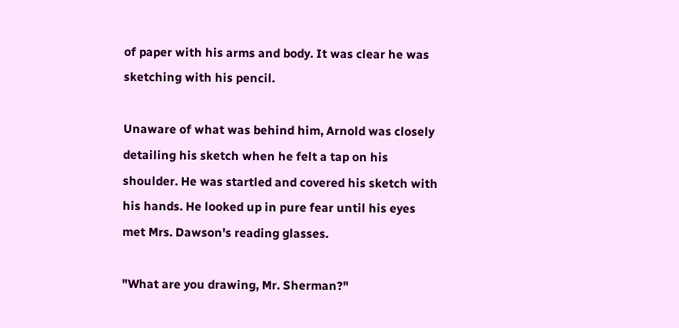of paper with his arms and body. It was clear he was sketching with his pencil.

Unaware of what was behind him, Arnold was closely detailing his sketch when he felt a tap on his shoulder. He was startled and covered his sketch with his hands. He looked up in pure fear until his eyes met Mrs. Dawson's reading glasses.

"What are you drawing, Mr. Sherman?"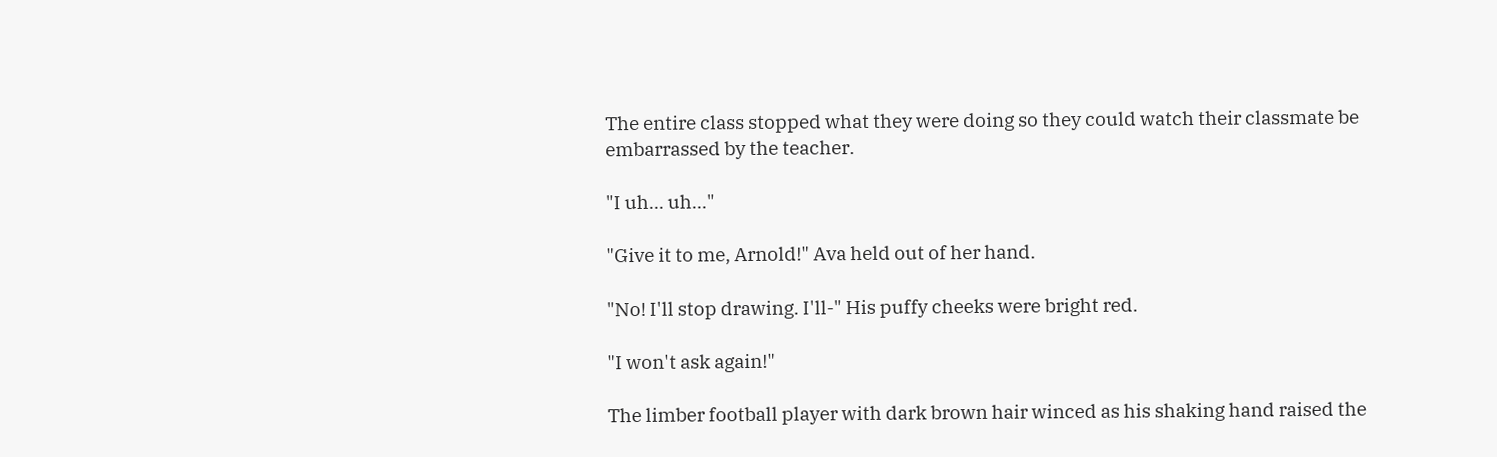The entire class stopped what they were doing so they could watch their classmate be embarrassed by the teacher.

"I uh... uh..."

"Give it to me, Arnold!" Ava held out of her hand.

"No! I'll stop drawing. I'll-" His puffy cheeks were bright red.

"I won't ask again!"

The limber football player with dark brown hair winced as his shaking hand raised the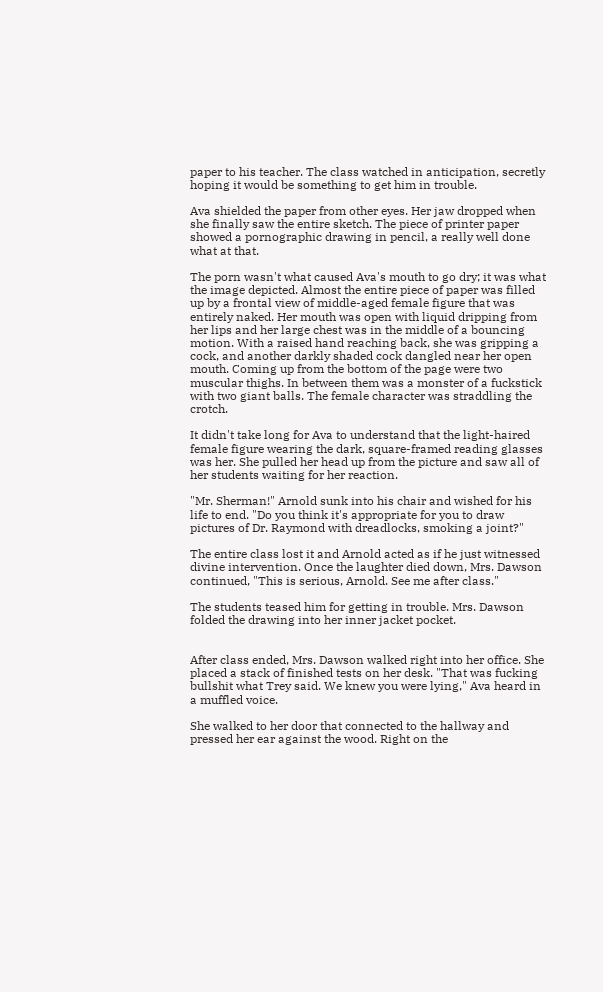paper to his teacher. The class watched in anticipation, secretly hoping it would be something to get him in trouble.

Ava shielded the paper from other eyes. Her jaw dropped when she finally saw the entire sketch. The piece of printer paper showed a pornographic drawing in pencil, a really well done what at that.

The porn wasn't what caused Ava's mouth to go dry; it was what the image depicted. Almost the entire piece of paper was filled up by a frontal view of middle-aged female figure that was entirely naked. Her mouth was open with liquid dripping from her lips and her large chest was in the middle of a bouncing motion. With a raised hand reaching back, she was gripping a cock, and another darkly shaded cock dangled near her open mouth. Coming up from the bottom of the page were two muscular thighs. In between them was a monster of a fuckstick with two giant balls. The female character was straddling the crotch.

It didn't take long for Ava to understand that the light-haired female figure wearing the dark, square-framed reading glasses was her. She pulled her head up from the picture and saw all of her students waiting for her reaction.

"Mr. Sherman!" Arnold sunk into his chair and wished for his life to end. "Do you think it's appropriate for you to draw pictures of Dr. Raymond with dreadlocks, smoking a joint?"

The entire class lost it and Arnold acted as if he just witnessed divine intervention. Once the laughter died down, Mrs. Dawson continued, "This is serious, Arnold. See me after class."

The students teased him for getting in trouble. Mrs. Dawson folded the drawing into her inner jacket pocket.


After class ended, Mrs. Dawson walked right into her office. She placed a stack of finished tests on her desk. "That was fucking bullshit what Trey said. We knew you were lying," Ava heard in a muffled voice.

She walked to her door that connected to the hallway and pressed her ear against the wood. Right on the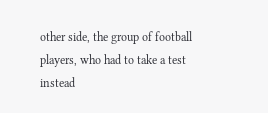other side, the group of football players, who had to take a test instead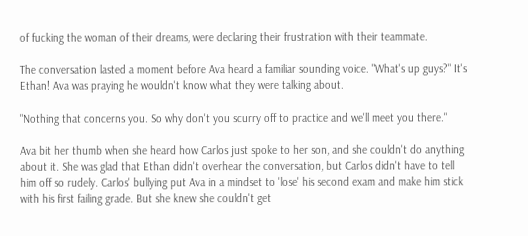of fucking the woman of their dreams, were declaring their frustration with their teammate.

The conversation lasted a moment before Ava heard a familiar sounding voice. "What's up guys?" It's Ethan! Ava was praying he wouldn't know what they were talking about.

"Nothing that concerns you. So why don't you scurry off to practice and we'll meet you there."

Ava bit her thumb when she heard how Carlos just spoke to her son, and she couldn't do anything about it. She was glad that Ethan didn't overhear the conversation, but Carlos didn't have to tell him off so rudely. Carlos' bullying put Ava in a mindset to 'lose' his second exam and make him stick with his first failing grade. But she knew she couldn't get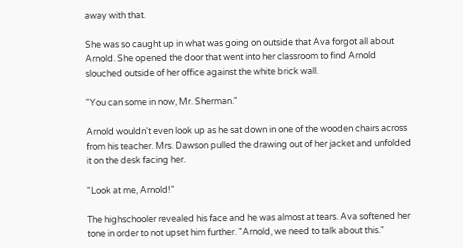away with that.

She was so caught up in what was going on outside that Ava forgot all about Arnold. She opened the door that went into her classroom to find Arnold slouched outside of her office against the white brick wall.

"You can some in now, Mr. Sherman."

Arnold wouldn't even look up as he sat down in one of the wooden chairs across from his teacher. Mrs. Dawson pulled the drawing out of her jacket and unfolded it on the desk facing her.

"Look at me, Arnold!"

The highschooler revealed his face and he was almost at tears. Ava softened her tone in order to not upset him further. "Arnold, we need to talk about this."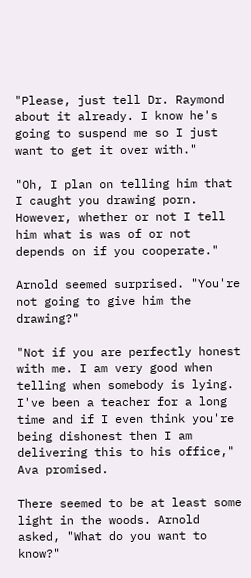"Please, just tell Dr. Raymond about it already. I know he's going to suspend me so I just want to get it over with."

"Oh, I plan on telling him that I caught you drawing porn. However, whether or not I tell him what is was of or not depends on if you cooperate."

Arnold seemed surprised. "You're not going to give him the drawing?"

"Not if you are perfectly honest with me. I am very good when telling when somebody is lying. I've been a teacher for a long time and if I even think you're being dishonest then I am delivering this to his office," Ava promised.

There seemed to be at least some light in the woods. Arnold asked, "What do you want to know?"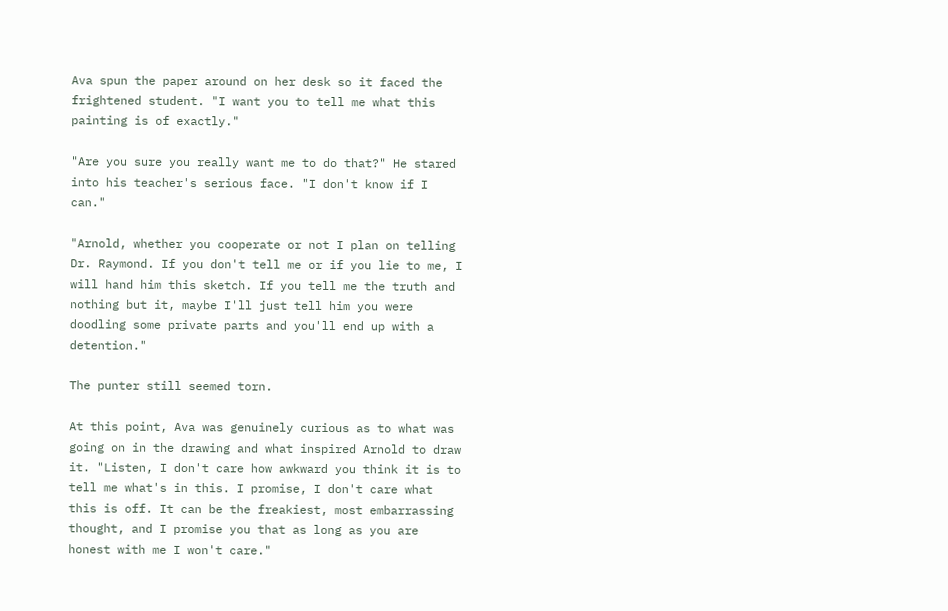Ava spun the paper around on her desk so it faced the frightened student. "I want you to tell me what this painting is of exactly."

"Are you sure you really want me to do that?" He stared into his teacher's serious face. "I don't know if I can."

"Arnold, whether you cooperate or not I plan on telling Dr. Raymond. If you don't tell me or if you lie to me, I will hand him this sketch. If you tell me the truth and nothing but it, maybe I'll just tell him you were doodling some private parts and you'll end up with a detention."

The punter still seemed torn.

At this point, Ava was genuinely curious as to what was going on in the drawing and what inspired Arnold to draw it. "Listen, I don't care how awkward you think it is to tell me what's in this. I promise, I don't care what this is off. It can be the freakiest, most embarrassing thought, and I promise you that as long as you are honest with me I won't care."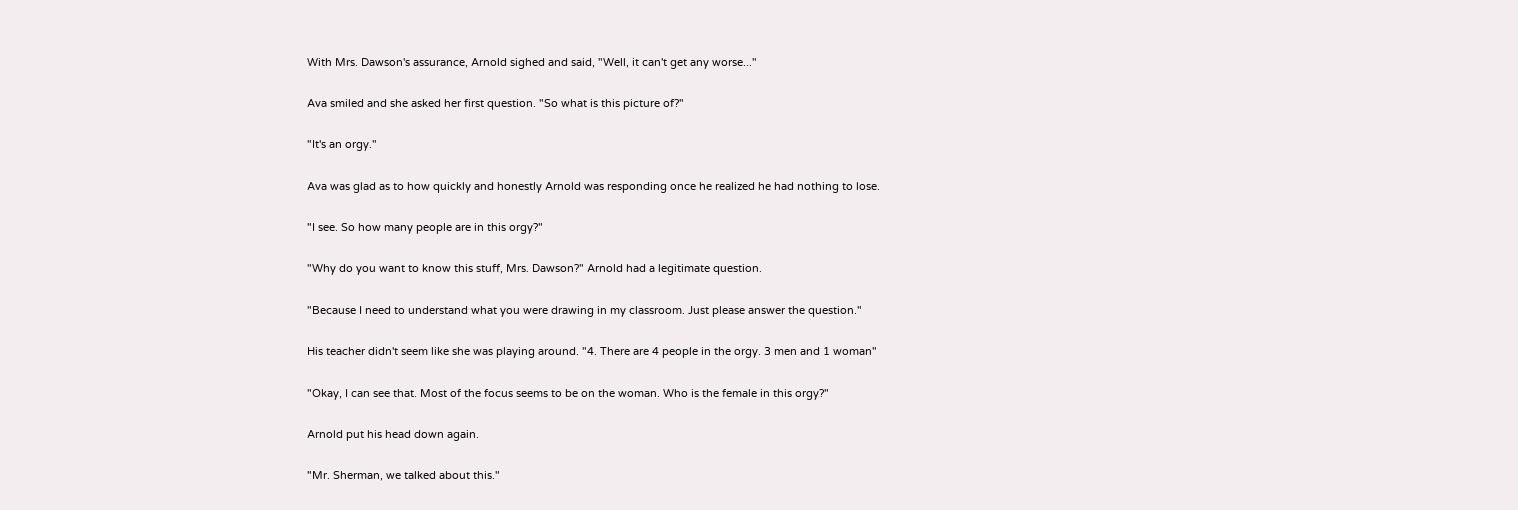With Mrs. Dawson's assurance, Arnold sighed and said, "Well, it can't get any worse..."

Ava smiled and she asked her first question. "So what is this picture of?"

"It's an orgy."

Ava was glad as to how quickly and honestly Arnold was responding once he realized he had nothing to lose.

"I see. So how many people are in this orgy?"

"Why do you want to know this stuff, Mrs. Dawson?" Arnold had a legitimate question.

"Because I need to understand what you were drawing in my classroom. Just please answer the question."

His teacher didn't seem like she was playing around. "4. There are 4 people in the orgy. 3 men and 1 woman"

"Okay, I can see that. Most of the focus seems to be on the woman. Who is the female in this orgy?"

Arnold put his head down again.

"Mr. Sherman, we talked about this."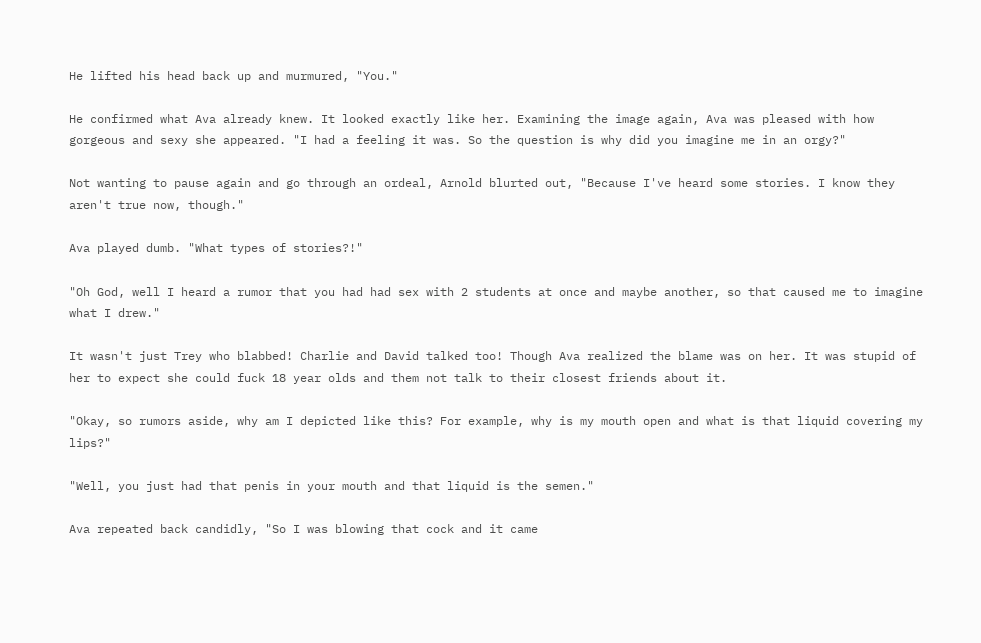He lifted his head back up and murmured, "You."

He confirmed what Ava already knew. It looked exactly like her. Examining the image again, Ava was pleased with how gorgeous and sexy she appeared. "I had a feeling it was. So the question is why did you imagine me in an orgy?"

Not wanting to pause again and go through an ordeal, Arnold blurted out, "Because I've heard some stories. I know they aren't true now, though."

Ava played dumb. "What types of stories?!"

"Oh God, well I heard a rumor that you had had sex with 2 students at once and maybe another, so that caused me to imagine what I drew."

It wasn't just Trey who blabbed! Charlie and David talked too! Though Ava realized the blame was on her. It was stupid of her to expect she could fuck 18 year olds and them not talk to their closest friends about it.

"Okay, so rumors aside, why am I depicted like this? For example, why is my mouth open and what is that liquid covering my lips?"

"Well, you just had that penis in your mouth and that liquid is the semen."

Ava repeated back candidly, "So I was blowing that cock and it came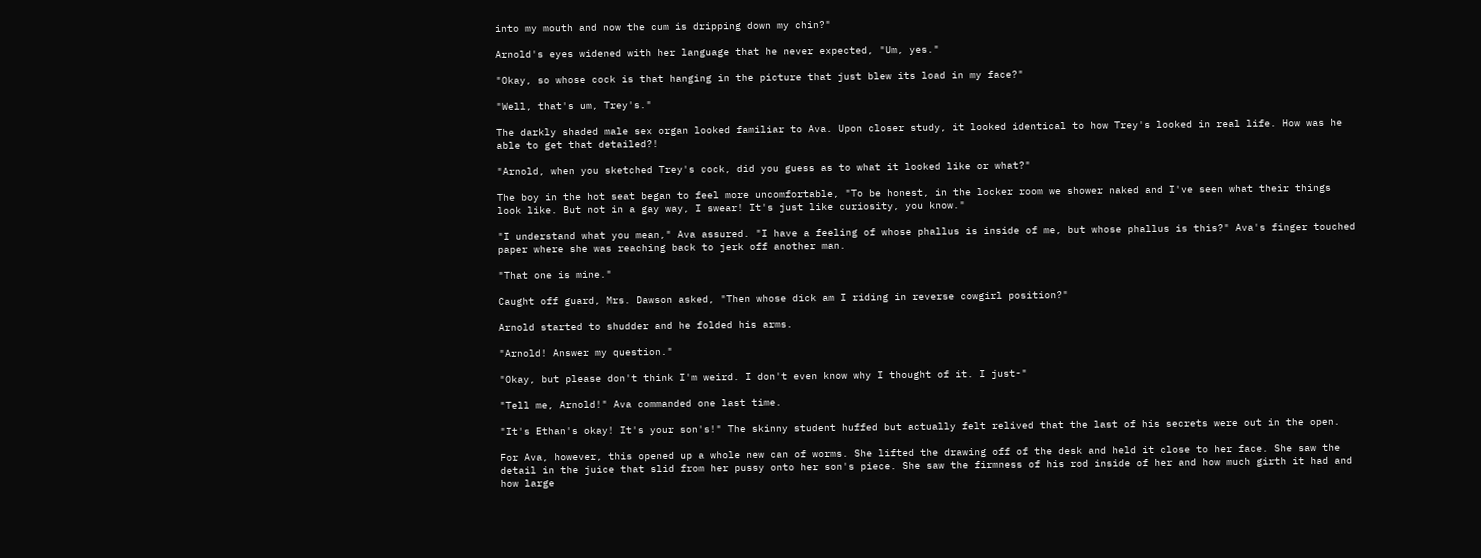into my mouth and now the cum is dripping down my chin?"

Arnold's eyes widened with her language that he never expected, "Um, yes."

"Okay, so whose cock is that hanging in the picture that just blew its load in my face?"

"Well, that's um, Trey's."

The darkly shaded male sex organ looked familiar to Ava. Upon closer study, it looked identical to how Trey's looked in real life. How was he able to get that detailed?!

"Arnold, when you sketched Trey's cock, did you guess as to what it looked like or what?"

The boy in the hot seat began to feel more uncomfortable, "To be honest, in the locker room we shower naked and I've seen what their things look like. But not in a gay way, I swear! It's just like curiosity, you know."

"I understand what you mean," Ava assured. "I have a feeling of whose phallus is inside of me, but whose phallus is this?" Ava's finger touched paper where she was reaching back to jerk off another man.

"That one is mine."

Caught off guard, Mrs. Dawson asked, "Then whose dick am I riding in reverse cowgirl position?"

Arnold started to shudder and he folded his arms.

"Arnold! Answer my question."

"Okay, but please don't think I'm weird. I don't even know why I thought of it. I just-"

"Tell me, Arnold!" Ava commanded one last time.

"It's Ethan's okay! It's your son's!" The skinny student huffed but actually felt relived that the last of his secrets were out in the open.

For Ava, however, this opened up a whole new can of worms. She lifted the drawing off of the desk and held it close to her face. She saw the detail in the juice that slid from her pussy onto her son's piece. She saw the firmness of his rod inside of her and how much girth it had and how large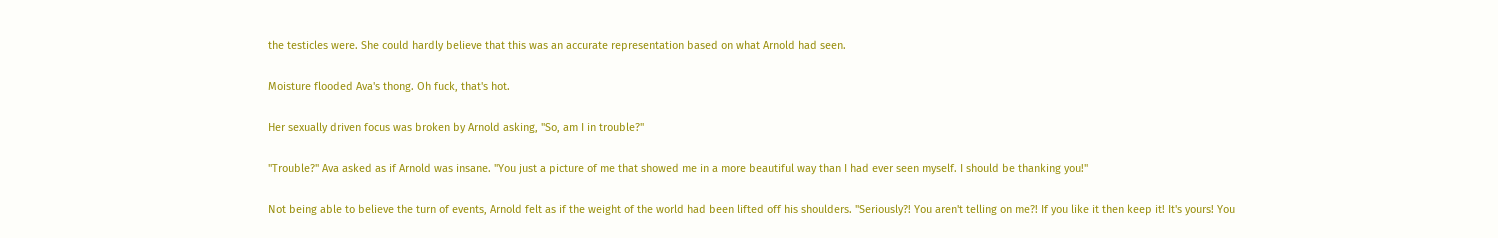the testicles were. She could hardly believe that this was an accurate representation based on what Arnold had seen.

Moisture flooded Ava's thong. Oh fuck, that's hot.

Her sexually driven focus was broken by Arnold asking, "So, am I in trouble?"

"Trouble?" Ava asked as if Arnold was insane. "You just a picture of me that showed me in a more beautiful way than I had ever seen myself. I should be thanking you!"

Not being able to believe the turn of events, Arnold felt as if the weight of the world had been lifted off his shoulders. "Seriously?! You aren't telling on me?! If you like it then keep it! It's yours! You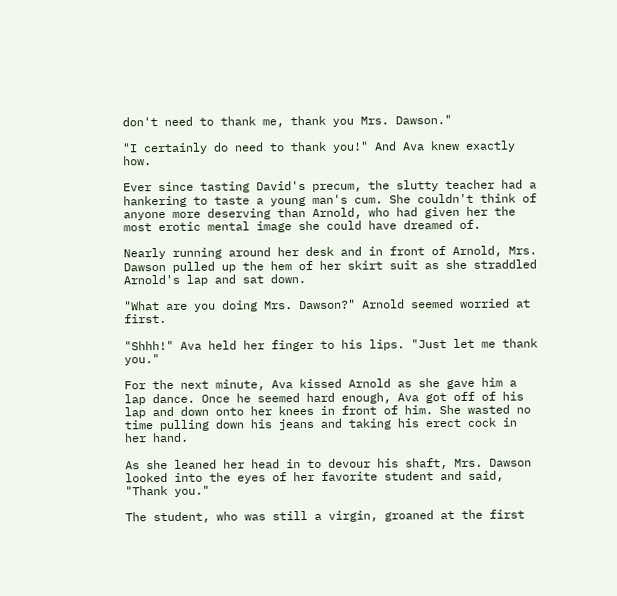don't need to thank me, thank you Mrs. Dawson."

"I certainly do need to thank you!" And Ava knew exactly how.

Ever since tasting David's precum, the slutty teacher had a hankering to taste a young man's cum. She couldn't think of anyone more deserving than Arnold, who had given her the most erotic mental image she could have dreamed of.

Nearly running around her desk and in front of Arnold, Mrs. Dawson pulled up the hem of her skirt suit as she straddled Arnold's lap and sat down.

"What are you doing Mrs. Dawson?" Arnold seemed worried at first.

"Shhh!" Ava held her finger to his lips. "Just let me thank you."

For the next minute, Ava kissed Arnold as she gave him a lap dance. Once he seemed hard enough, Ava got off of his lap and down onto her knees in front of him. She wasted no time pulling down his jeans and taking his erect cock in her hand.

As she leaned her head in to devour his shaft, Mrs. Dawson looked into the eyes of her favorite student and said, "Thank you."

The student, who was still a virgin, groaned at the first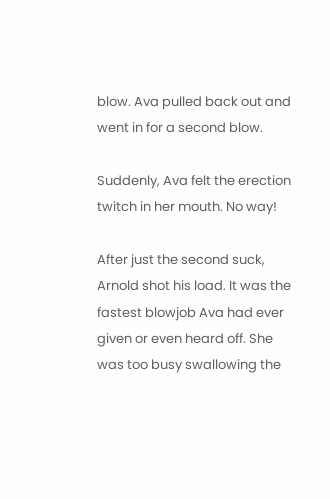blow. Ava pulled back out and went in for a second blow.

Suddenly, Ava felt the erection twitch in her mouth. No way!

After just the second suck, Arnold shot his load. It was the fastest blowjob Ava had ever given or even heard off. She was too busy swallowing the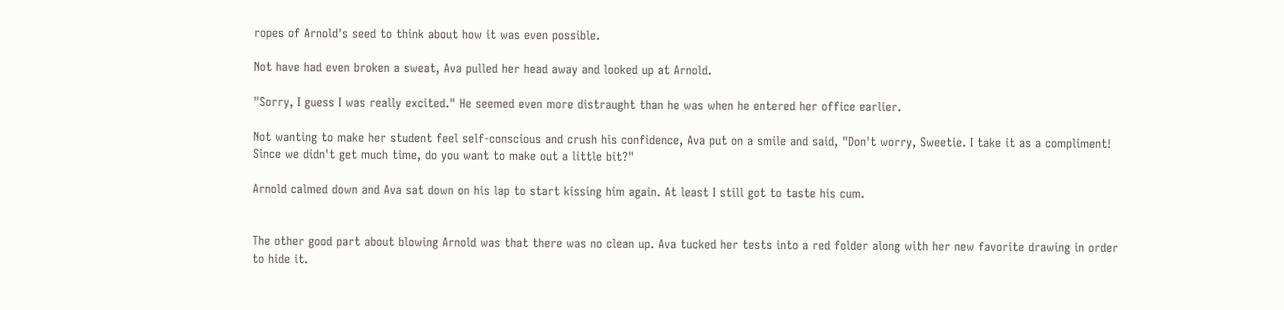ropes of Arnold's seed to think about how it was even possible.

Not have had even broken a sweat, Ava pulled her head away and looked up at Arnold.

"Sorry, I guess I was really excited." He seemed even more distraught than he was when he entered her office earlier.

Not wanting to make her student feel self-conscious and crush his confidence, Ava put on a smile and said, "Don't worry, Sweetie. I take it as a compliment! Since we didn't get much time, do you want to make out a little bit?"

Arnold calmed down and Ava sat down on his lap to start kissing him again. At least I still got to taste his cum.


The other good part about blowing Arnold was that there was no clean up. Ava tucked her tests into a red folder along with her new favorite drawing in order to hide it.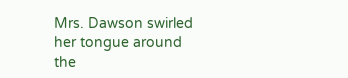Mrs. Dawson swirled her tongue around the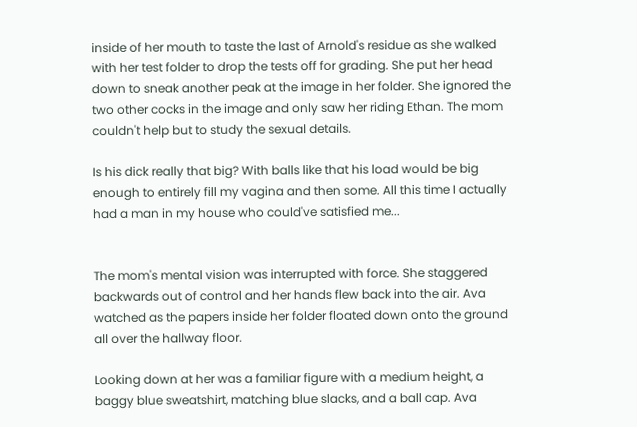inside of her mouth to taste the last of Arnold's residue as she walked with her test folder to drop the tests off for grading. She put her head down to sneak another peak at the image in her folder. She ignored the two other cocks in the image and only saw her riding Ethan. The mom couldn't help but to study the sexual details.

Is his dick really that big? With balls like that his load would be big enough to entirely fill my vagina and then some. All this time I actually had a man in my house who could've satisfied me...


The mom's mental vision was interrupted with force. She staggered backwards out of control and her hands flew back into the air. Ava watched as the papers inside her folder floated down onto the ground all over the hallway floor.

Looking down at her was a familiar figure with a medium height, a baggy blue sweatshirt, matching blue slacks, and a ball cap. Ava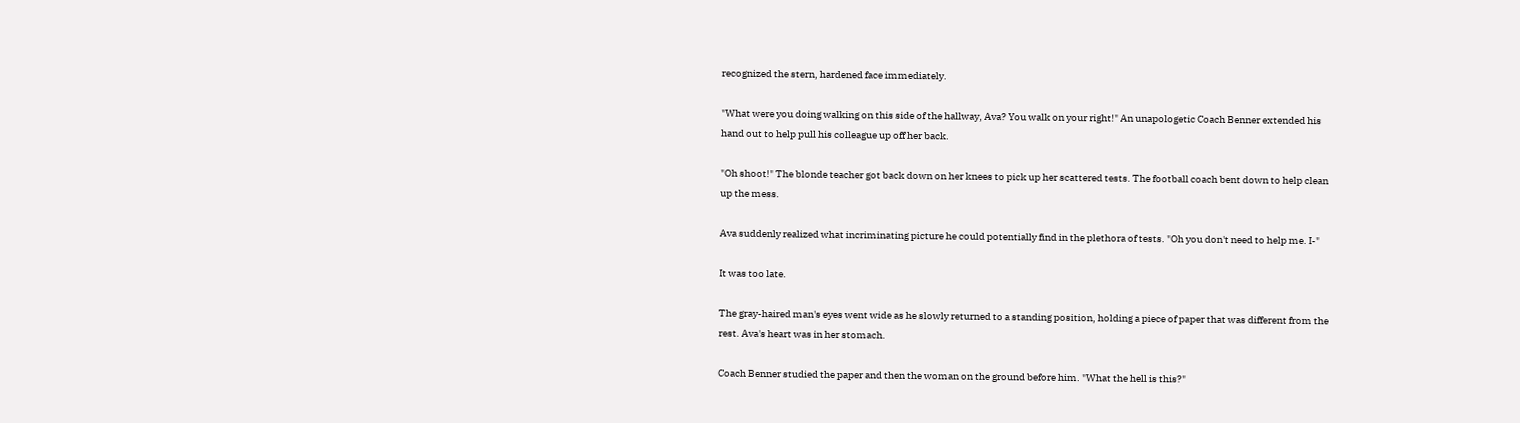recognized the stern, hardened face immediately.

"What were you doing walking on this side of the hallway, Ava? You walk on your right!" An unapologetic Coach Benner extended his hand out to help pull his colleague up off her back.

"Oh shoot!" The blonde teacher got back down on her knees to pick up her scattered tests. The football coach bent down to help clean up the mess.

Ava suddenly realized what incriminating picture he could potentially find in the plethora of tests. "Oh you don't need to help me. I-"

It was too late.

The gray-haired man's eyes went wide as he slowly returned to a standing position, holding a piece of paper that was different from the rest. Ava's heart was in her stomach.

Coach Benner studied the paper and then the woman on the ground before him. "What the hell is this?"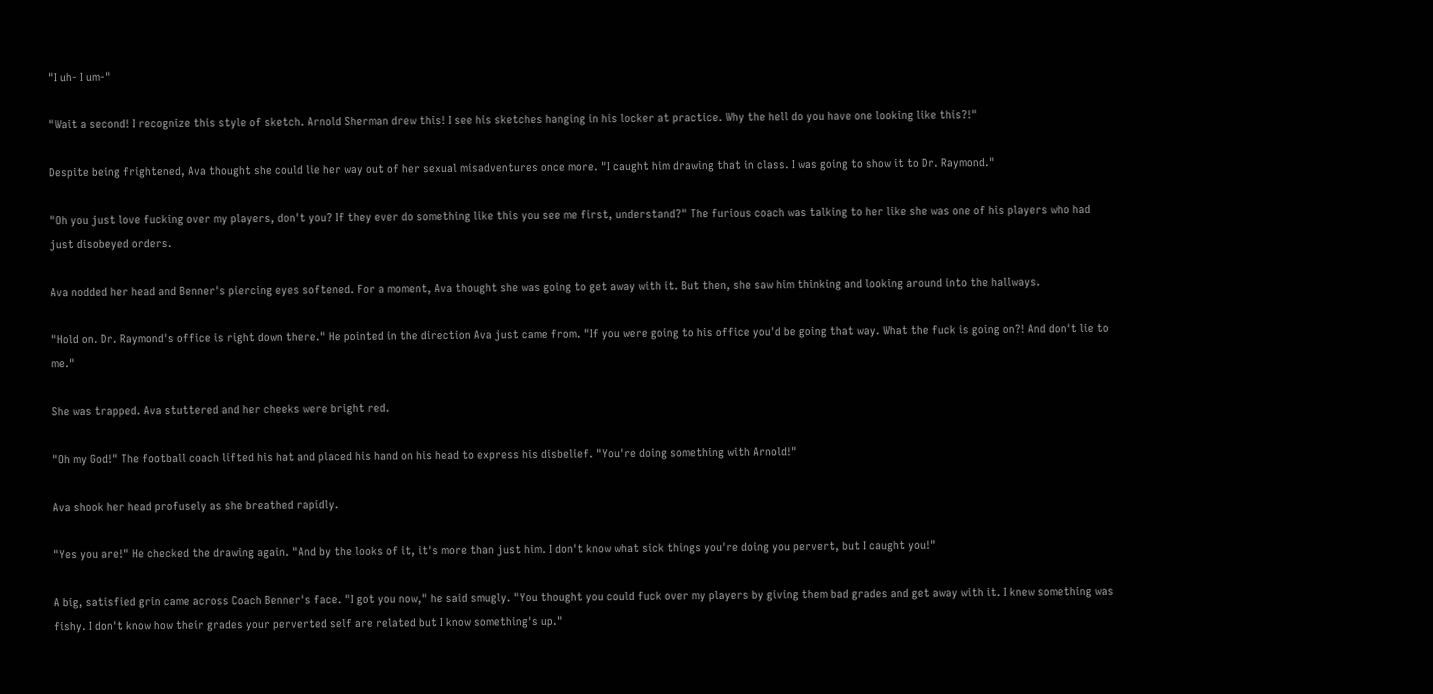"I uh- I um-"

"Wait a second! I recognize this style of sketch. Arnold Sherman drew this! I see his sketches hanging in his locker at practice. Why the hell do you have one looking like this?!"

Despite being frightened, Ava thought she could lie her way out of her sexual misadventures once more. "I caught him drawing that in class. I was going to show it to Dr. Raymond."

"Oh you just love fucking over my players, don't you? If they ever do something like this you see me first, understand?" The furious coach was talking to her like she was one of his players who had just disobeyed orders.

Ava nodded her head and Benner's piercing eyes softened. For a moment, Ava thought she was going to get away with it. But then, she saw him thinking and looking around into the hallways.

"Hold on. Dr. Raymond's office is right down there." He pointed in the direction Ava just came from. "If you were going to his office you'd be going that way. What the fuck is going on?! And don't lie to me."

She was trapped. Ava stuttered and her cheeks were bright red.

"Oh my God!" The football coach lifted his hat and placed his hand on his head to express his disbelief. "You're doing something with Arnold!"

Ava shook her head profusely as she breathed rapidly.

"Yes you are!" He checked the drawing again. "And by the looks of it, it's more than just him. I don't know what sick things you're doing you pervert, but I caught you!"

A big, satisfied grin came across Coach Benner's face. "I got you now," he said smugly. "You thought you could fuck over my players by giving them bad grades and get away with it. I knew something was fishy. I don't know how their grades your perverted self are related but I know something's up."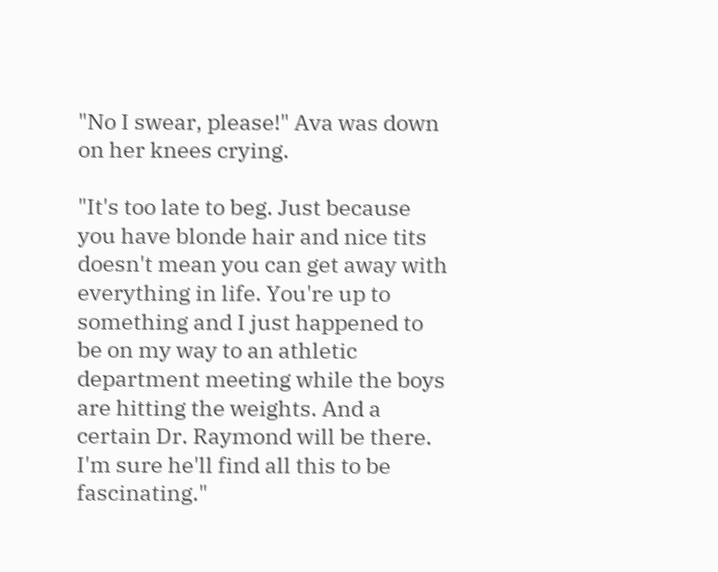"No I swear, please!" Ava was down on her knees crying.

"It's too late to beg. Just because you have blonde hair and nice tits doesn't mean you can get away with everything in life. You're up to something and I just happened to be on my way to an athletic department meeting while the boys are hitting the weights. And a certain Dr. Raymond will be there. I'm sure he'll find all this to be fascinating."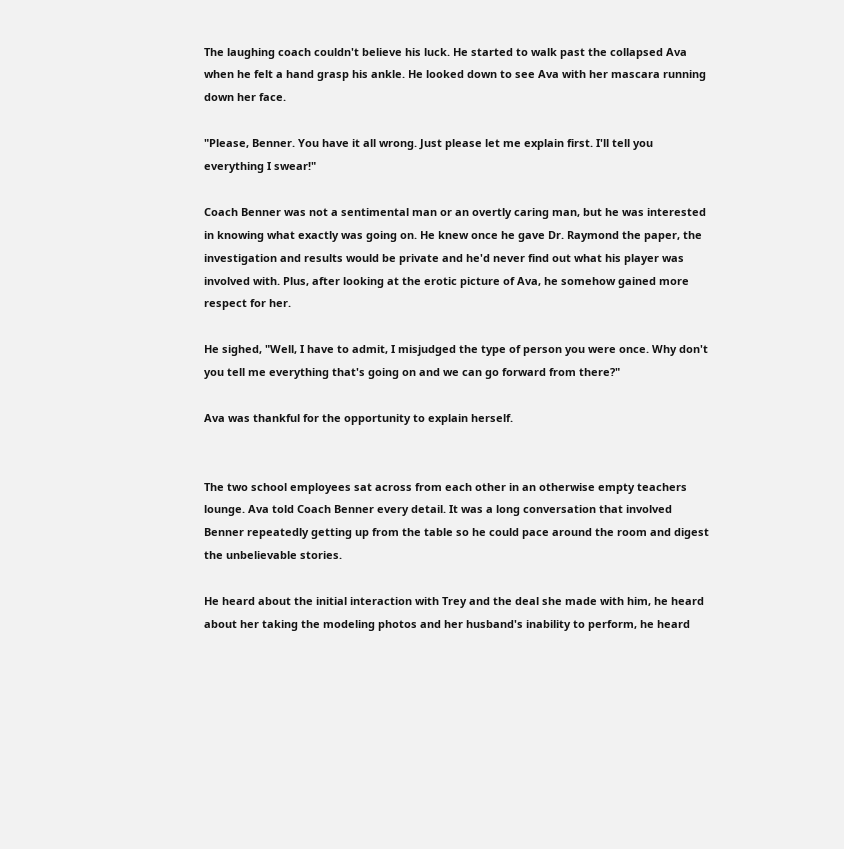The laughing coach couldn't believe his luck. He started to walk past the collapsed Ava when he felt a hand grasp his ankle. He looked down to see Ava with her mascara running down her face.

"Please, Benner. You have it all wrong. Just please let me explain first. I'll tell you everything I swear!"

Coach Benner was not a sentimental man or an overtly caring man, but he was interested in knowing what exactly was going on. He knew once he gave Dr. Raymond the paper, the investigation and results would be private and he'd never find out what his player was involved with. Plus, after looking at the erotic picture of Ava, he somehow gained more respect for her.

He sighed, "Well, I have to admit, I misjudged the type of person you were once. Why don't you tell me everything that's going on and we can go forward from there?"

Ava was thankful for the opportunity to explain herself.


The two school employees sat across from each other in an otherwise empty teachers lounge. Ava told Coach Benner every detail. It was a long conversation that involved Benner repeatedly getting up from the table so he could pace around the room and digest the unbelievable stories.

He heard about the initial interaction with Trey and the deal she made with him, he heard about her taking the modeling photos and her husband's inability to perform, he heard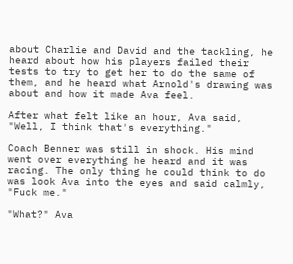about Charlie and David and the tackling, he heard about how his players failed their tests to try to get her to do the same of them, and he heard what Arnold's drawing was about and how it made Ava feel.

After what felt like an hour, Ava said, "Well, I think that's everything."

Coach Benner was still in shock. His mind went over everything he heard and it was racing. The only thing he could think to do was look Ava into the eyes and said calmly, "Fuck me."

"What?" Ava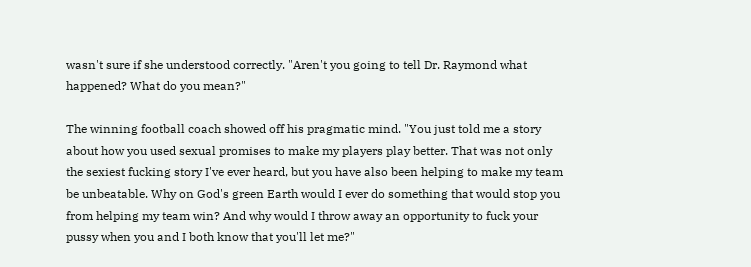wasn't sure if she understood correctly. "Aren't you going to tell Dr. Raymond what happened? What do you mean?"

The winning football coach showed off his pragmatic mind. "You just told me a story about how you used sexual promises to make my players play better. That was not only the sexiest fucking story I've ever heard, but you have also been helping to make my team be unbeatable. Why on God's green Earth would I ever do something that would stop you from helping my team win? And why would I throw away an opportunity to fuck your pussy when you and I both know that you'll let me?"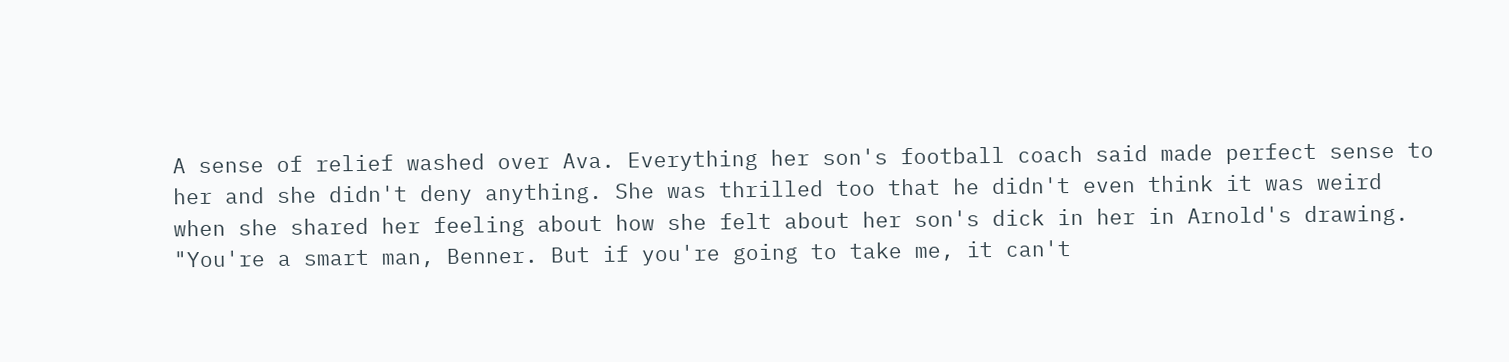A sense of relief washed over Ava. Everything her son's football coach said made perfect sense to her and she didn't deny anything. She was thrilled too that he didn't even think it was weird when she shared her feeling about how she felt about her son's dick in her in Arnold's drawing. "You're a smart man, Benner. But if you're going to take me, it can't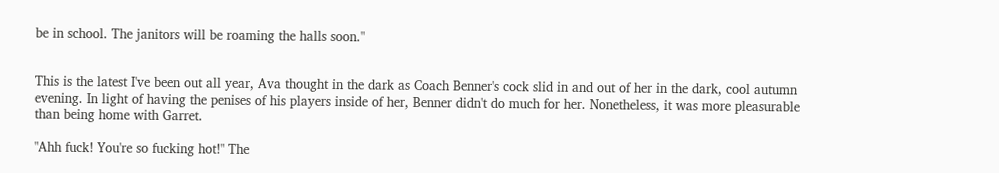be in school. The janitors will be roaming the halls soon."


This is the latest I've been out all year, Ava thought in the dark as Coach Benner's cock slid in and out of her in the dark, cool autumn evening. In light of having the penises of his players inside of her, Benner didn't do much for her. Nonetheless, it was more pleasurable than being home with Garret.

"Ahh fuck! You're so fucking hot!" The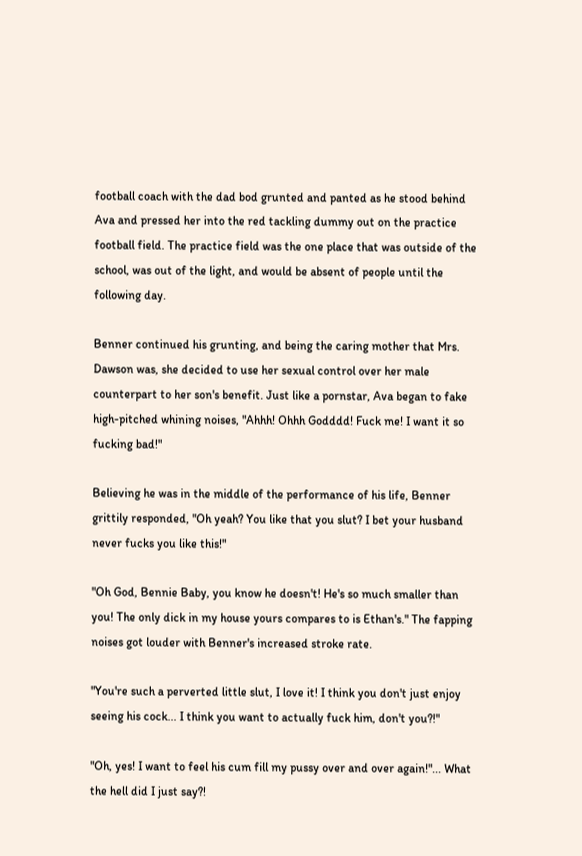football coach with the dad bod grunted and panted as he stood behind Ava and pressed her into the red tackling dummy out on the practice football field. The practice field was the one place that was outside of the school, was out of the light, and would be absent of people until the following day.

Benner continued his grunting, and being the caring mother that Mrs. Dawson was, she decided to use her sexual control over her male counterpart to her son's benefit. Just like a pornstar, Ava began to fake high-pitched whining noises, "Ahhh! Ohhh Godddd! Fuck me! I want it so fucking bad!"

Believing he was in the middle of the performance of his life, Benner grittily responded, "Oh yeah? You like that you slut? I bet your husband never fucks you like this!"

"Oh God, Bennie Baby, you know he doesn't! He's so much smaller than you! The only dick in my house yours compares to is Ethan's." The fapping noises got louder with Benner's increased stroke rate.

"You're such a perverted little slut, I love it! I think you don't just enjoy seeing his cock... I think you want to actually fuck him, don't you?!"

"Oh, yes! I want to feel his cum fill my pussy over and over again!"... What the hell did I just say?!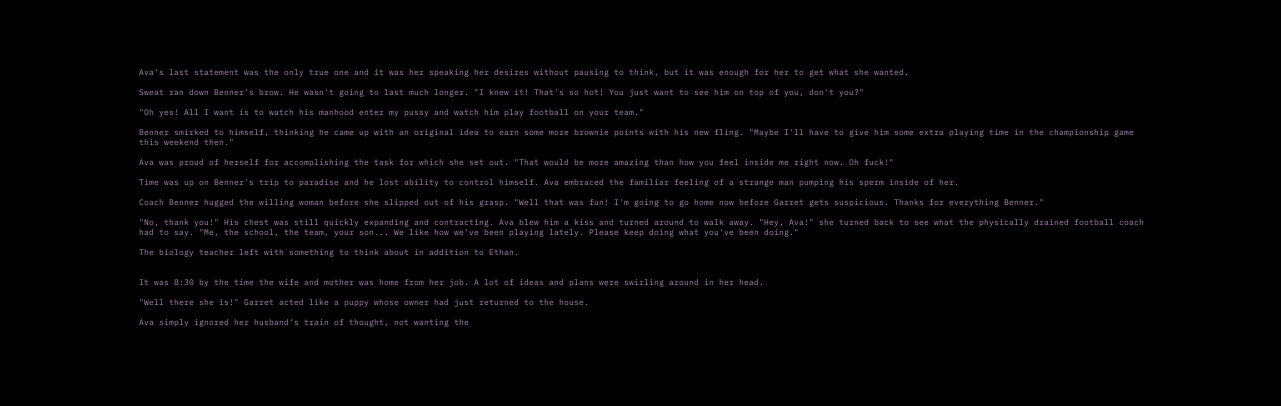Ava's last statement was the only true one and it was her speaking her desires without pausing to think, but it was enough for her to get what she wanted.

Sweat ran down Benner's brow. He wasn't going to last much longer. "I knew it! That's so hot! You just want to see him on top of you, don't you?"

"Oh yes! All I want is to watch his manhood enter my pussy and watch him play football on your team."

Benner smirked to himself, thinking he came up with an original idea to earn some more brownie points with his new fling. "Maybe I'll have to give him some extra playing time in the championship game this weekend then."

Ava was proud of herself for accomplishing the task for which she set out. "That would be more amazing than how you feel inside me right now. Oh fuck!"

Time was up on Benner's trip to paradise and he lost ability to control himself. Ava embraced the familiar feeling of a strange man pumping his sperm inside of her.

Coach Benner hugged the willing woman before she slipped out of his grasp. "Well that was fun! I'm going to go home now before Garret gets suspicious. Thanks for everything Benner."

"No, thank you!" His chest was still quickly expanding and contracting. Ava blew him a kiss and turned around to walk away. "Hey, Ava!" she turned back to see what the physically drained football coach had to say. "Me, the school, the team, your son... We like how we've been playing lately. Please keep doing what you've been doing."

The biology teacher left with something to think about in addition to Ethan.


It was 8:30 by the time the wife and mother was home from her job. A lot of ideas and plans were swirling around in her head.

"Well there she is!" Garret acted like a puppy whose owner had just returned to the house.

Ava simply ignored her husband's train of thought, not wanting the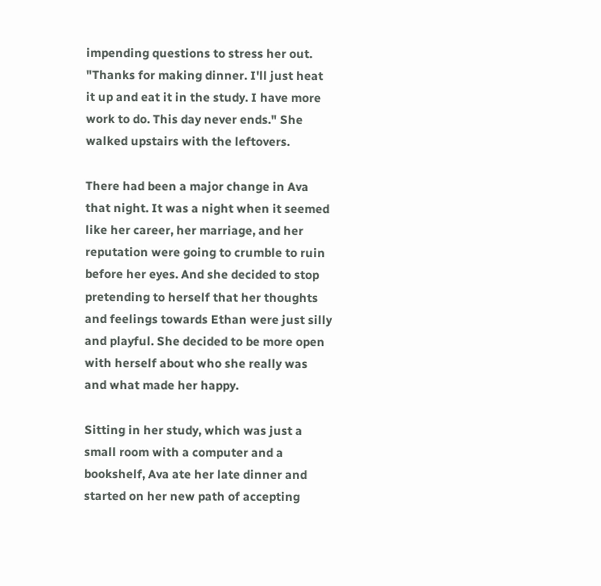impending questions to stress her out. "Thanks for making dinner. I'll just heat it up and eat it in the study. I have more work to do. This day never ends." She walked upstairs with the leftovers.

There had been a major change in Ava that night. It was a night when it seemed like her career, her marriage, and her reputation were going to crumble to ruin before her eyes. And she decided to stop pretending to herself that her thoughts and feelings towards Ethan were just silly and playful. She decided to be more open with herself about who she really was and what made her happy.

Sitting in her study, which was just a small room with a computer and a bookshelf, Ava ate her late dinner and started on her new path of accepting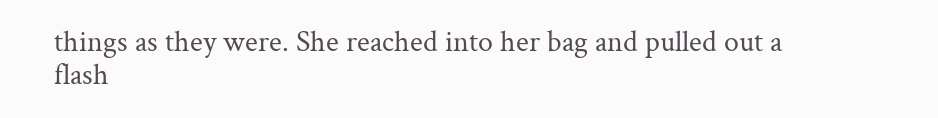things as they were. She reached into her bag and pulled out a flash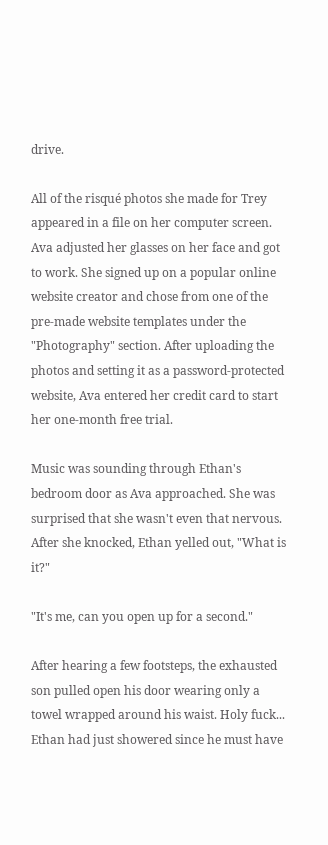drive.

All of the risqué photos she made for Trey appeared in a file on her computer screen. Ava adjusted her glasses on her face and got to work. She signed up on a popular online website creator and chose from one of the pre-made website templates under the "Photography" section. After uploading the photos and setting it as a password-protected website, Ava entered her credit card to start her one-month free trial.

Music was sounding through Ethan's bedroom door as Ava approached. She was surprised that she wasn't even that nervous. After she knocked, Ethan yelled out, "What is it?"

"It's me, can you open up for a second."

After hearing a few footsteps, the exhausted son pulled open his door wearing only a towel wrapped around his waist. Holy fuck... Ethan had just showered since he must have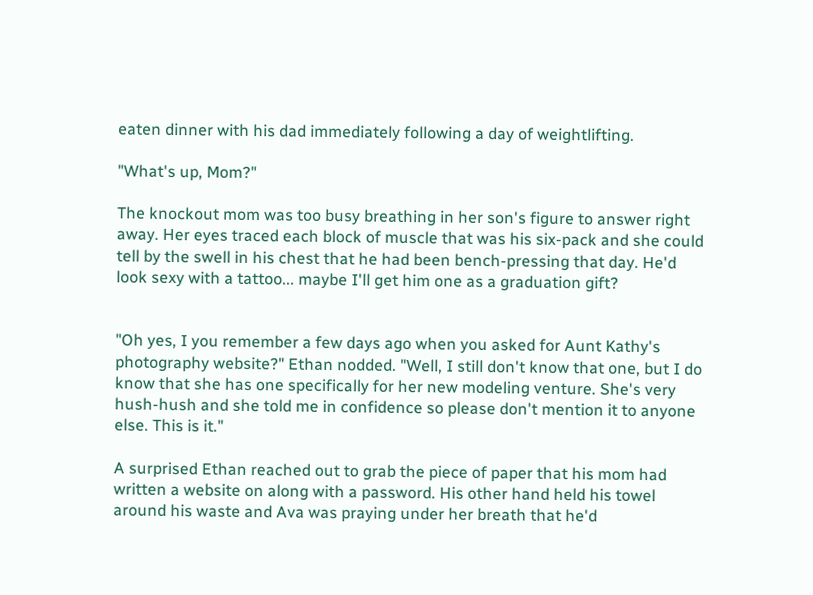eaten dinner with his dad immediately following a day of weightlifting.

"What's up, Mom?"

The knockout mom was too busy breathing in her son's figure to answer right away. Her eyes traced each block of muscle that was his six-pack and she could tell by the swell in his chest that he had been bench-pressing that day. He'd look sexy with a tattoo... maybe I'll get him one as a graduation gift?


"Oh yes, I you remember a few days ago when you asked for Aunt Kathy's photography website?" Ethan nodded. "Well, I still don't know that one, but I do know that she has one specifically for her new modeling venture. She's very hush-hush and she told me in confidence so please don't mention it to anyone else. This is it."

A surprised Ethan reached out to grab the piece of paper that his mom had written a website on along with a password. His other hand held his towel around his waste and Ava was praying under her breath that he'd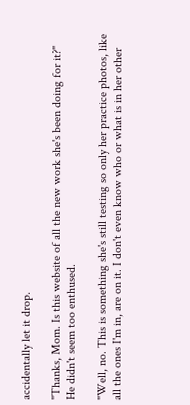accidentally let it drop.

"Thanks, Mom. Is this website of all the new work she's been doing for it?" He didn't seem too enthused.

"Well, no. This is something she's still testing so only her practice photos, like all the ones I'm in, are on it. I don't even know who or what is in her other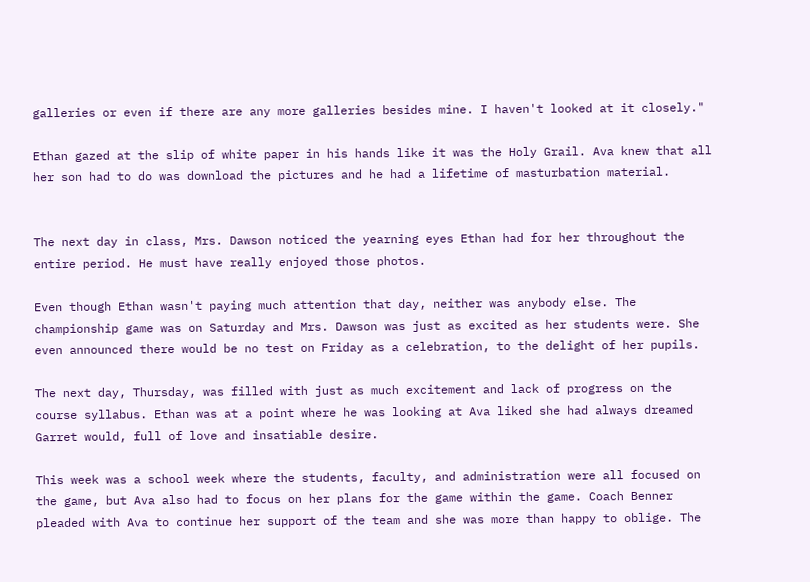galleries or even if there are any more galleries besides mine. I haven't looked at it closely."

Ethan gazed at the slip of white paper in his hands like it was the Holy Grail. Ava knew that all her son had to do was download the pictures and he had a lifetime of masturbation material.


The next day in class, Mrs. Dawson noticed the yearning eyes Ethan had for her throughout the entire period. He must have really enjoyed those photos.

Even though Ethan wasn't paying much attention that day, neither was anybody else. The championship game was on Saturday and Mrs. Dawson was just as excited as her students were. She even announced there would be no test on Friday as a celebration, to the delight of her pupils.

The next day, Thursday, was filled with just as much excitement and lack of progress on the course syllabus. Ethan was at a point where he was looking at Ava liked she had always dreamed Garret would, full of love and insatiable desire.

This week was a school week where the students, faculty, and administration were all focused on the game, but Ava also had to focus on her plans for the game within the game. Coach Benner pleaded with Ava to continue her support of the team and she was more than happy to oblige. The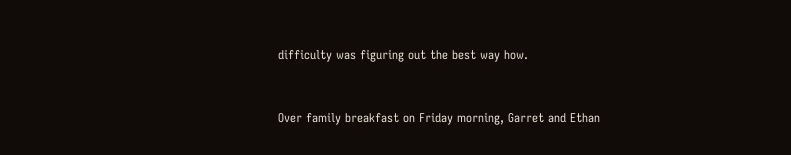difficulty was figuring out the best way how.


Over family breakfast on Friday morning, Garret and Ethan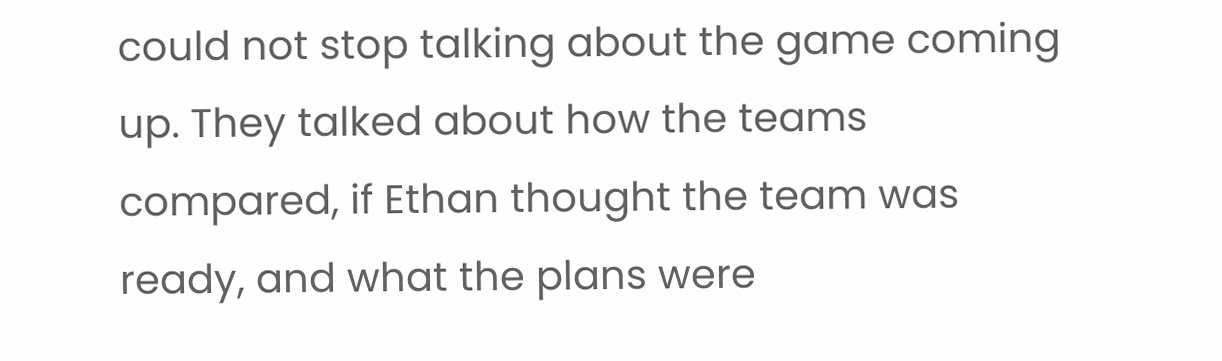could not stop talking about the game coming up. They talked about how the teams compared, if Ethan thought the team was ready, and what the plans were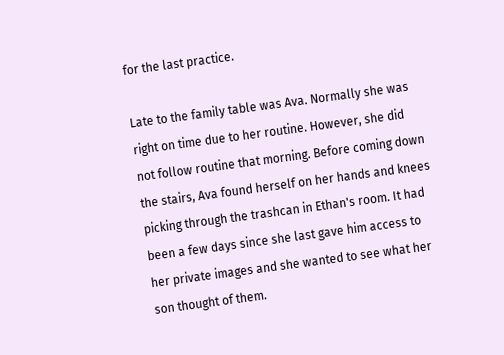for the last practice.

Late to the family table was Ava. Normally she was right on time due to her routine. However, she did not follow routine that morning. Before coming down the stairs, Ava found herself on her hands and knees picking through the trashcan in Ethan's room. It had been a few days since she last gave him access to her private images and she wanted to see what her son thought of them.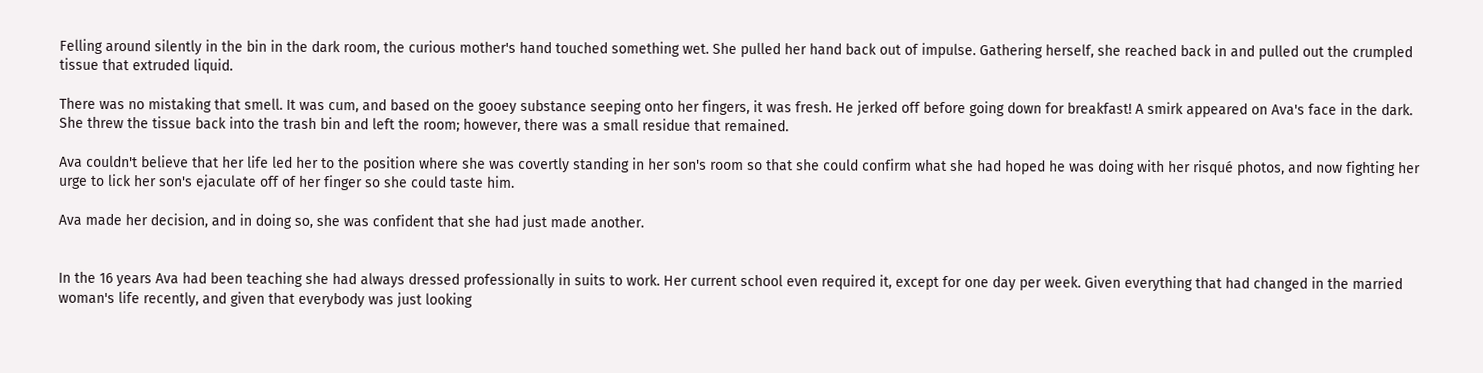Felling around silently in the bin in the dark room, the curious mother's hand touched something wet. She pulled her hand back out of impulse. Gathering herself, she reached back in and pulled out the crumpled tissue that extruded liquid.

There was no mistaking that smell. It was cum, and based on the gooey substance seeping onto her fingers, it was fresh. He jerked off before going down for breakfast! A smirk appeared on Ava's face in the dark. She threw the tissue back into the trash bin and left the room; however, there was a small residue that remained.

Ava couldn't believe that her life led her to the position where she was covertly standing in her son's room so that she could confirm what she had hoped he was doing with her risqué photos, and now fighting her urge to lick her son's ejaculate off of her finger so she could taste him.

Ava made her decision, and in doing so, she was confident that she had just made another.


In the 16 years Ava had been teaching she had always dressed professionally in suits to work. Her current school even required it, except for one day per week. Given everything that had changed in the married woman's life recently, and given that everybody was just looking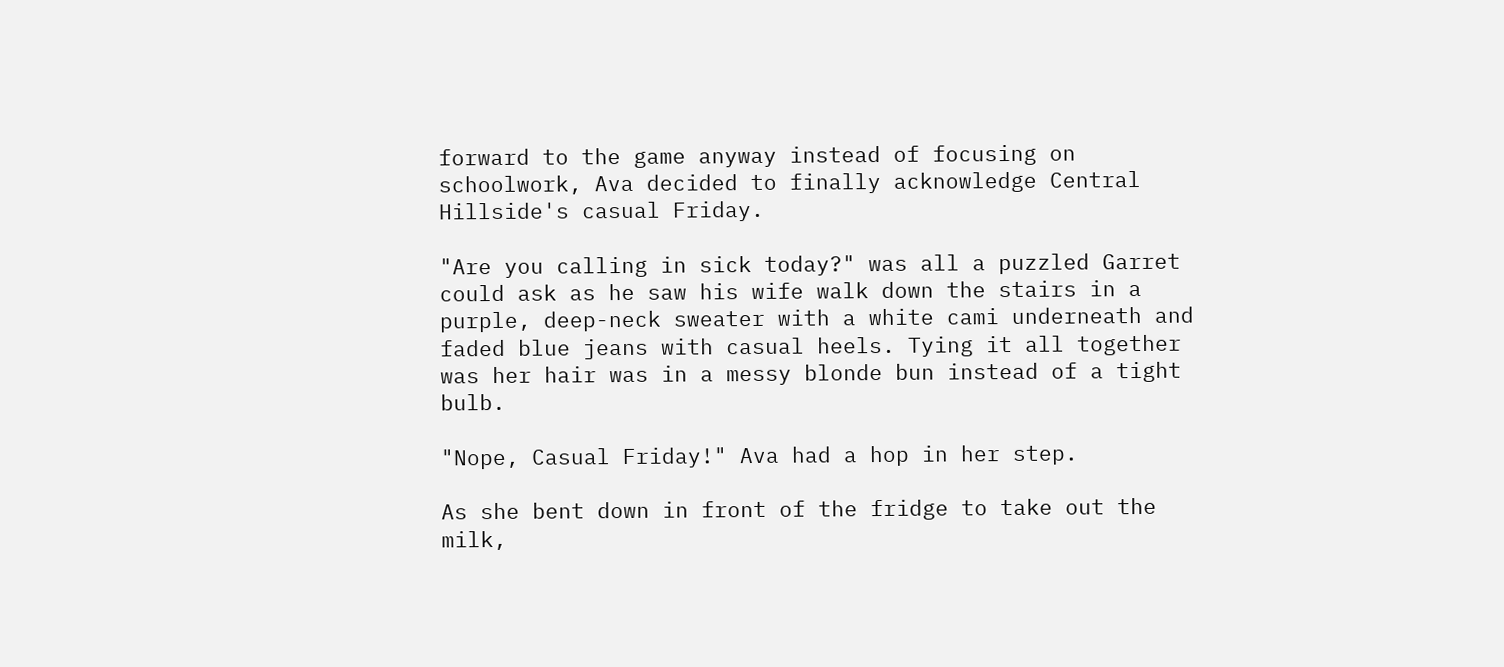forward to the game anyway instead of focusing on schoolwork, Ava decided to finally acknowledge Central Hillside's casual Friday.

"Are you calling in sick today?" was all a puzzled Garret could ask as he saw his wife walk down the stairs in a purple, deep-neck sweater with a white cami underneath and faded blue jeans with casual heels. Tying it all together was her hair was in a messy blonde bun instead of a tight bulb.

"Nope, Casual Friday!" Ava had a hop in her step.

As she bent down in front of the fridge to take out the milk,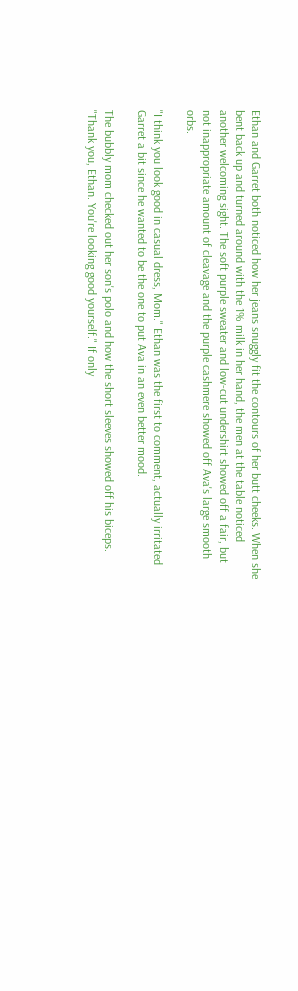Ethan and Garret both noticed how her jeans snuggly fit the contours of her butt cheeks. When she bent back up and turned around with the 1% milk in her hand, the men at the table noticed another welcoming sight. The soft purple sweater and low-cut undershirt showed off a fair, but not inappropriate amount of cleavage and the purple cashmere showed off Ava's large smooth orbs.

"I think you look good in casual dress, Mom." Ethan was the first to comment, actually irritated Garret a bit since he wanted to be the one to put Ava in an even better mood.

The bubbly mom checked out her son's polo and how the short sleeves showed off his biceps. "Thank you, Ethan. You're looking good yourself." If only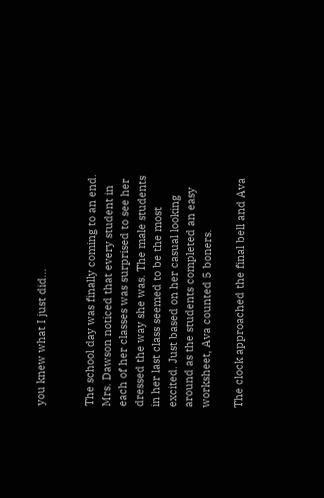you knew what I just did...


The school day was finally coming to an end. Mrs. Dawson noticed that every student in each of her classes was surprised to see her dressed the way she was. The male students in her last class seemed to be the most excited. Just based on her casual looking around as the students completed an easy worksheet, Ava counted 5 boners.

The clock approached the final bell and Ava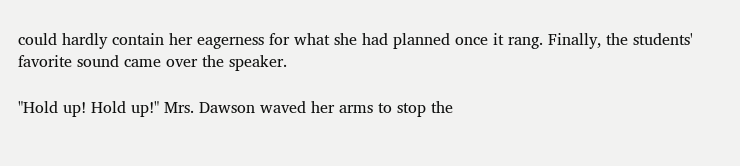could hardly contain her eagerness for what she had planned once it rang. Finally, the students' favorite sound came over the speaker.

"Hold up! Hold up!" Mrs. Dawson waved her arms to stop the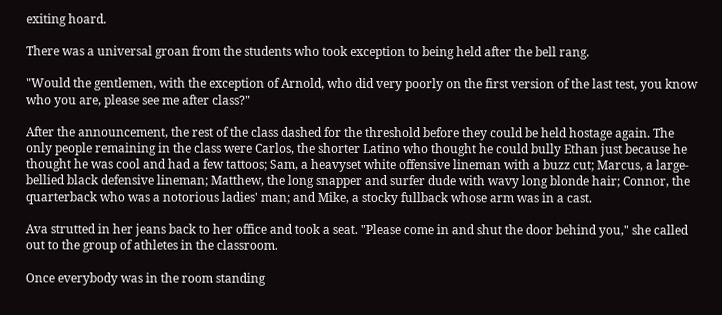exiting hoard.

There was a universal groan from the students who took exception to being held after the bell rang.

"Would the gentlemen, with the exception of Arnold, who did very poorly on the first version of the last test, you know who you are, please see me after class?"

After the announcement, the rest of the class dashed for the threshold before they could be held hostage again. The only people remaining in the class were Carlos, the shorter Latino who thought he could bully Ethan just because he thought he was cool and had a few tattoos; Sam, a heavyset white offensive lineman with a buzz cut; Marcus, a large-bellied black defensive lineman; Matthew, the long snapper and surfer dude with wavy long blonde hair; Connor, the quarterback who was a notorious ladies' man; and Mike, a stocky fullback whose arm was in a cast.

Ava strutted in her jeans back to her office and took a seat. "Please come in and shut the door behind you," she called out to the group of athletes in the classroom.

Once everybody was in the room standing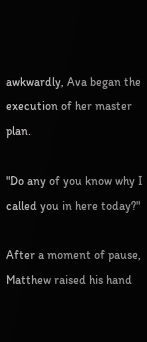awkwardly, Ava began the execution of her master plan.

"Do any of you know why I called you in here today?"

After a moment of pause, Matthew raised his hand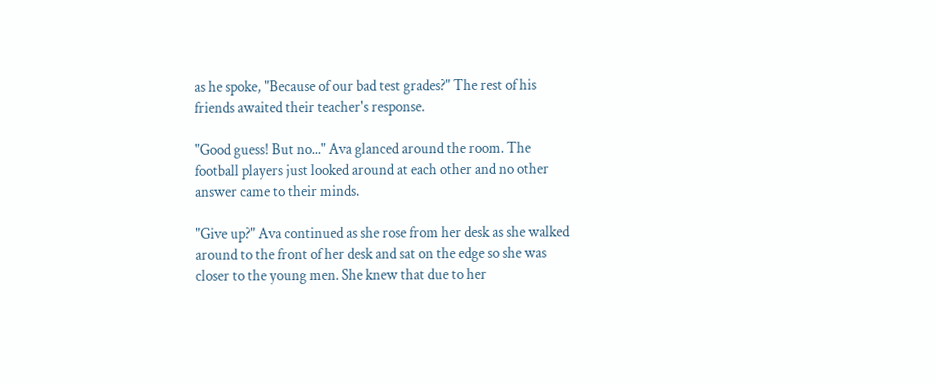as he spoke, "Because of our bad test grades?" The rest of his friends awaited their teacher's response.

"Good guess! But no..." Ava glanced around the room. The football players just looked around at each other and no other answer came to their minds.

"Give up?" Ava continued as she rose from her desk as she walked around to the front of her desk and sat on the edge so she was closer to the young men. She knew that due to her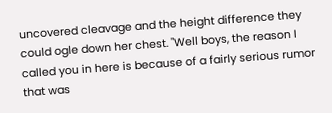uncovered cleavage and the height difference they could ogle down her chest. "Well boys, the reason I called you in here is because of a fairly serious rumor that was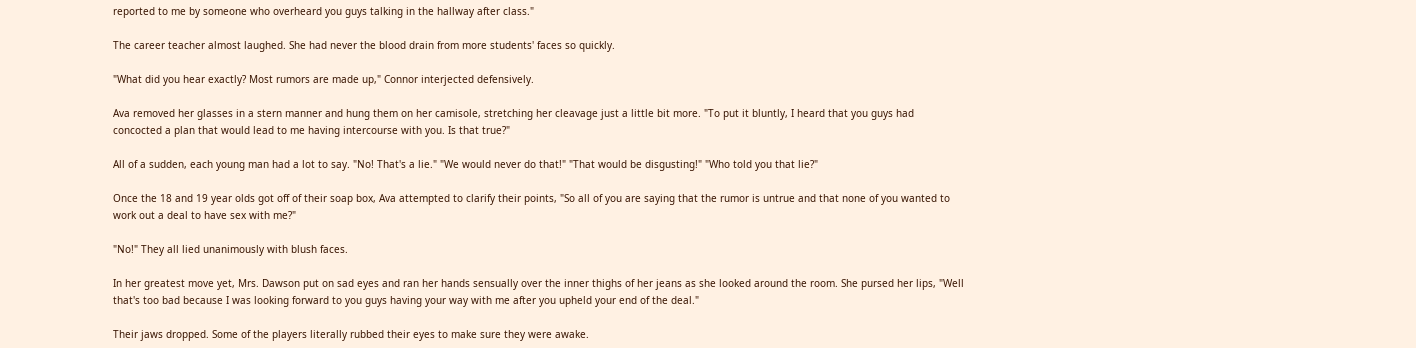reported to me by someone who overheard you guys talking in the hallway after class."

The career teacher almost laughed. She had never the blood drain from more students' faces so quickly.

"What did you hear exactly? Most rumors are made up," Connor interjected defensively.

Ava removed her glasses in a stern manner and hung them on her camisole, stretching her cleavage just a little bit more. "To put it bluntly, I heard that you guys had concocted a plan that would lead to me having intercourse with you. Is that true?"

All of a sudden, each young man had a lot to say. "No! That's a lie." "We would never do that!" "That would be disgusting!" "Who told you that lie?"

Once the 18 and 19 year olds got off of their soap box, Ava attempted to clarify their points, "So all of you are saying that the rumor is untrue and that none of you wanted to work out a deal to have sex with me?"

"No!" They all lied unanimously with blush faces.

In her greatest move yet, Mrs. Dawson put on sad eyes and ran her hands sensually over the inner thighs of her jeans as she looked around the room. She pursed her lips, "Well that's too bad because I was looking forward to you guys having your way with me after you upheld your end of the deal."

Their jaws dropped. Some of the players literally rubbed their eyes to make sure they were awake.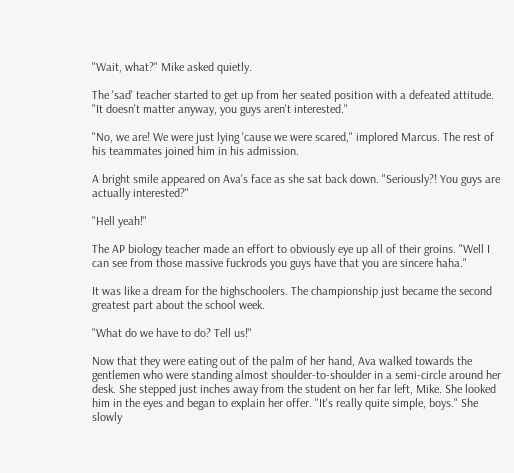"Wait, what?" Mike asked quietly.

The 'sad' teacher started to get up from her seated position with a defeated attitude. "It doesn't matter anyway, you guys aren't interested."

"No, we are! We were just lying 'cause we were scared," implored Marcus. The rest of his teammates joined him in his admission.

A bright smile appeared on Ava's face as she sat back down. "Seriously?! You guys are actually interested?"

"Hell yeah!"

The AP biology teacher made an effort to obviously eye up all of their groins. "Well I can see from those massive fuckrods you guys have that you are sincere haha."

It was like a dream for the highschoolers. The championship just became the second greatest part about the school week.

"What do we have to do? Tell us!"

Now that they were eating out of the palm of her hand, Ava walked towards the gentlemen who were standing almost shoulder-to-shoulder in a semi-circle around her desk. She stepped just inches away from the student on her far left, Mike. She looked him in the eyes and began to explain her offer. "It's really quite simple, boys." She slowly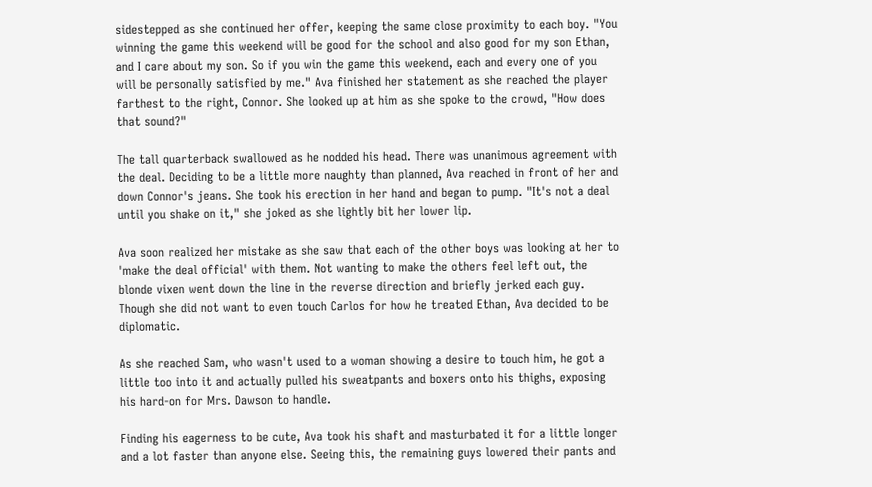sidestepped as she continued her offer, keeping the same close proximity to each boy. "You winning the game this weekend will be good for the school and also good for my son Ethan, and I care about my son. So if you win the game this weekend, each and every one of you will be personally satisfied by me." Ava finished her statement as she reached the player farthest to the right, Connor. She looked up at him as she spoke to the crowd, "How does that sound?"

The tall quarterback swallowed as he nodded his head. There was unanimous agreement with the deal. Deciding to be a little more naughty than planned, Ava reached in front of her and down Connor's jeans. She took his erection in her hand and began to pump. "It's not a deal until you shake on it," she joked as she lightly bit her lower lip.

Ava soon realized her mistake as she saw that each of the other boys was looking at her to 'make the deal official' with them. Not wanting to make the others feel left out, the blonde vixen went down the line in the reverse direction and briefly jerked each guy. Though she did not want to even touch Carlos for how he treated Ethan, Ava decided to be diplomatic.

As she reached Sam, who wasn't used to a woman showing a desire to touch him, he got a little too into it and actually pulled his sweatpants and boxers onto his thighs, exposing his hard-on for Mrs. Dawson to handle.

Finding his eagerness to be cute, Ava took his shaft and masturbated it for a little longer and a lot faster than anyone else. Seeing this, the remaining guys lowered their pants and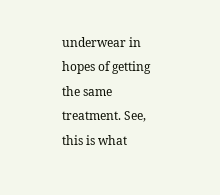underwear in hopes of getting the same treatment. See, this is what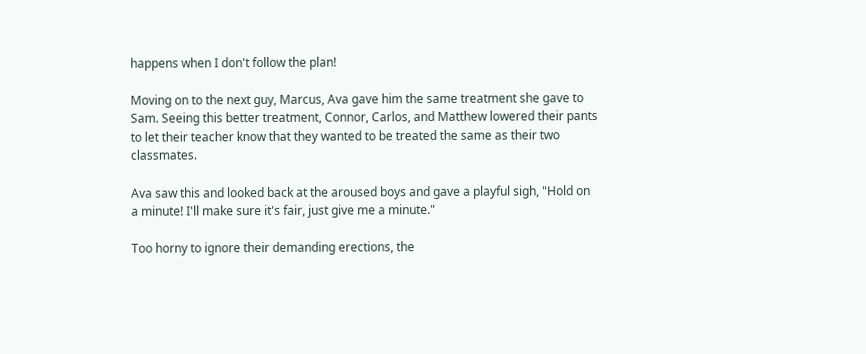happens when I don't follow the plan!

Moving on to the next guy, Marcus, Ava gave him the same treatment she gave to Sam. Seeing this better treatment, Connor, Carlos, and Matthew lowered their pants to let their teacher know that they wanted to be treated the same as their two classmates.

Ava saw this and looked back at the aroused boys and gave a playful sigh, "Hold on a minute! I'll make sure it's fair, just give me a minute."

Too horny to ignore their demanding erections, the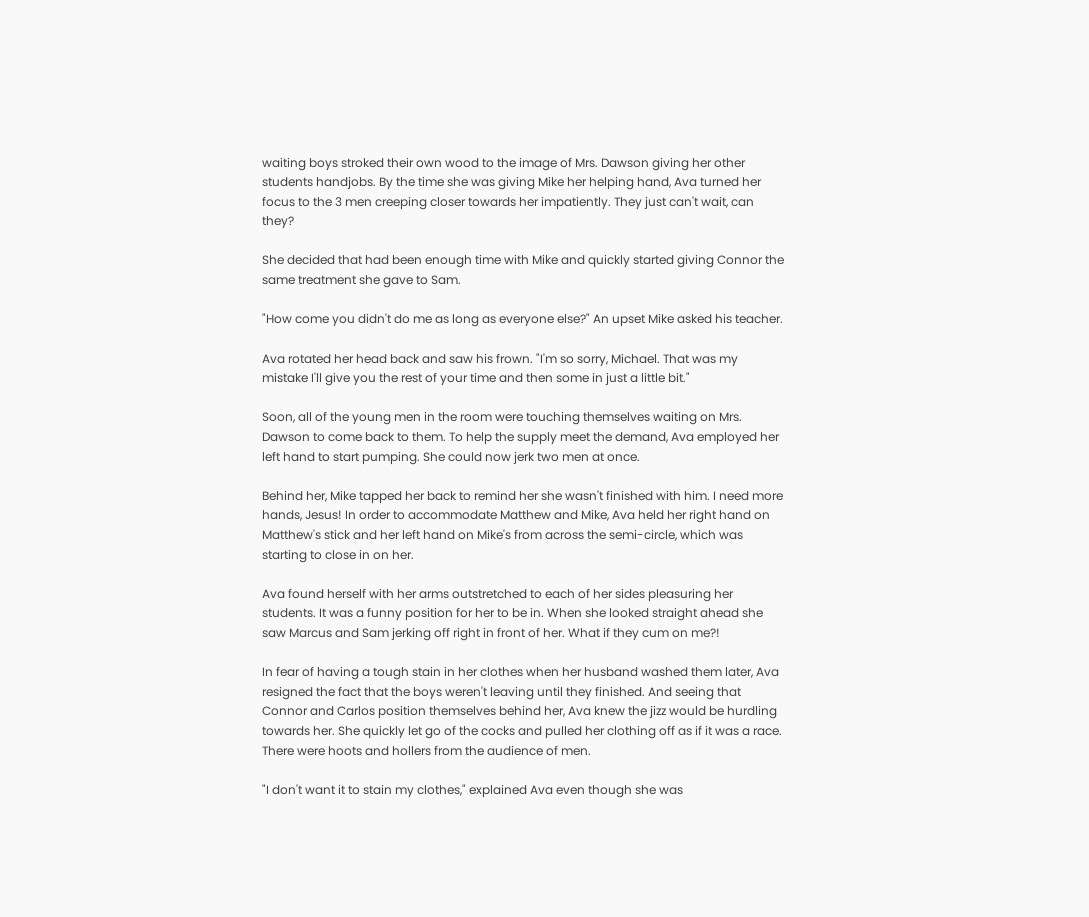waiting boys stroked their own wood to the image of Mrs. Dawson giving her other students handjobs. By the time she was giving Mike her helping hand, Ava turned her focus to the 3 men creeping closer towards her impatiently. They just can't wait, can they?

She decided that had been enough time with Mike and quickly started giving Connor the same treatment she gave to Sam.

"How come you didn't do me as long as everyone else?" An upset Mike asked his teacher.

Ava rotated her head back and saw his frown. "I'm so sorry, Michael. That was my mistake I'll give you the rest of your time and then some in just a little bit."

Soon, all of the young men in the room were touching themselves waiting on Mrs. Dawson to come back to them. To help the supply meet the demand, Ava employed her left hand to start pumping. She could now jerk two men at once.

Behind her, Mike tapped her back to remind her she wasn't finished with him. I need more hands, Jesus! In order to accommodate Matthew and Mike, Ava held her right hand on Matthew's stick and her left hand on Mike's from across the semi-circle, which was starting to close in on her.

Ava found herself with her arms outstretched to each of her sides pleasuring her students. It was a funny position for her to be in. When she looked straight ahead she saw Marcus and Sam jerking off right in front of her. What if they cum on me?!

In fear of having a tough stain in her clothes when her husband washed them later, Ava resigned the fact that the boys weren't leaving until they finished. And seeing that Connor and Carlos position themselves behind her, Ava knew the jizz would be hurdling towards her. She quickly let go of the cocks and pulled her clothing off as if it was a race. There were hoots and hollers from the audience of men.

"I don't want it to stain my clothes," explained Ava even though she was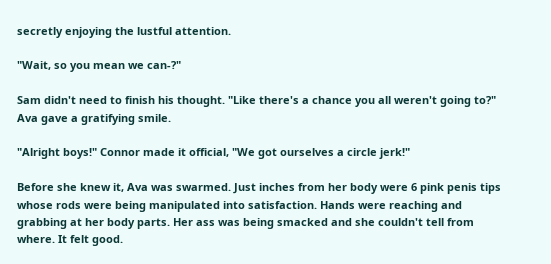secretly enjoying the lustful attention.

"Wait, so you mean we can-?"

Sam didn't need to finish his thought. "Like there's a chance you all weren't going to?" Ava gave a gratifying smile.

"Alright boys!" Connor made it official, "We got ourselves a circle jerk!"

Before she knew it, Ava was swarmed. Just inches from her body were 6 pink penis tips whose rods were being manipulated into satisfaction. Hands were reaching and grabbing at her body parts. Her ass was being smacked and she couldn't tell from where. It felt good.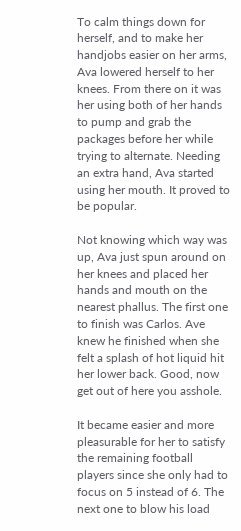To calm things down for herself, and to make her handjobs easier on her arms, Ava lowered herself to her knees. From there on it was her using both of her hands to pump and grab the packages before her while trying to alternate. Needing an extra hand, Ava started using her mouth. It proved to be popular.

Not knowing which way was up, Ava just spun around on her knees and placed her hands and mouth on the nearest phallus. The first one to finish was Carlos. Ave knew he finished when she felt a splash of hot liquid hit her lower back. Good, now get out of here you asshole.

It became easier and more pleasurable for her to satisfy the remaining football players since she only had to focus on 5 instead of 6. The next one to blow his load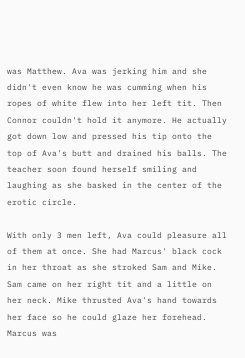was Matthew. Ava was jerking him and she didn't even know he was cumming when his ropes of white flew into her left tit. Then Connor couldn't hold it anymore. He actually got down low and pressed his tip onto the top of Ava's butt and drained his balls. The teacher soon found herself smiling and laughing as she basked in the center of the erotic circle.

With only 3 men left, Ava could pleasure all of them at once. She had Marcus' black cock in her throat as she stroked Sam and Mike. Sam came on her right tit and a little on her neck. Mike thrusted Ava's hand towards her face so he could glaze her forehead. Marcus was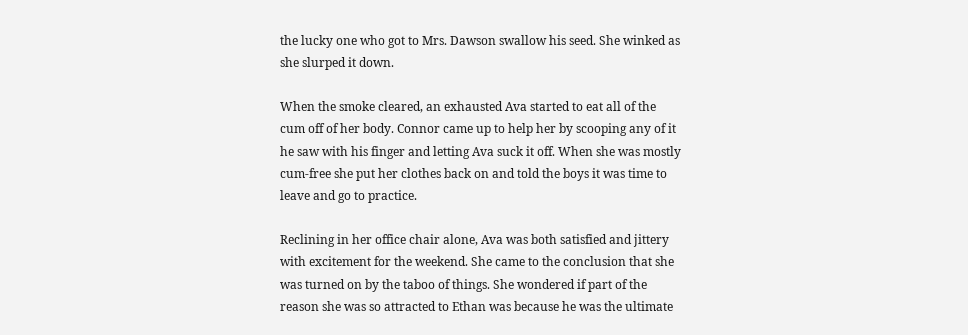the lucky one who got to Mrs. Dawson swallow his seed. She winked as she slurped it down.

When the smoke cleared, an exhausted Ava started to eat all of the cum off of her body. Connor came up to help her by scooping any of it he saw with his finger and letting Ava suck it off. When she was mostly cum-free she put her clothes back on and told the boys it was time to leave and go to practice.

Reclining in her office chair alone, Ava was both satisfied and jittery with excitement for the weekend. She came to the conclusion that she was turned on by the taboo of things. She wondered if part of the reason she was so attracted to Ethan was because he was the ultimate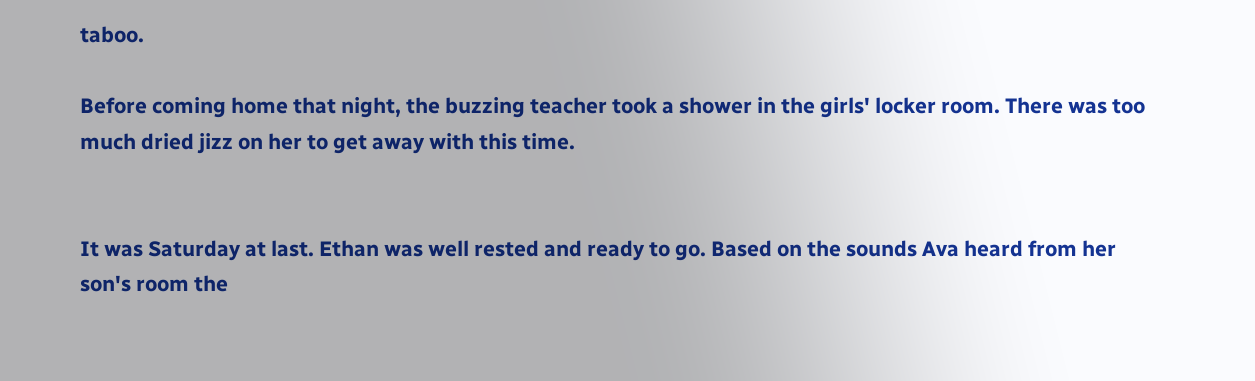taboo.

Before coming home that night, the buzzing teacher took a shower in the girls' locker room. There was too much dried jizz on her to get away with this time.


It was Saturday at last. Ethan was well rested and ready to go. Based on the sounds Ava heard from her son's room the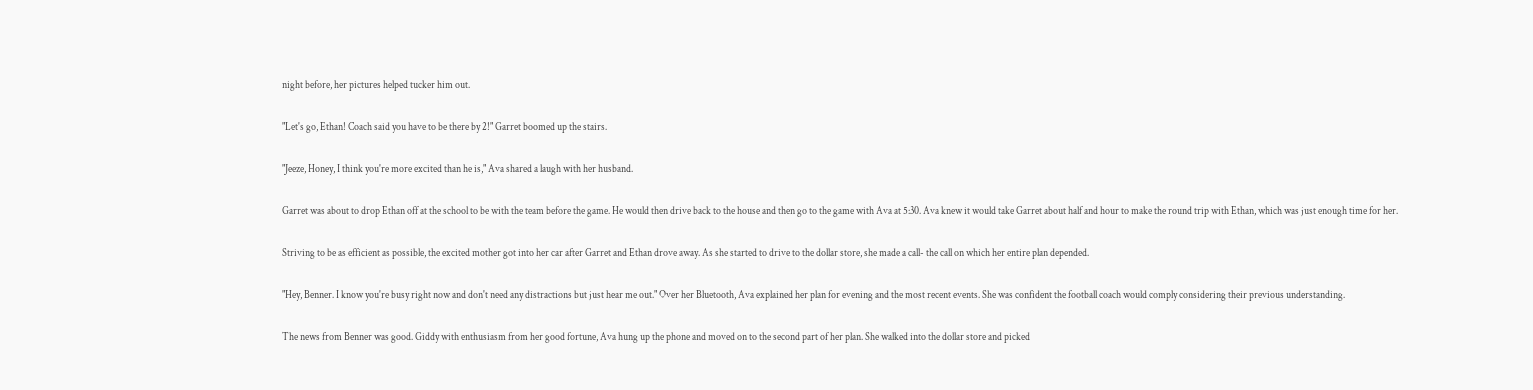night before, her pictures helped tucker him out.

"Let's go, Ethan! Coach said you have to be there by 2!" Garret boomed up the stairs.

"Jeeze, Honey, I think you're more excited than he is," Ava shared a laugh with her husband.

Garret was about to drop Ethan off at the school to be with the team before the game. He would then drive back to the house and then go to the game with Ava at 5:30. Ava knew it would take Garret about half and hour to make the round trip with Ethan, which was just enough time for her.

Striving to be as efficient as possible, the excited mother got into her car after Garret and Ethan drove away. As she started to drive to the dollar store, she made a call- the call on which her entire plan depended.

"Hey, Benner. I know you're busy right now and don't need any distractions but just hear me out." Over her Bluetooth, Ava explained her plan for evening and the most recent events. She was confident the football coach would comply considering their previous understanding.

The news from Benner was good. Giddy with enthusiasm from her good fortune, Ava hung up the phone and moved on to the second part of her plan. She walked into the dollar store and picked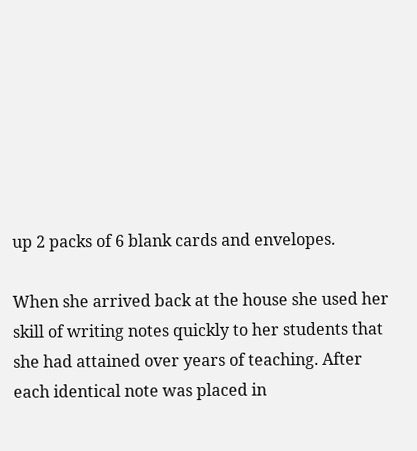up 2 packs of 6 blank cards and envelopes.

When she arrived back at the house she used her skill of writing notes quickly to her students that she had attained over years of teaching. After each identical note was placed in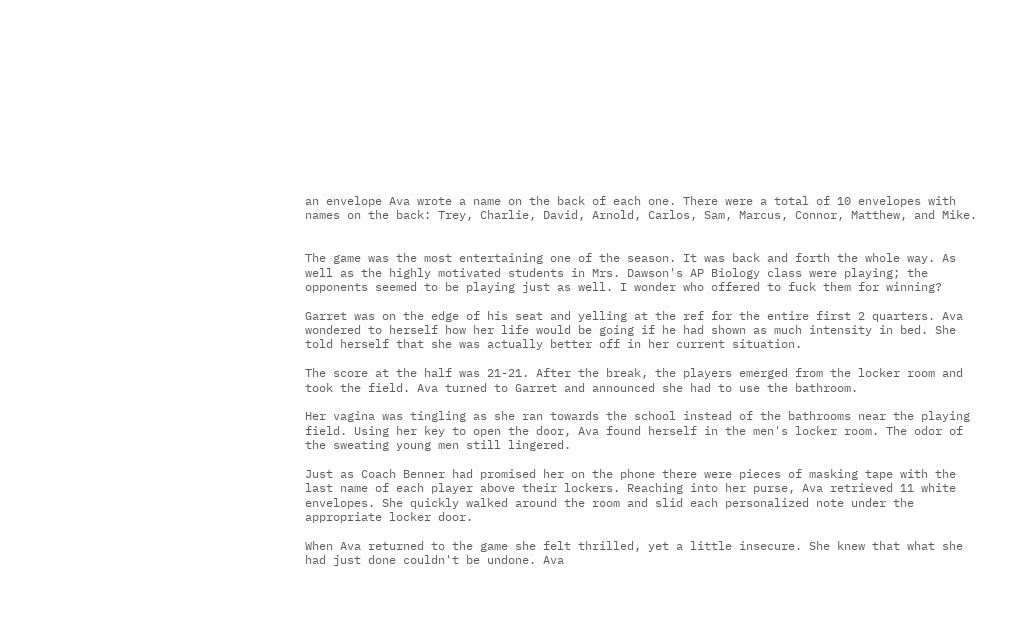an envelope Ava wrote a name on the back of each one. There were a total of 10 envelopes with names on the back: Trey, Charlie, David, Arnold, Carlos, Sam, Marcus, Connor, Matthew, and Mike.


The game was the most entertaining one of the season. It was back and forth the whole way. As well as the highly motivated students in Mrs. Dawson's AP Biology class were playing; the opponents seemed to be playing just as well. I wonder who offered to fuck them for winning?

Garret was on the edge of his seat and yelling at the ref for the entire first 2 quarters. Ava wondered to herself how her life would be going if he had shown as much intensity in bed. She told herself that she was actually better off in her current situation.

The score at the half was 21-21. After the break, the players emerged from the locker room and took the field. Ava turned to Garret and announced she had to use the bathroom.

Her vagina was tingling as she ran towards the school instead of the bathrooms near the playing field. Using her key to open the door, Ava found herself in the men's locker room. The odor of the sweating young men still lingered.

Just as Coach Benner had promised her on the phone there were pieces of masking tape with the last name of each player above their lockers. Reaching into her purse, Ava retrieved 11 white envelopes. She quickly walked around the room and slid each personalized note under the appropriate locker door.

When Ava returned to the game she felt thrilled, yet a little insecure. She knew that what she had just done couldn't be undone. Ava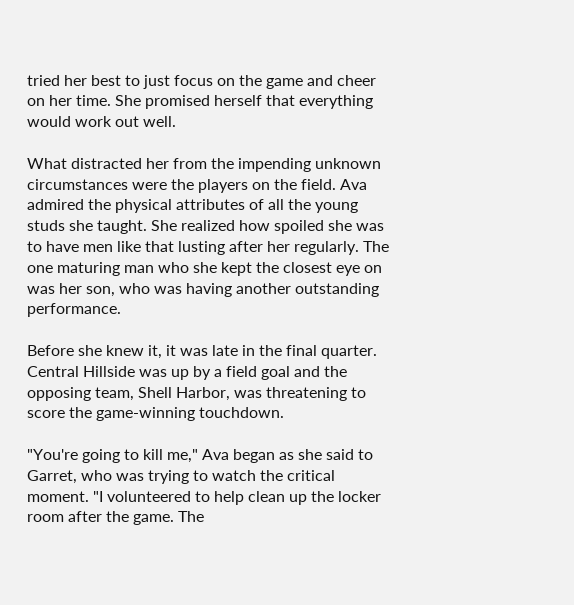tried her best to just focus on the game and cheer on her time. She promised herself that everything would work out well.

What distracted her from the impending unknown circumstances were the players on the field. Ava admired the physical attributes of all the young studs she taught. She realized how spoiled she was to have men like that lusting after her regularly. The one maturing man who she kept the closest eye on was her son, who was having another outstanding performance.

Before she knew it, it was late in the final quarter. Central Hillside was up by a field goal and the opposing team, Shell Harbor, was threatening to score the game-winning touchdown.

"You're going to kill me," Ava began as she said to Garret, who was trying to watch the critical moment. "I volunteered to help clean up the locker room after the game. The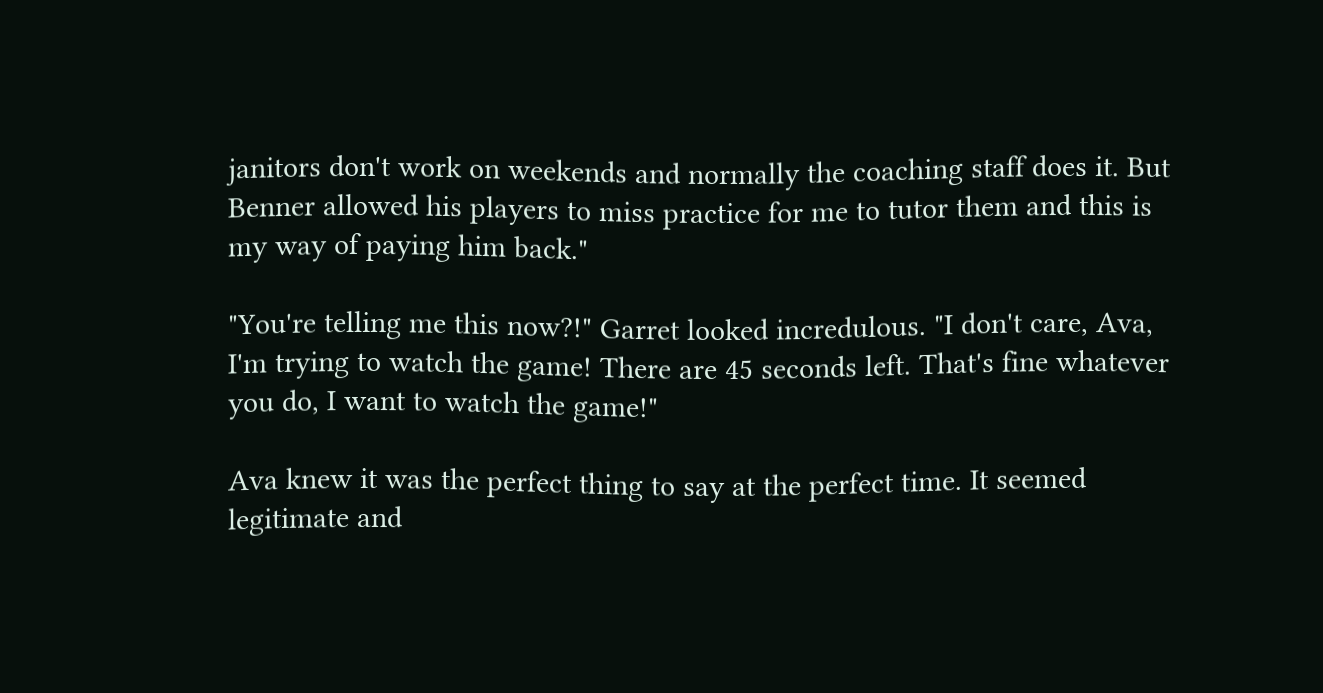janitors don't work on weekends and normally the coaching staff does it. But Benner allowed his players to miss practice for me to tutor them and this is my way of paying him back."

"You're telling me this now?!" Garret looked incredulous. "I don't care, Ava, I'm trying to watch the game! There are 45 seconds left. That's fine whatever you do, I want to watch the game!"

Ava knew it was the perfect thing to say at the perfect time. It seemed legitimate and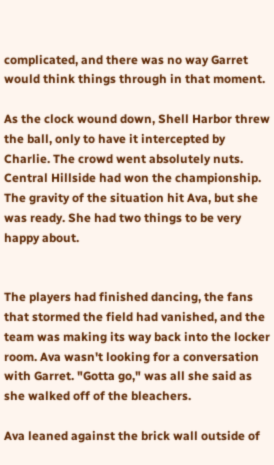complicated, and there was no way Garret would think things through in that moment.

As the clock wound down, Shell Harbor threw the ball, only to have it intercepted by Charlie. The crowd went absolutely nuts. Central Hillside had won the championship. The gravity of the situation hit Ava, but she was ready. She had two things to be very happy about.


The players had finished dancing, the fans that stormed the field had vanished, and the team was making its way back into the locker room. Ava wasn't looking for a conversation with Garret. "Gotta go," was all she said as she walked off of the bleachers.

Ava leaned against the brick wall outside of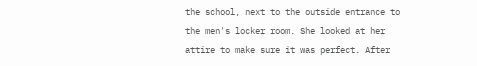the school, next to the outside entrance to the men's locker room. She looked at her attire to make sure it was perfect. After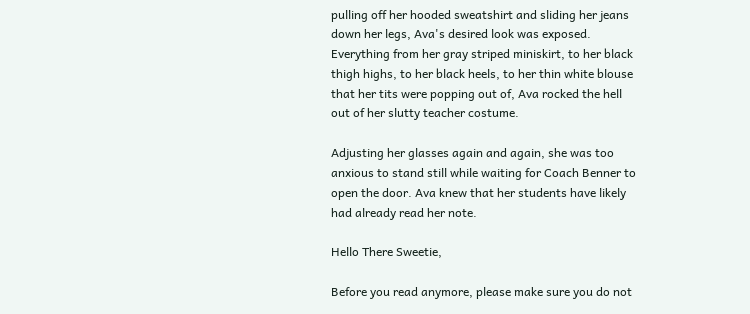pulling off her hooded sweatshirt and sliding her jeans down her legs, Ava's desired look was exposed. Everything from her gray striped miniskirt, to her black thigh highs, to her black heels, to her thin white blouse that her tits were popping out of, Ava rocked the hell out of her slutty teacher costume.

Adjusting her glasses again and again, she was too anxious to stand still while waiting for Coach Benner to open the door. Ava knew that her students have likely had already read her note.

Hello There Sweetie,

Before you read anymore, please make sure you do not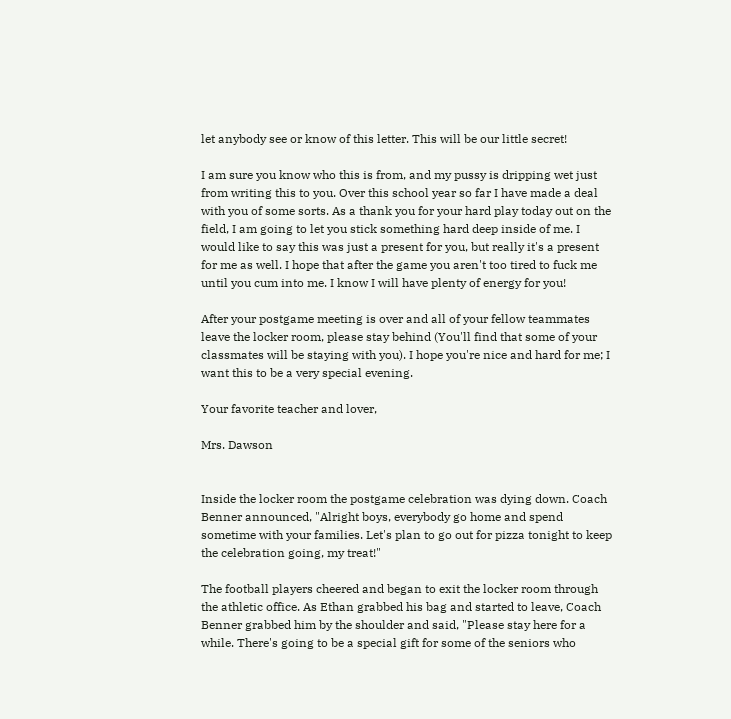let anybody see or know of this letter. This will be our little secret!

I am sure you know who this is from, and my pussy is dripping wet just from writing this to you. Over this school year so far I have made a deal with you of some sorts. As a thank you for your hard play today out on the field, I am going to let you stick something hard deep inside of me. I would like to say this was just a present for you, but really it's a present for me as well. I hope that after the game you aren't too tired to fuck me until you cum into me. I know I will have plenty of energy for you!

After your postgame meeting is over and all of your fellow teammates leave the locker room, please stay behind (You'll find that some of your classmates will be staying with you). I hope you're nice and hard for me; I want this to be a very special evening.

Your favorite teacher and lover,

Mrs. Dawson


Inside the locker room the postgame celebration was dying down. Coach Benner announced, "Alright boys, everybody go home and spend sometime with your families. Let's plan to go out for pizza tonight to keep the celebration going, my treat!"

The football players cheered and began to exit the locker room through the athletic office. As Ethan grabbed his bag and started to leave, Coach Benner grabbed him by the shoulder and said, "Please stay here for a while. There's going to be a special gift for some of the seniors who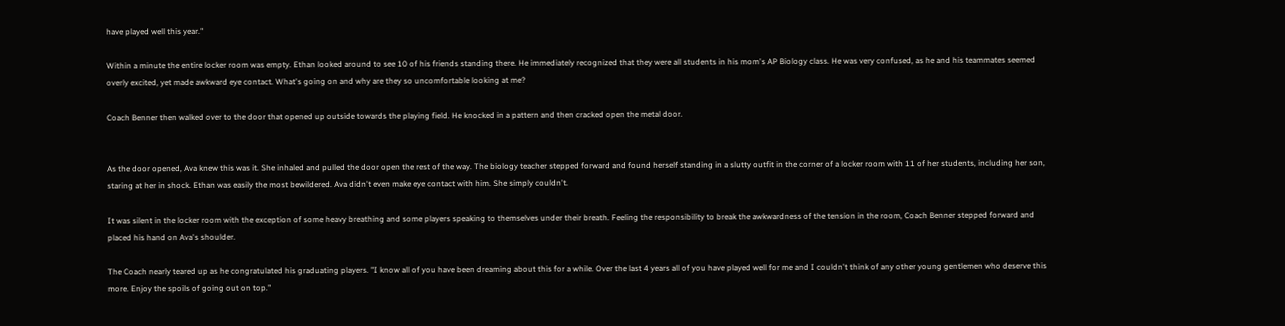have played well this year."

Within a minute the entire locker room was empty. Ethan looked around to see 10 of his friends standing there. He immediately recognized that they were all students in his mom's AP Biology class. He was very confused, as he and his teammates seemed overly excited, yet made awkward eye contact. What's going on and why are they so uncomfortable looking at me?

Coach Benner then walked over to the door that opened up outside towards the playing field. He knocked in a pattern and then cracked open the metal door.


As the door opened, Ava knew this was it. She inhaled and pulled the door open the rest of the way. The biology teacher stepped forward and found herself standing in a slutty outfit in the corner of a locker room with 11 of her students, including her son, staring at her in shock. Ethan was easily the most bewildered. Ava didn't even make eye contact with him. She simply couldn't.

It was silent in the locker room with the exception of some heavy breathing and some players speaking to themselves under their breath. Feeling the responsibility to break the awkwardness of the tension in the room, Coach Benner stepped forward and placed his hand on Ava's shoulder.

The Coach nearly teared up as he congratulated his graduating players. "I know all of you have been dreaming about this for a while. Over the last 4 years all of you have played well for me and I couldn't think of any other young gentlemen who deserve this more. Enjoy the spoils of going out on top."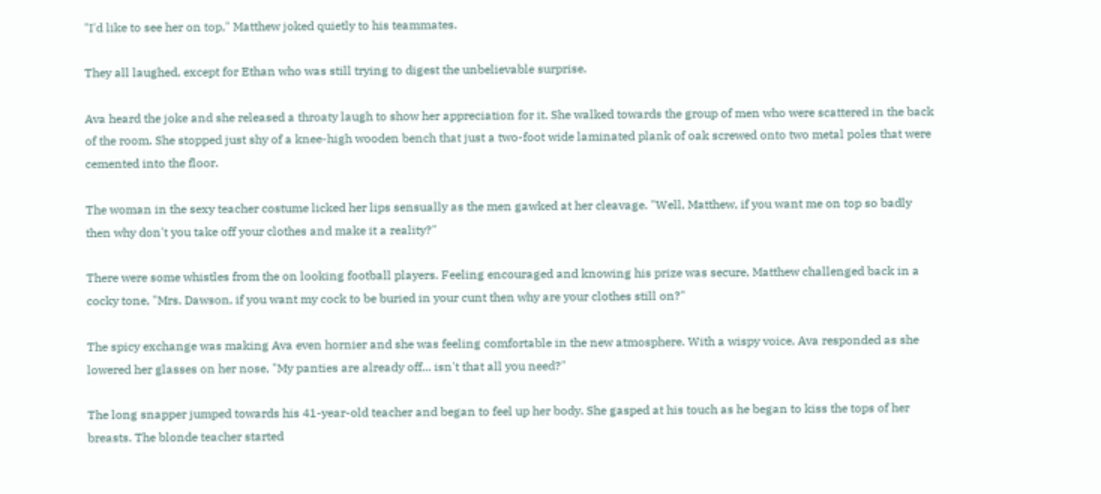"I'd like to see her on top," Matthew joked quietly to his teammates.

They all laughed, except for Ethan who was still trying to digest the unbelievable surprise.

Ava heard the joke and she released a throaty laugh to show her appreciation for it. She walked towards the group of men who were scattered in the back of the room. She stopped just shy of a knee-high wooden bench that just a two-foot wide laminated plank of oak screwed onto two metal poles that were cemented into the floor.

The woman in the sexy teacher costume licked her lips sensually as the men gawked at her cleavage. "Well, Matthew, if you want me on top so badly then why don't you take off your clothes and make it a reality?"

There were some whistles from the on looking football players. Feeling encouraged and knowing his prize was secure, Matthew challenged back in a cocky tone, "Mrs. Dawson, if you want my cock to be buried in your cunt then why are your clothes still on?"

The spicy exchange was making Ava even hornier and she was feeling comfortable in the new atmosphere. With a wispy voice, Ava responded as she lowered her glasses on her nose, "My panties are already off... isn't that all you need?"

The long snapper jumped towards his 41-year-old teacher and began to feel up her body. She gasped at his touch as he began to kiss the tops of her breasts. The blonde teacher started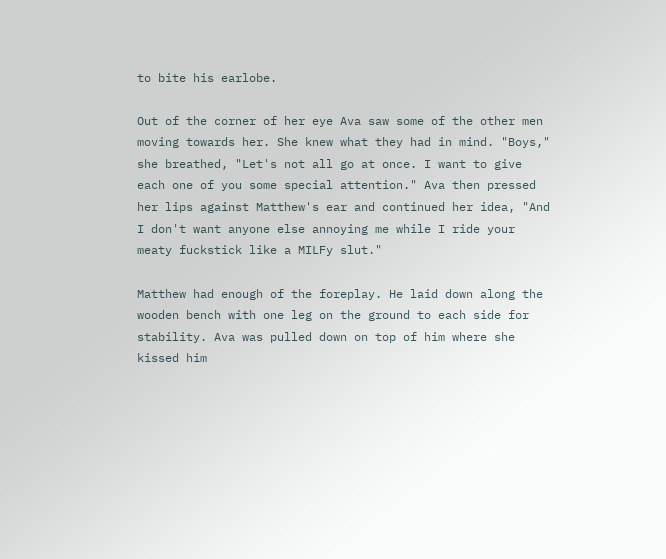to bite his earlobe.

Out of the corner of her eye Ava saw some of the other men moving towards her. She knew what they had in mind. "Boys," she breathed, "Let's not all go at once. I want to give each one of you some special attention." Ava then pressed her lips against Matthew's ear and continued her idea, "And I don't want anyone else annoying me while I ride your meaty fuckstick like a MILFy slut."

Matthew had enough of the foreplay. He laid down along the wooden bench with one leg on the ground to each side for stability. Ava was pulled down on top of him where she kissed him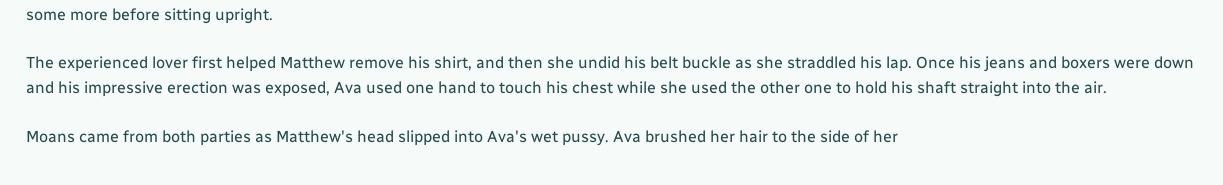some more before sitting upright.

The experienced lover first helped Matthew remove his shirt, and then she undid his belt buckle as she straddled his lap. Once his jeans and boxers were down and his impressive erection was exposed, Ava used one hand to touch his chest while she used the other one to hold his shaft straight into the air.

Moans came from both parties as Matthew's head slipped into Ava's wet pussy. Ava brushed her hair to the side of her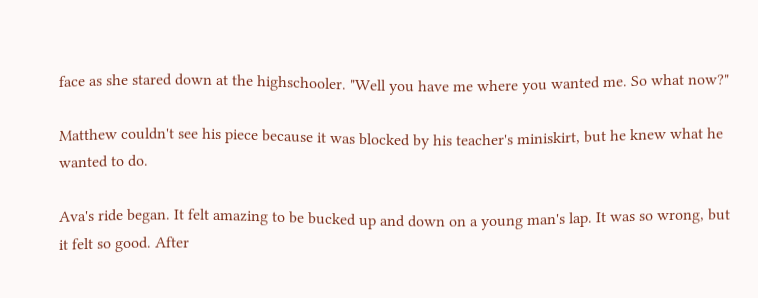face as she stared down at the highschooler. "Well you have me where you wanted me. So what now?"

Matthew couldn't see his piece because it was blocked by his teacher's miniskirt, but he knew what he wanted to do.

Ava's ride began. It felt amazing to be bucked up and down on a young man's lap. It was so wrong, but it felt so good. After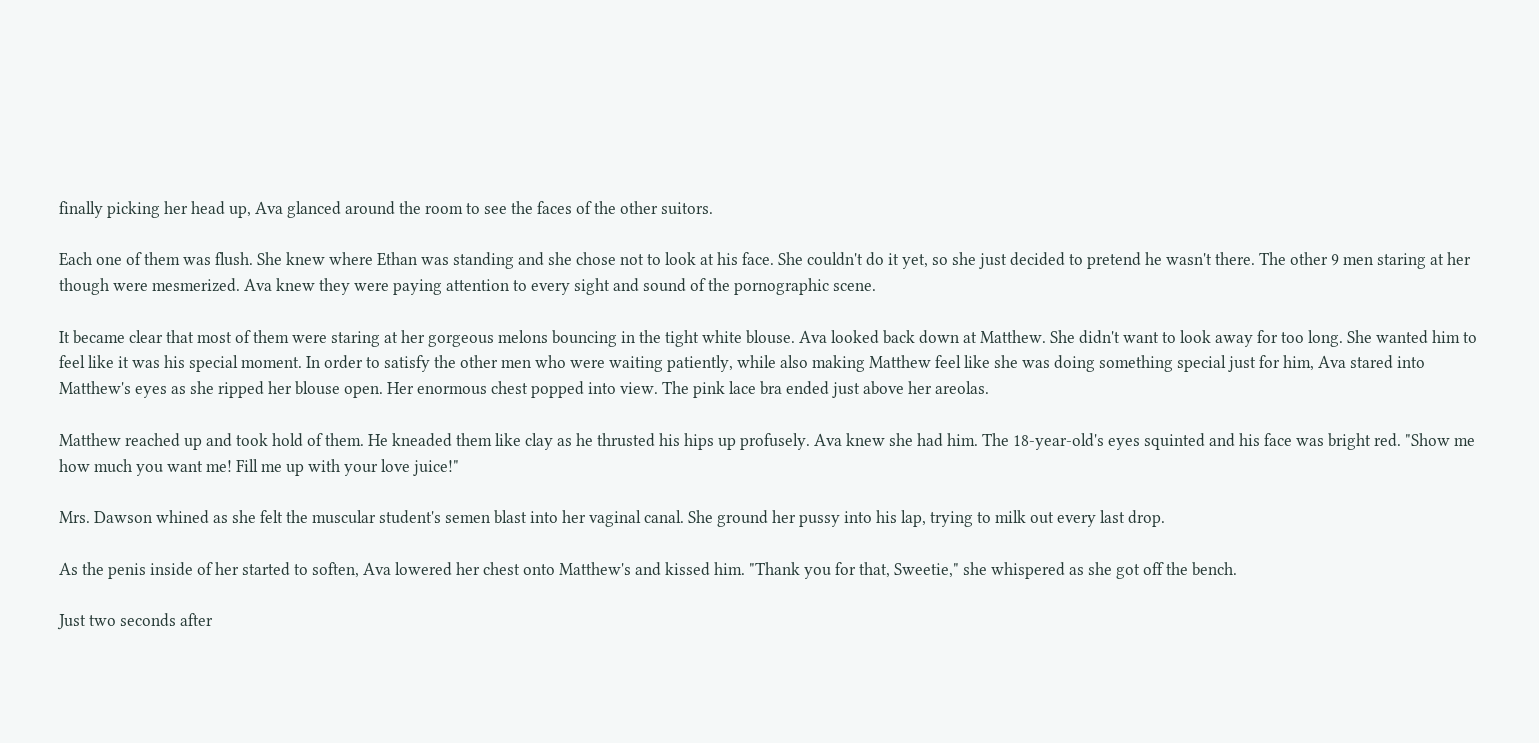finally picking her head up, Ava glanced around the room to see the faces of the other suitors.

Each one of them was flush. She knew where Ethan was standing and she chose not to look at his face. She couldn't do it yet, so she just decided to pretend he wasn't there. The other 9 men staring at her though were mesmerized. Ava knew they were paying attention to every sight and sound of the pornographic scene.

It became clear that most of them were staring at her gorgeous melons bouncing in the tight white blouse. Ava looked back down at Matthew. She didn't want to look away for too long. She wanted him to feel like it was his special moment. In order to satisfy the other men who were waiting patiently, while also making Matthew feel like she was doing something special just for him, Ava stared into Matthew's eyes as she ripped her blouse open. Her enormous chest popped into view. The pink lace bra ended just above her areolas.

Matthew reached up and took hold of them. He kneaded them like clay as he thrusted his hips up profusely. Ava knew she had him. The 18-year-old's eyes squinted and his face was bright red. "Show me how much you want me! Fill me up with your love juice!"

Mrs. Dawson whined as she felt the muscular student's semen blast into her vaginal canal. She ground her pussy into his lap, trying to milk out every last drop.

As the penis inside of her started to soften, Ava lowered her chest onto Matthew's and kissed him. "Thank you for that, Sweetie," she whispered as she got off the bench.

Just two seconds after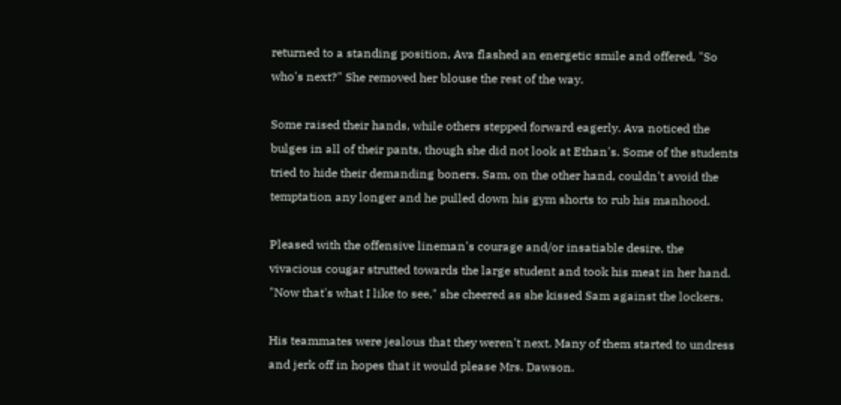returned to a standing position, Ava flashed an energetic smile and offered, "So who's next?" She removed her blouse the rest of the way.

Some raised their hands, while others stepped forward eagerly. Ava noticed the bulges in all of their pants, though she did not look at Ethan's. Some of the students tried to hide their demanding boners. Sam, on the other hand, couldn't avoid the temptation any longer and he pulled down his gym shorts to rub his manhood.

Pleased with the offensive lineman's courage and/or insatiable desire, the vivacious cougar strutted towards the large student and took his meat in her hand. "Now that's what I like to see," she cheered as she kissed Sam against the lockers.

His teammates were jealous that they weren't next. Many of them started to undress and jerk off in hopes that it would please Mrs. Dawson.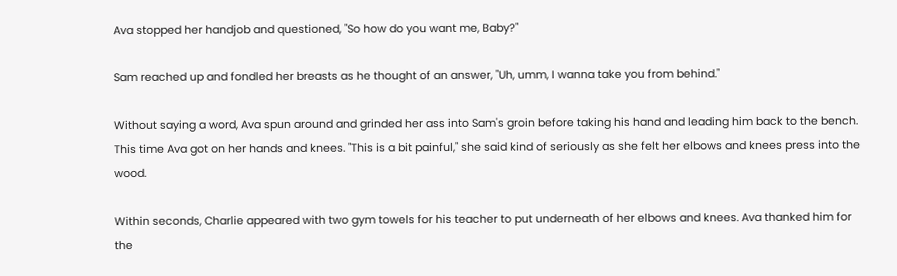Ava stopped her handjob and questioned, "So how do you want me, Baby?"

Sam reached up and fondled her breasts as he thought of an answer, "Uh, umm, I wanna take you from behind."

Without saying a word, Ava spun around and grinded her ass into Sam's groin before taking his hand and leading him back to the bench. This time Ava got on her hands and knees. "This is a bit painful," she said kind of seriously as she felt her elbows and knees press into the wood.

Within seconds, Charlie appeared with two gym towels for his teacher to put underneath of her elbows and knees. Ava thanked him for the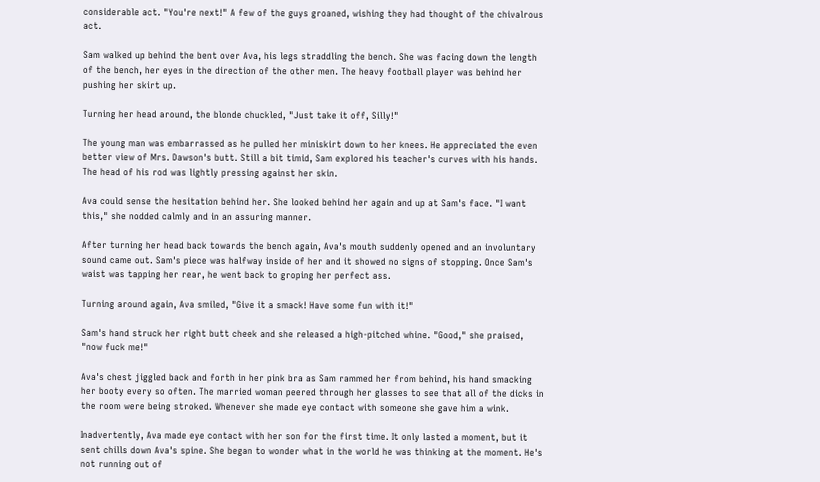considerable act. "You're next!" A few of the guys groaned, wishing they had thought of the chivalrous act.

Sam walked up behind the bent over Ava, his legs straddling the bench. She was facing down the length of the bench, her eyes in the direction of the other men. The heavy football player was behind her pushing her skirt up.

Turning her head around, the blonde chuckled, "Just take it off, Silly!"

The young man was embarrassed as he pulled her miniskirt down to her knees. He appreciated the even better view of Mrs. Dawson's butt. Still a bit timid, Sam explored his teacher's curves with his hands. The head of his rod was lightly pressing against her skin.

Ava could sense the hesitation behind her. She looked behind her again and up at Sam's face. "I want this," she nodded calmly and in an assuring manner.

After turning her head back towards the bench again, Ava's mouth suddenly opened and an involuntary sound came out. Sam's piece was halfway inside of her and it showed no signs of stopping. Once Sam's waist was tapping her rear, he went back to groping her perfect ass.

Turning around again, Ava smiled, "Give it a smack! Have some fun with it!"

Sam's hand struck her right butt cheek and she released a high-pitched whine. "Good," she praised, "now fuck me!"

Ava's chest jiggled back and forth in her pink bra as Sam rammed her from behind, his hand smacking her booty every so often. The married woman peered through her glasses to see that all of the dicks in the room were being stroked. Whenever she made eye contact with someone she gave him a wink.

Inadvertently, Ava made eye contact with her son for the first time. It only lasted a moment, but it sent chills down Ava's spine. She began to wonder what in the world he was thinking at the moment. He's not running out of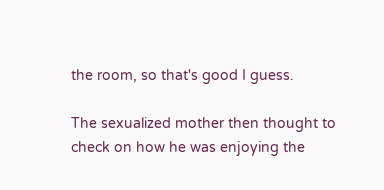the room, so that's good I guess.

The sexualized mother then thought to check on how he was enjoying the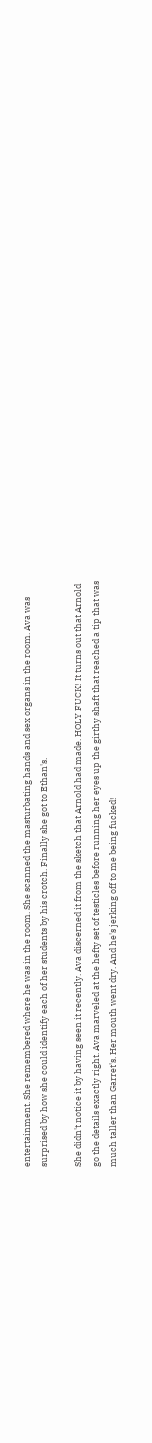entertainment. She remembered where he was in the room. She scanned the masturbating hands and sex organs in the room. Ava was surprised by how she could identify each of her students by his crotch. Finally she got to Ethan's.

She didn't notice it by having seen it recently. Ava discerned it from the sketch that Arnold had made. HOLY FUCK! It turns out that Arnold go the details exactly right. Ava marveled at the hefty set of testicles before running her eyes up the girthy shaft that reached a tip that was much taller than Garret's. Her mouth went dry. And he's jerking off to me being fucked!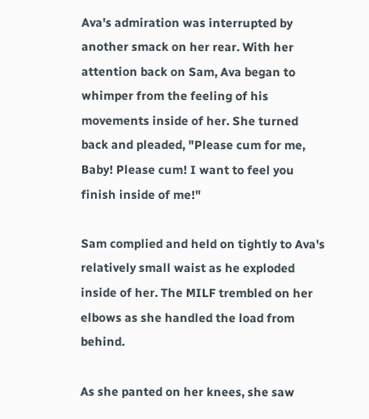Ava's admiration was interrupted by another smack on her rear. With her attention back on Sam, Ava began to whimper from the feeling of his movements inside of her. She turned back and pleaded, "Please cum for me, Baby! Please cum! I want to feel you finish inside of me!"

Sam complied and held on tightly to Ava's relatively small waist as he exploded inside of her. The MILF trembled on her elbows as she handled the load from behind.

As she panted on her knees, she saw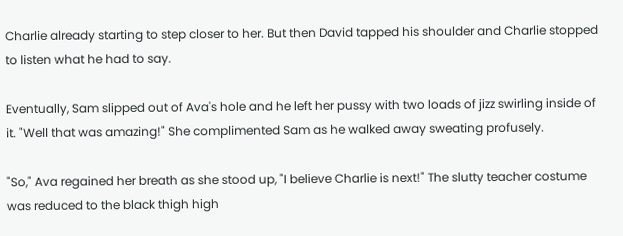Charlie already starting to step closer to her. But then David tapped his shoulder and Charlie stopped to listen what he had to say.

Eventually, Sam slipped out of Ava's hole and he left her pussy with two loads of jizz swirling inside of it. "Well that was amazing!" She complimented Sam as he walked away sweating profusely.

"So," Ava regained her breath as she stood up, "I believe Charlie is next!" The slutty teacher costume was reduced to the black thigh high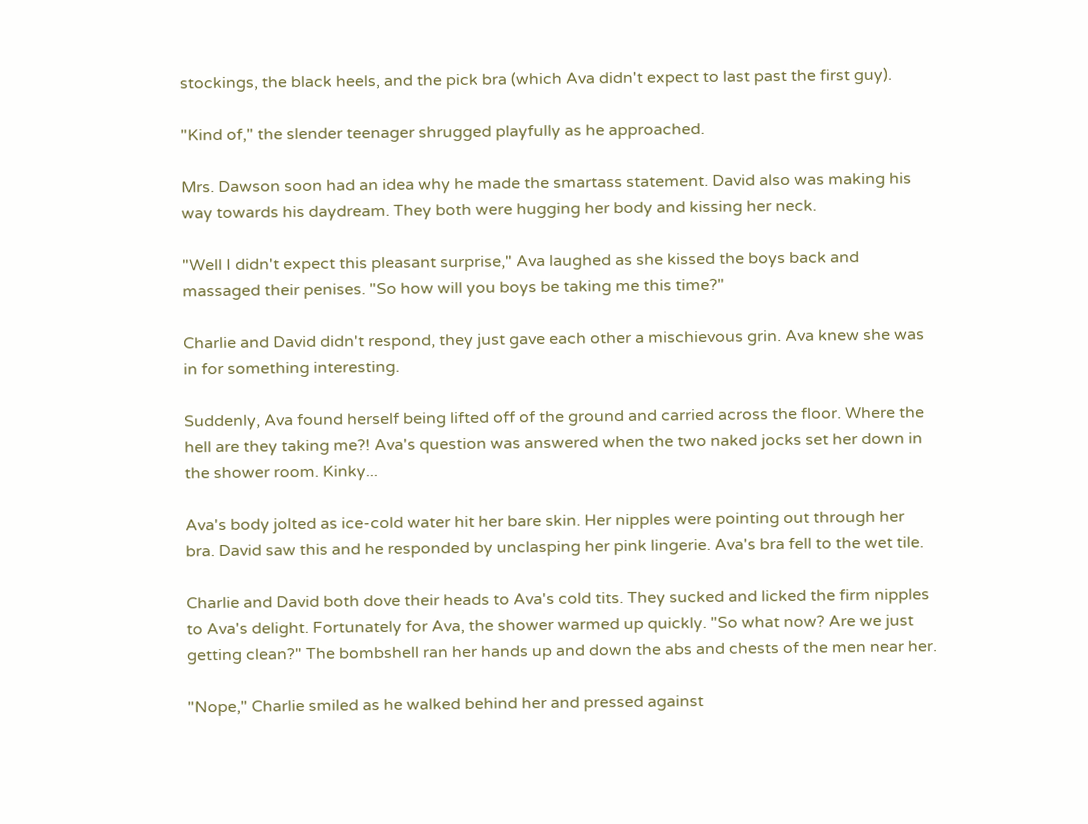stockings, the black heels, and the pick bra (which Ava didn't expect to last past the first guy).

"Kind of," the slender teenager shrugged playfully as he approached.

Mrs. Dawson soon had an idea why he made the smartass statement. David also was making his way towards his daydream. They both were hugging her body and kissing her neck.

"Well I didn't expect this pleasant surprise," Ava laughed as she kissed the boys back and massaged their penises. "So how will you boys be taking me this time?"

Charlie and David didn't respond, they just gave each other a mischievous grin. Ava knew she was in for something interesting.

Suddenly, Ava found herself being lifted off of the ground and carried across the floor. Where the hell are they taking me?! Ava's question was answered when the two naked jocks set her down in the shower room. Kinky...

Ava's body jolted as ice-cold water hit her bare skin. Her nipples were pointing out through her bra. David saw this and he responded by unclasping her pink lingerie. Ava's bra fell to the wet tile.

Charlie and David both dove their heads to Ava's cold tits. They sucked and licked the firm nipples to Ava's delight. Fortunately for Ava, the shower warmed up quickly. "So what now? Are we just getting clean?" The bombshell ran her hands up and down the abs and chests of the men near her.

"Nope," Charlie smiled as he walked behind her and pressed against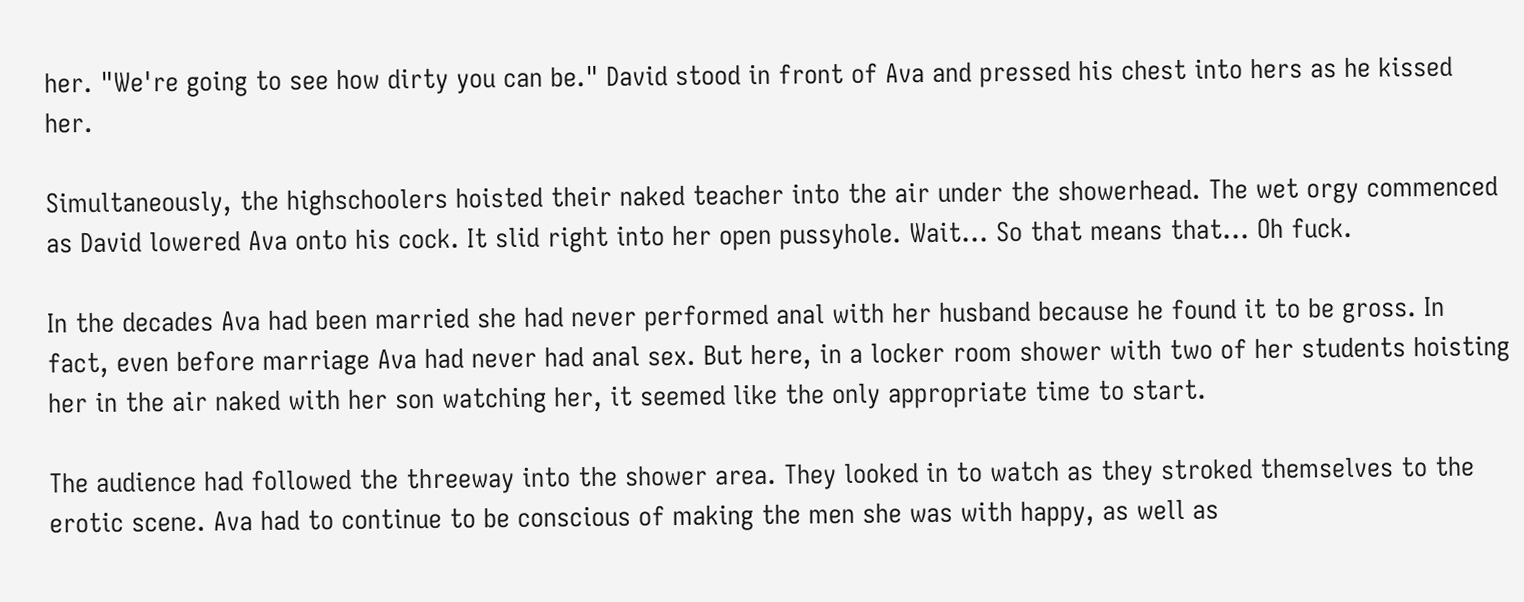her. "We're going to see how dirty you can be." David stood in front of Ava and pressed his chest into hers as he kissed her.

Simultaneously, the highschoolers hoisted their naked teacher into the air under the showerhead. The wet orgy commenced as David lowered Ava onto his cock. It slid right into her open pussyhole. Wait... So that means that... Oh fuck.

In the decades Ava had been married she had never performed anal with her husband because he found it to be gross. In fact, even before marriage Ava had never had anal sex. But here, in a locker room shower with two of her students hoisting her in the air naked with her son watching her, it seemed like the only appropriate time to start.

The audience had followed the threeway into the shower area. They looked in to watch as they stroked themselves to the erotic scene. Ava had to continue to be conscious of making the men she was with happy, as well as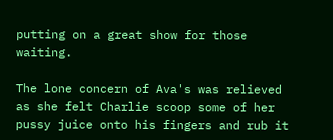putting on a great show for those waiting.

The lone concern of Ava's was relieved as she felt Charlie scoop some of her pussy juice onto his fingers and rub it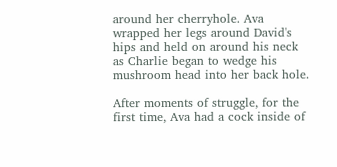around her cherryhole. Ava wrapped her legs around David's hips and held on around his neck as Charlie began to wedge his mushroom head into her back hole.

After moments of struggle, for the first time, Ava had a cock inside of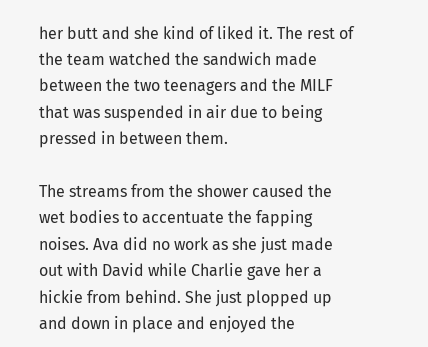her butt and she kind of liked it. The rest of the team watched the sandwich made between the two teenagers and the MILF that was suspended in air due to being pressed in between them.

The streams from the shower caused the wet bodies to accentuate the fapping noises. Ava did no work as she just made out with David while Charlie gave her a hickie from behind. She just plopped up and down in place and enjoyed the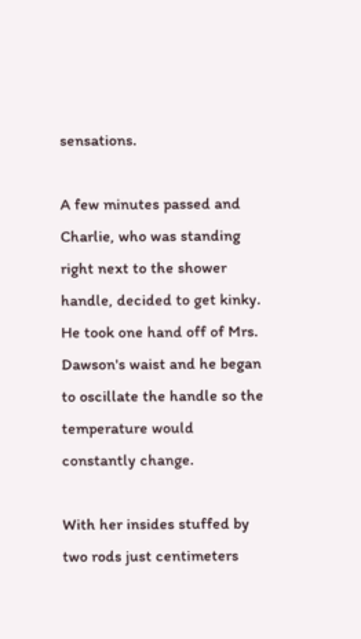sensations.

A few minutes passed and Charlie, who was standing right next to the shower handle, decided to get kinky. He took one hand off of Mrs. Dawson's waist and he began to oscillate the handle so the temperature would constantly change.

With her insides stuffed by two rods just centimeters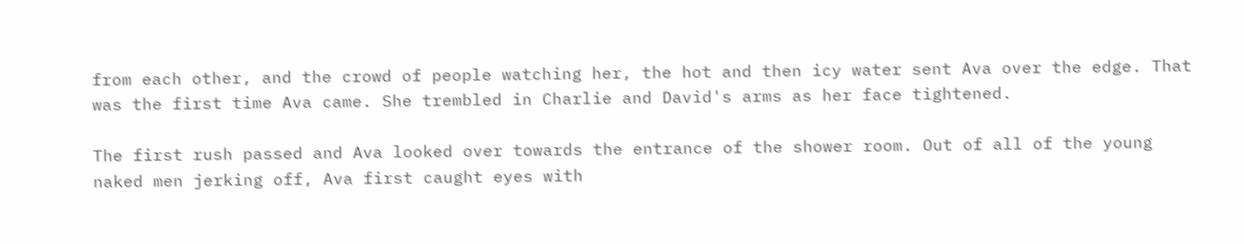from each other, and the crowd of people watching her, the hot and then icy water sent Ava over the edge. That was the first time Ava came. She trembled in Charlie and David's arms as her face tightened.

The first rush passed and Ava looked over towards the entrance of the shower room. Out of all of the young naked men jerking off, Ava first caught eyes with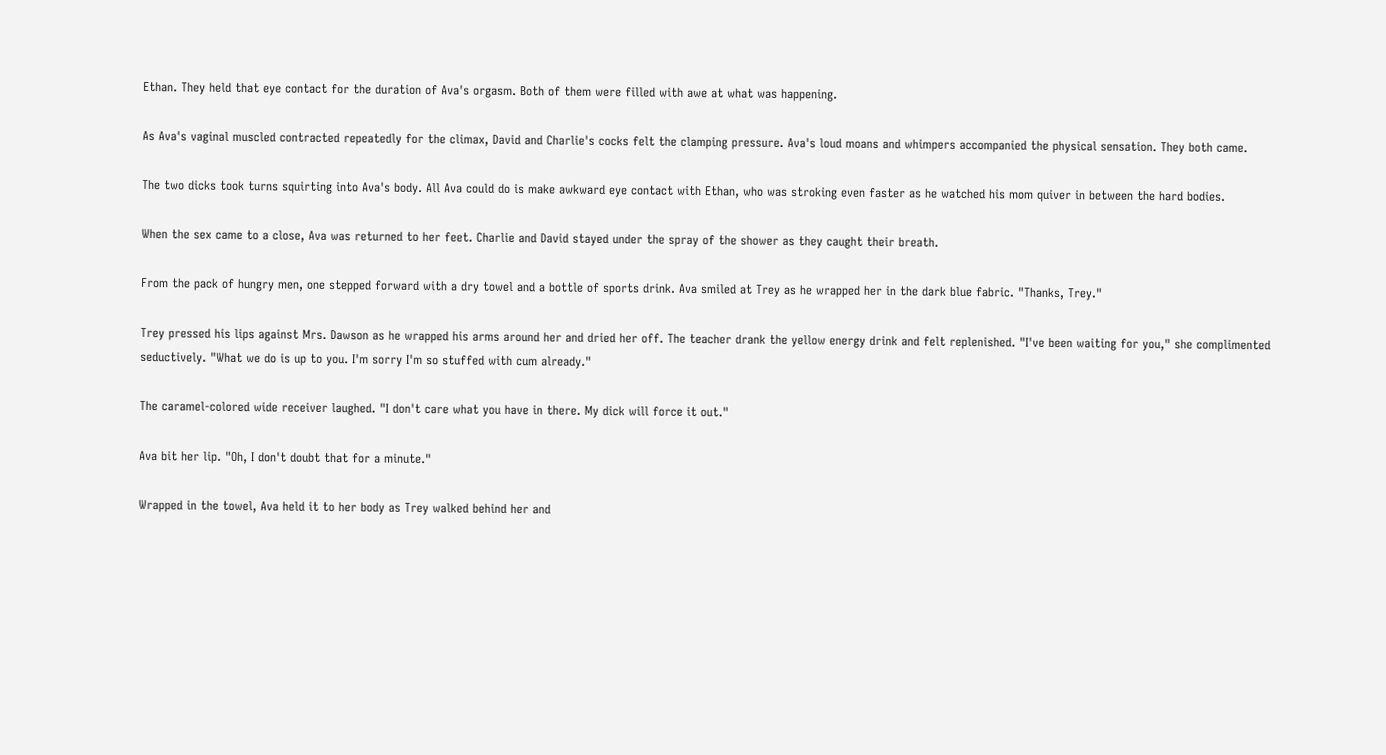Ethan. They held that eye contact for the duration of Ava's orgasm. Both of them were filled with awe at what was happening.

As Ava's vaginal muscled contracted repeatedly for the climax, David and Charlie's cocks felt the clamping pressure. Ava's loud moans and whimpers accompanied the physical sensation. They both came.

The two dicks took turns squirting into Ava's body. All Ava could do is make awkward eye contact with Ethan, who was stroking even faster as he watched his mom quiver in between the hard bodies.

When the sex came to a close, Ava was returned to her feet. Charlie and David stayed under the spray of the shower as they caught their breath.

From the pack of hungry men, one stepped forward with a dry towel and a bottle of sports drink. Ava smiled at Trey as he wrapped her in the dark blue fabric. "Thanks, Trey."

Trey pressed his lips against Mrs. Dawson as he wrapped his arms around her and dried her off. The teacher drank the yellow energy drink and felt replenished. "I've been waiting for you," she complimented seductively. "What we do is up to you. I'm sorry I'm so stuffed with cum already."

The caramel-colored wide receiver laughed. "I don't care what you have in there. My dick will force it out."

Ava bit her lip. "Oh, I don't doubt that for a minute."

Wrapped in the towel, Ava held it to her body as Trey walked behind her and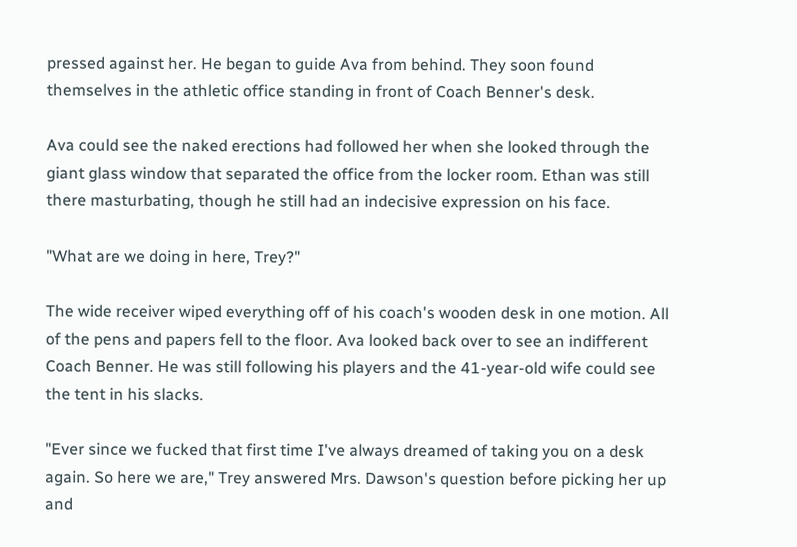pressed against her. He began to guide Ava from behind. They soon found themselves in the athletic office standing in front of Coach Benner's desk.

Ava could see the naked erections had followed her when she looked through the giant glass window that separated the office from the locker room. Ethan was still there masturbating, though he still had an indecisive expression on his face.

"What are we doing in here, Trey?"

The wide receiver wiped everything off of his coach's wooden desk in one motion. All of the pens and papers fell to the floor. Ava looked back over to see an indifferent Coach Benner. He was still following his players and the 41-year-old wife could see the tent in his slacks.

"Ever since we fucked that first time I've always dreamed of taking you on a desk again. So here we are," Trey answered Mrs. Dawson's question before picking her up and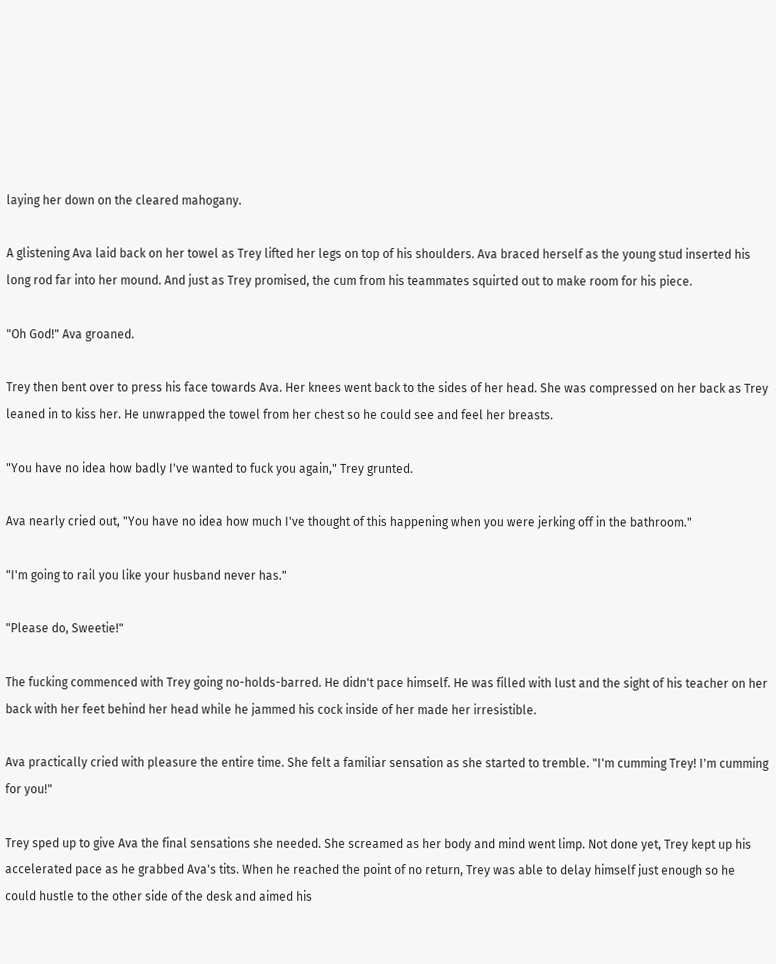laying her down on the cleared mahogany.

A glistening Ava laid back on her towel as Trey lifted her legs on top of his shoulders. Ava braced herself as the young stud inserted his long rod far into her mound. And just as Trey promised, the cum from his teammates squirted out to make room for his piece.

"Oh God!" Ava groaned.

Trey then bent over to press his face towards Ava. Her knees went back to the sides of her head. She was compressed on her back as Trey leaned in to kiss her. He unwrapped the towel from her chest so he could see and feel her breasts.

"You have no idea how badly I've wanted to fuck you again," Trey grunted.

Ava nearly cried out, "You have no idea how much I've thought of this happening when you were jerking off in the bathroom."

"I'm going to rail you like your husband never has."

"Please do, Sweetie!"

The fucking commenced with Trey going no-holds-barred. He didn't pace himself. He was filled with lust and the sight of his teacher on her back with her feet behind her head while he jammed his cock inside of her made her irresistible.

Ava practically cried with pleasure the entire time. She felt a familiar sensation as she started to tremble. "I'm cumming Trey! I'm cumming for you!"

Trey sped up to give Ava the final sensations she needed. She screamed as her body and mind went limp. Not done yet, Trey kept up his accelerated pace as he grabbed Ava's tits. When he reached the point of no return, Trey was able to delay himself just enough so he could hustle to the other side of the desk and aimed his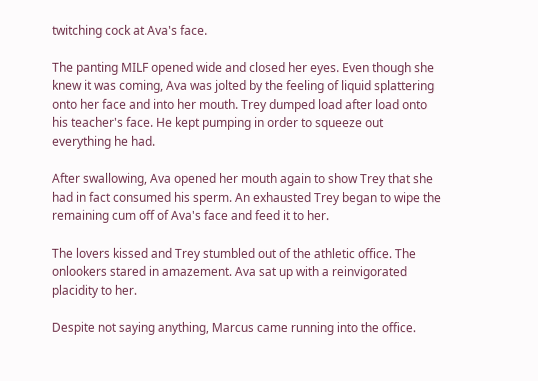twitching cock at Ava's face.

The panting MILF opened wide and closed her eyes. Even though she knew it was coming, Ava was jolted by the feeling of liquid splattering onto her face and into her mouth. Trey dumped load after load onto his teacher's face. He kept pumping in order to squeeze out everything he had.

After swallowing, Ava opened her mouth again to show Trey that she had in fact consumed his sperm. An exhausted Trey began to wipe the remaining cum off of Ava's face and feed it to her.

The lovers kissed and Trey stumbled out of the athletic office. The onlookers stared in amazement. Ava sat up with a reinvigorated placidity to her.

Despite not saying anything, Marcus came running into the office.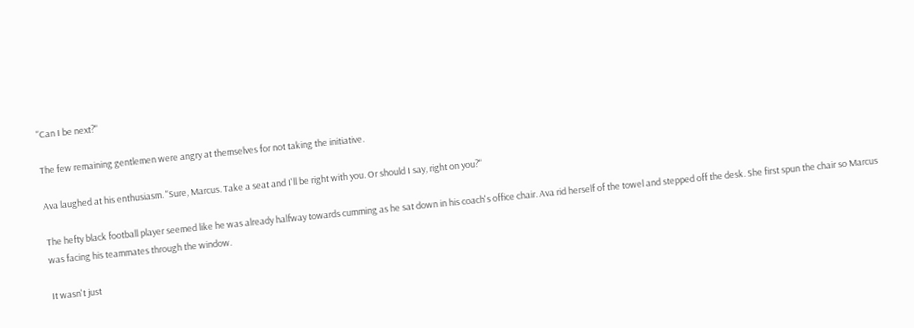"Can I be next?"

The few remaining gentlemen were angry at themselves for not taking the initiative.

Ava laughed at his enthusiasm. "Sure, Marcus. Take a seat and I'll be right with you. Or should I say, right on you?"

The hefty black football player seemed like he was already halfway towards cumming as he sat down in his coach's office chair. Ava rid herself of the towel and stepped off the desk. She first spun the chair so Marcus was facing his teammates through the window.

It wasn't just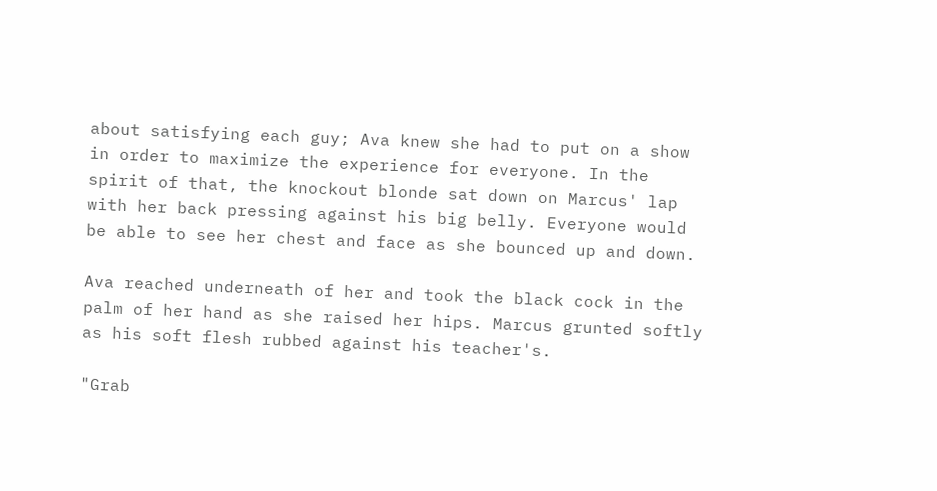about satisfying each guy; Ava knew she had to put on a show in order to maximize the experience for everyone. In the spirit of that, the knockout blonde sat down on Marcus' lap with her back pressing against his big belly. Everyone would be able to see her chest and face as she bounced up and down.

Ava reached underneath of her and took the black cock in the palm of her hand as she raised her hips. Marcus grunted softly as his soft flesh rubbed against his teacher's.

"Grab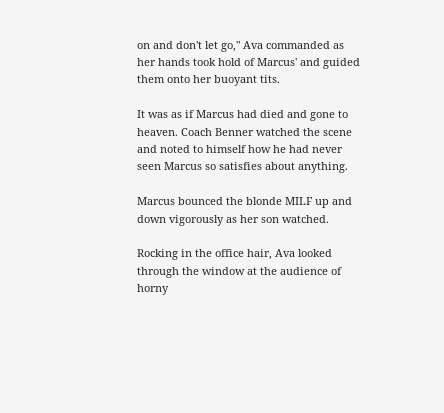on and don't let go," Ava commanded as her hands took hold of Marcus' and guided them onto her buoyant tits.

It was as if Marcus had died and gone to heaven. Coach Benner watched the scene and noted to himself how he had never seen Marcus so satisfies about anything.

Marcus bounced the blonde MILF up and down vigorously as her son watched.

Rocking in the office hair, Ava looked through the window at the audience of horny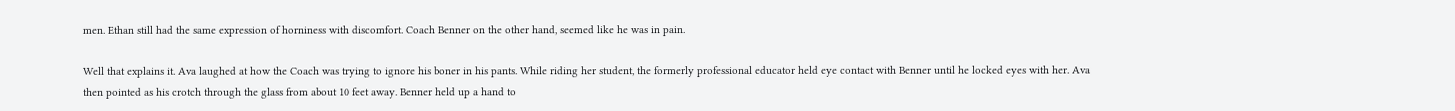men. Ethan still had the same expression of horniness with discomfort. Coach Benner on the other hand, seemed like he was in pain.

Well that explains it. Ava laughed at how the Coach was trying to ignore his boner in his pants. While riding her student, the formerly professional educator held eye contact with Benner until he locked eyes with her. Ava then pointed as his crotch through the glass from about 10 feet away. Benner held up a hand to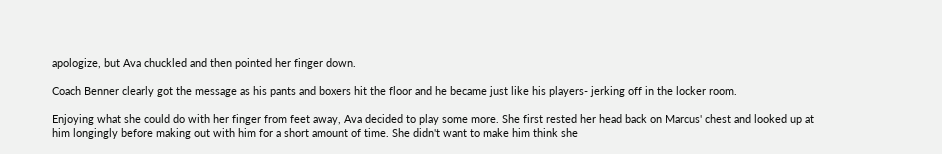apologize, but Ava chuckled and then pointed her finger down.

Coach Benner clearly got the message as his pants and boxers hit the floor and he became just like his players- jerking off in the locker room.

Enjoying what she could do with her finger from feet away, Ava decided to play some more. She first rested her head back on Marcus' chest and looked up at him longingly before making out with him for a short amount of time. She didn't want to make him think she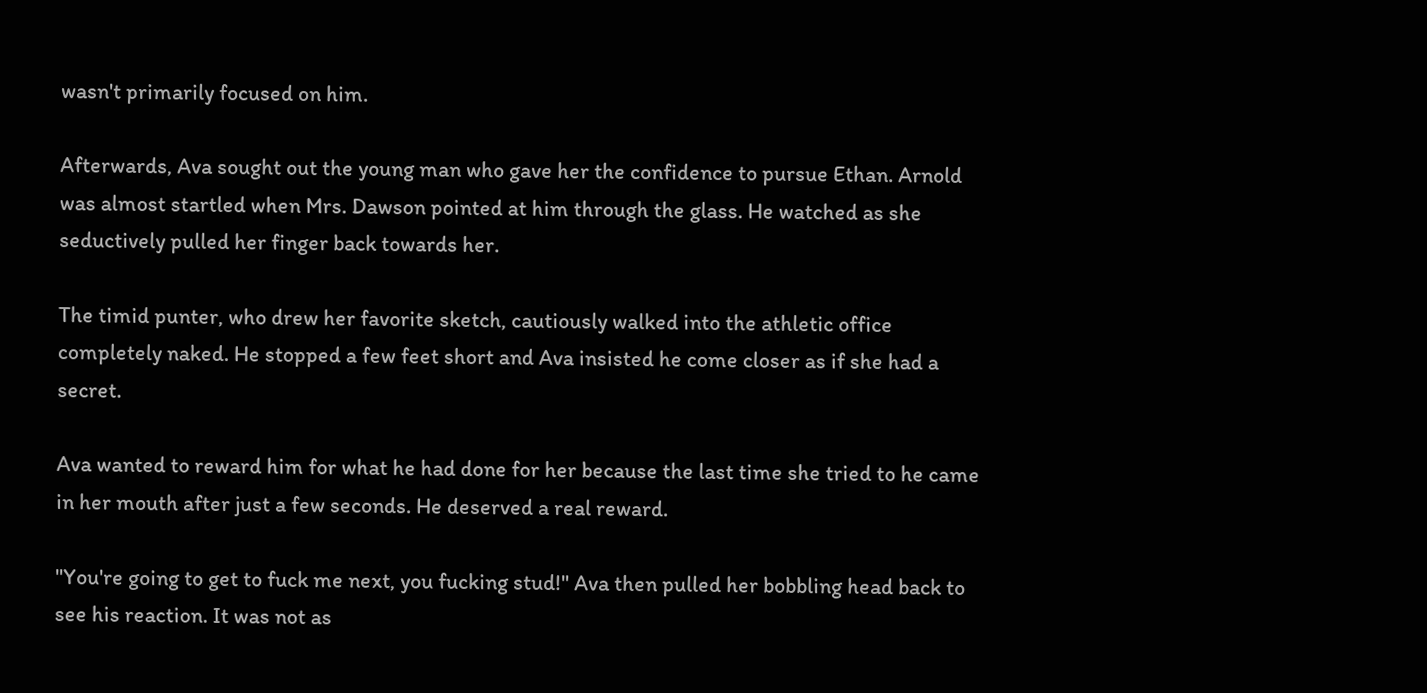wasn't primarily focused on him.

Afterwards, Ava sought out the young man who gave her the confidence to pursue Ethan. Arnold was almost startled when Mrs. Dawson pointed at him through the glass. He watched as she seductively pulled her finger back towards her.

The timid punter, who drew her favorite sketch, cautiously walked into the athletic office completely naked. He stopped a few feet short and Ava insisted he come closer as if she had a secret.

Ava wanted to reward him for what he had done for her because the last time she tried to he came in her mouth after just a few seconds. He deserved a real reward.

"You're going to get to fuck me next, you fucking stud!" Ava then pulled her bobbling head back to see his reaction. It was not as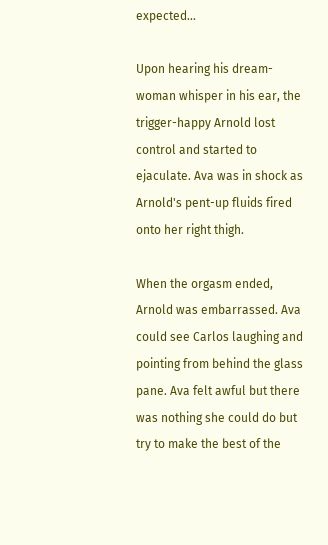expected...

Upon hearing his dream-woman whisper in his ear, the trigger-happy Arnold lost control and started to ejaculate. Ava was in shock as Arnold's pent-up fluids fired onto her right thigh.

When the orgasm ended, Arnold was embarrassed. Ava could see Carlos laughing and pointing from behind the glass pane. Ava felt awful but there was nothing she could do but try to make the best of the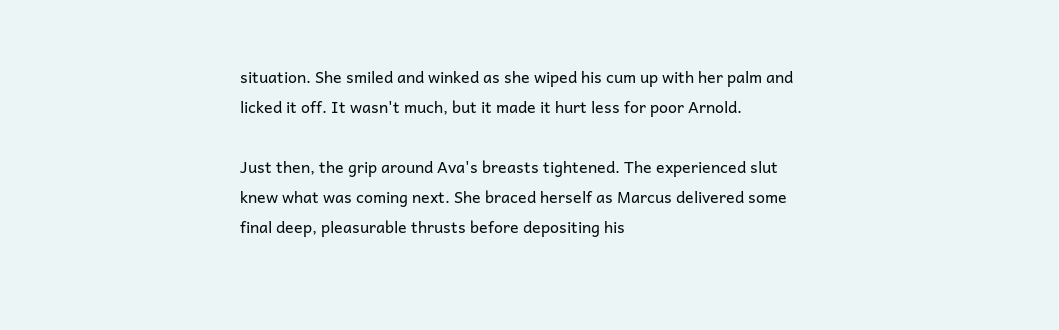situation. She smiled and winked as she wiped his cum up with her palm and licked it off. It wasn't much, but it made it hurt less for poor Arnold.

Just then, the grip around Ava's breasts tightened. The experienced slut knew what was coming next. She braced herself as Marcus delivered some final deep, pleasurable thrusts before depositing his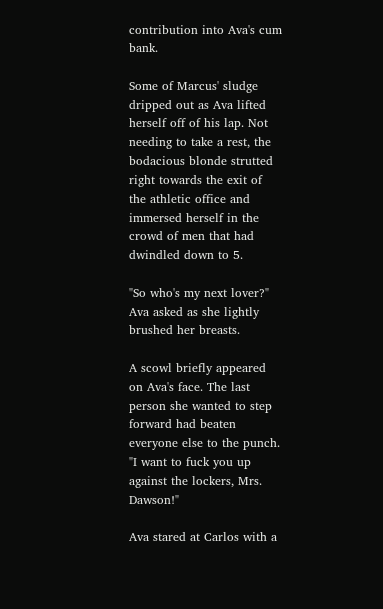contribution into Ava's cum bank.

Some of Marcus' sludge dripped out as Ava lifted herself off of his lap. Not needing to take a rest, the bodacious blonde strutted right towards the exit of the athletic office and immersed herself in the crowd of men that had dwindled down to 5.

"So who's my next lover?" Ava asked as she lightly brushed her breasts.

A scowl briefly appeared on Ava's face. The last person she wanted to step forward had beaten everyone else to the punch. "I want to fuck you up against the lockers, Mrs. Dawson!"

Ava stared at Carlos with a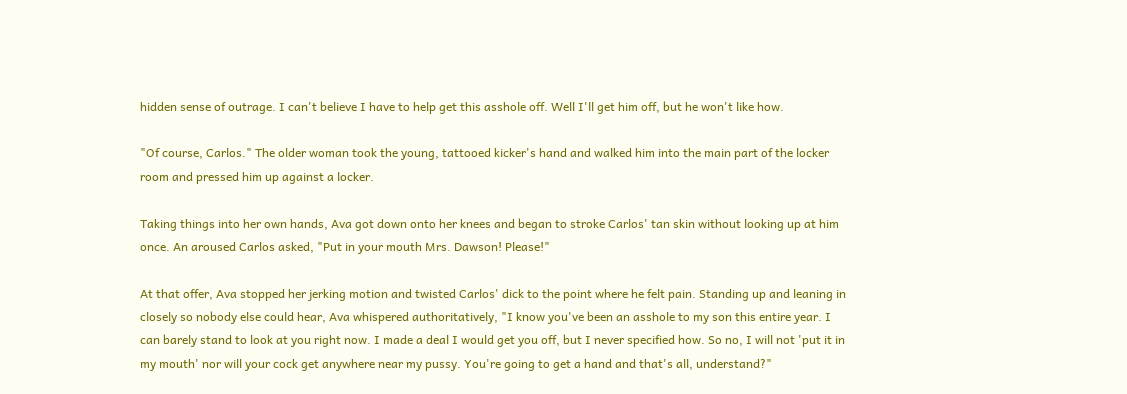hidden sense of outrage. I can't believe I have to help get this asshole off. Well I'll get him off, but he won't like how.

"Of course, Carlos." The older woman took the young, tattooed kicker's hand and walked him into the main part of the locker room and pressed him up against a locker.

Taking things into her own hands, Ava got down onto her knees and began to stroke Carlos' tan skin without looking up at him once. An aroused Carlos asked, "Put in your mouth Mrs. Dawson! Please!"

At that offer, Ava stopped her jerking motion and twisted Carlos' dick to the point where he felt pain. Standing up and leaning in closely so nobody else could hear, Ava whispered authoritatively, "I know you've been an asshole to my son this entire year. I can barely stand to look at you right now. I made a deal I would get you off, but I never specified how. So no, I will not 'put it in my mouth' nor will your cock get anywhere near my pussy. You're going to get a hand and that's all, understand?"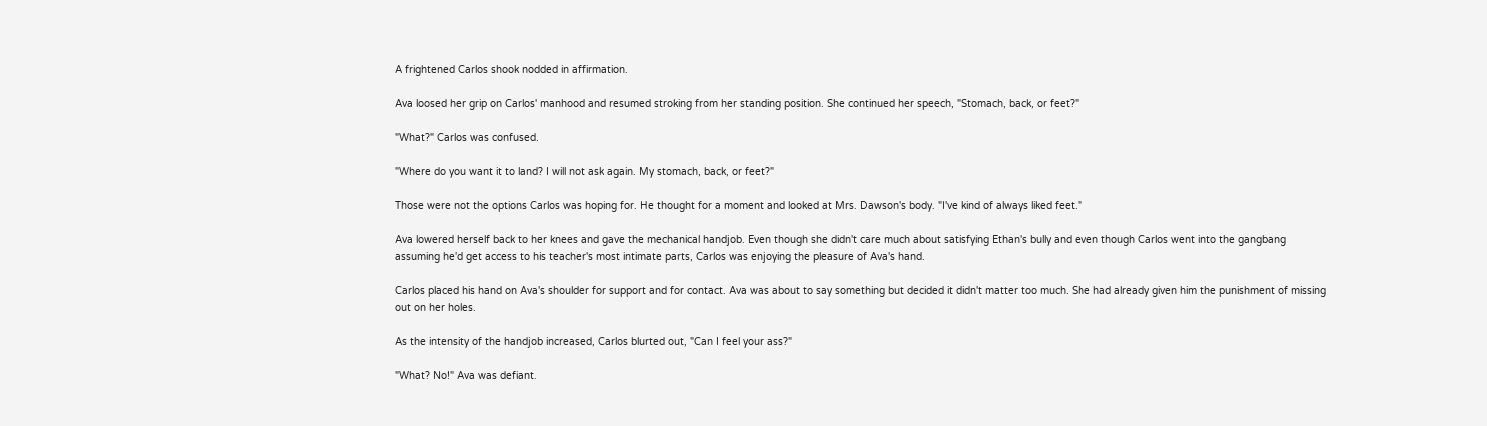A frightened Carlos shook nodded in affirmation.

Ava loosed her grip on Carlos' manhood and resumed stroking from her standing position. She continued her speech, "Stomach, back, or feet?"

"What?" Carlos was confused.

"Where do you want it to land? I will not ask again. My stomach, back, or feet?"

Those were not the options Carlos was hoping for. He thought for a moment and looked at Mrs. Dawson's body. "I've kind of always liked feet."

Ava lowered herself back to her knees and gave the mechanical handjob. Even though she didn't care much about satisfying Ethan's bully and even though Carlos went into the gangbang assuming he'd get access to his teacher's most intimate parts, Carlos was enjoying the pleasure of Ava's hand.

Carlos placed his hand on Ava's shoulder for support and for contact. Ava was about to say something but decided it didn't matter too much. She had already given him the punishment of missing out on her holes.

As the intensity of the handjob increased, Carlos blurted out, "Can I feel your ass?"

"What? No!" Ava was defiant.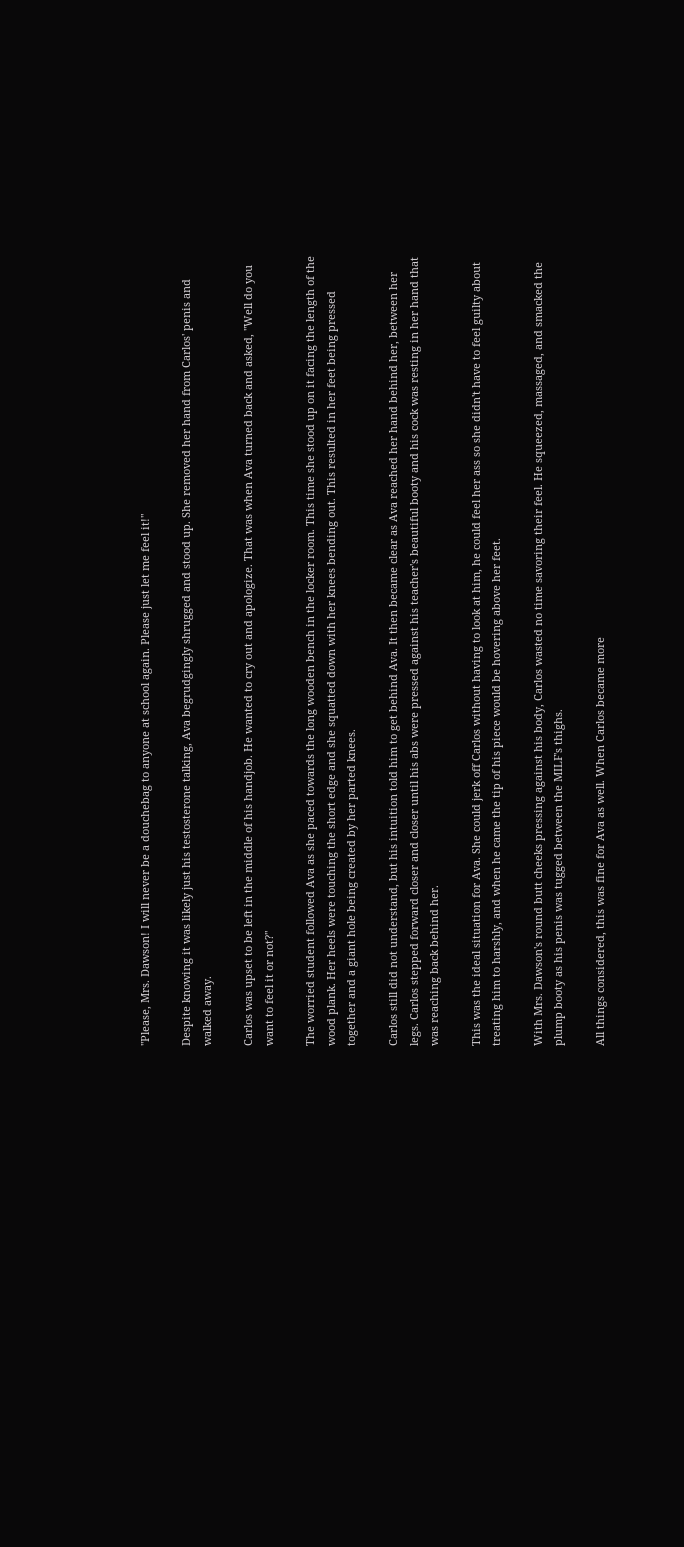"Please, Mrs. Dawson! I will never be a douchebag to anyone at school again. Please just let me feel it!"

Despite knowing it was likely just his testosterone talking, Ava begrudgingly shrugged and stood up. She removed her hand from Carlos' penis and walked away.

Carlos was upset to be left in the middle of his handjob. He wanted to cry out and apologize. That was when Ava turned back and asked, "Well do you want to feel it or not?"

The worried student followed Ava as she paced towards the long wooden bench in the locker room. This time she stood up on it facing the length of the wood plank. Her heels were touching the short edge and she squatted down with her knees bending out. This resulted in her feet being pressed together and a giant hole being created by her parted knees.

Carlos still did not understand, but his intuition told him to get behind Ava. It then became clear as Ava reached her hand behind her, between her legs. Carlos stepped forward closer and closer until his abs were pressed against his teacher's beautiful booty and his cock was resting in her hand that was reaching back behind her.

This was the ideal situation for Ava. She could jerk off Carlos without having to look at him, he could feel her ass so she didn't have to feel guilty about treating him to harshly, and when he came the tip of his piece would be hovering above her feet.

With Mrs. Dawson's round butt cheeks pressing against his body, Carlos wasted no time savoring their feel. He squeezed, massaged, and smacked the plump booty as his penis was tugged between the MILF's thighs.

All things considered, this was fine for Ava as well. When Carlos became more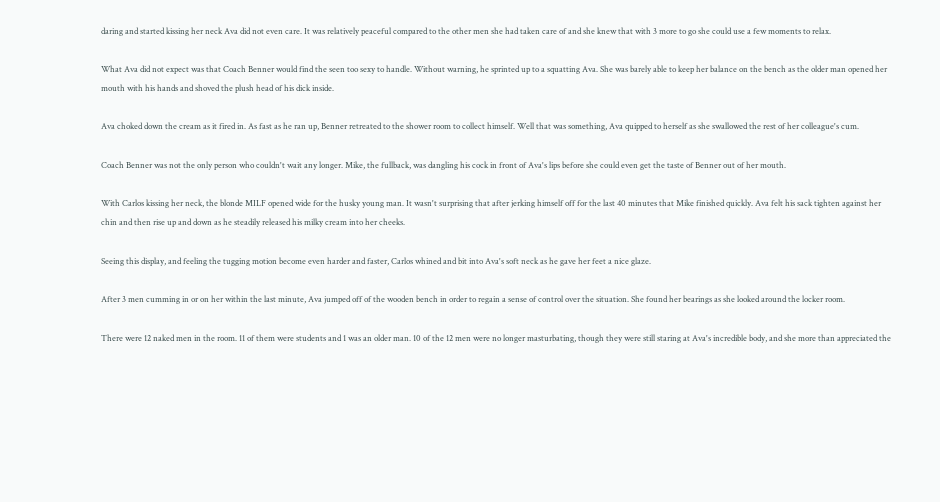daring and started kissing her neck Ava did not even care. It was relatively peaceful compared to the other men she had taken care of and she knew that with 3 more to go she could use a few moments to relax.

What Ava did not expect was that Coach Benner would find the seen too sexy to handle. Without warning, he sprinted up to a squatting Ava. She was barely able to keep her balance on the bench as the older man opened her mouth with his hands and shoved the plush head of his dick inside.

Ava choked down the cream as it fired in. As fast as he ran up, Benner retreated to the shower room to collect himself. Well that was something, Ava quipped to herself as she swallowed the rest of her colleague's cum.

Coach Benner was not the only person who couldn't wait any longer. Mike, the fullback, was dangling his cock in front of Ava's lips before she could even get the taste of Benner out of her mouth.

With Carlos kissing her neck, the blonde MILF opened wide for the husky young man. It wasn't surprising that after jerking himself off for the last 40 minutes that Mike finished quickly. Ava felt his sack tighten against her chin and then rise up and down as he steadily released his milky cream into her cheeks.

Seeing this display, and feeling the tugging motion become even harder and faster, Carlos whined and bit into Ava's soft neck as he gave her feet a nice glaze.

After 3 men cumming in or on her within the last minute, Ava jumped off of the wooden bench in order to regain a sense of control over the situation. She found her bearings as she looked around the locker room.

There were 12 naked men in the room. 11 of them were students and 1 was an older man. 10 of the 12 men were no longer masturbating, though they were still staring at Ava's incredible body, and she more than appreciated the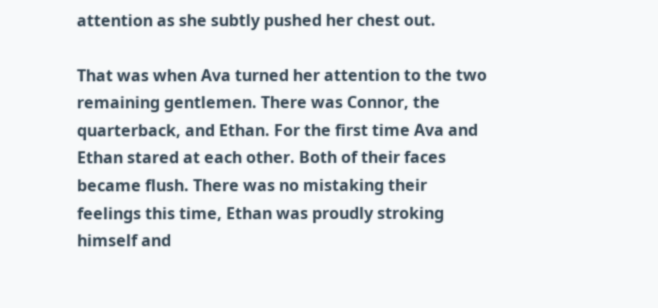attention as she subtly pushed her chest out.

That was when Ava turned her attention to the two remaining gentlemen. There was Connor, the quarterback, and Ethan. For the first time Ava and Ethan stared at each other. Both of their faces became flush. There was no mistaking their feelings this time, Ethan was proudly stroking himself and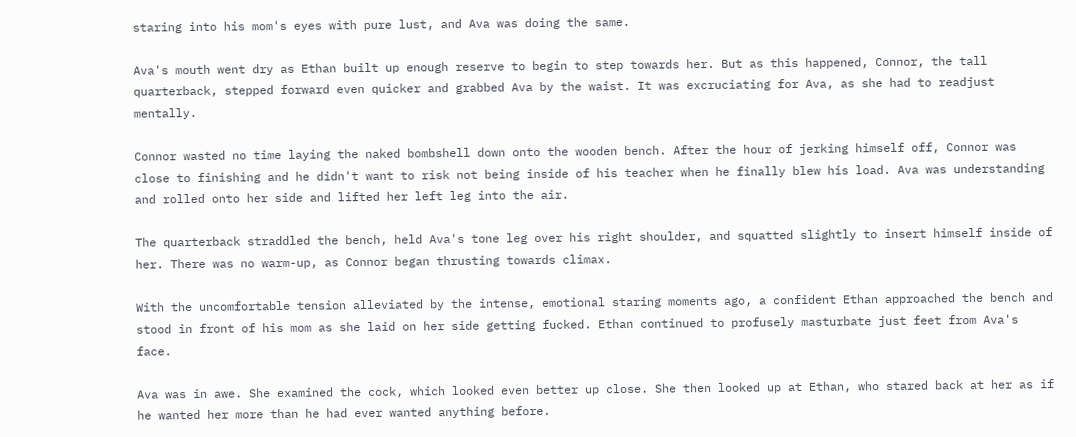staring into his mom's eyes with pure lust, and Ava was doing the same.

Ava's mouth went dry as Ethan built up enough reserve to begin to step towards her. But as this happened, Connor, the tall quarterback, stepped forward even quicker and grabbed Ava by the waist. It was excruciating for Ava, as she had to readjust mentally.

Connor wasted no time laying the naked bombshell down onto the wooden bench. After the hour of jerking himself off, Connor was close to finishing and he didn't want to risk not being inside of his teacher when he finally blew his load. Ava was understanding and rolled onto her side and lifted her left leg into the air.

The quarterback straddled the bench, held Ava's tone leg over his right shoulder, and squatted slightly to insert himself inside of her. There was no warm-up, as Connor began thrusting towards climax.

With the uncomfortable tension alleviated by the intense, emotional staring moments ago, a confident Ethan approached the bench and stood in front of his mom as she laid on her side getting fucked. Ethan continued to profusely masturbate just feet from Ava's face.

Ava was in awe. She examined the cock, which looked even better up close. She then looked up at Ethan, who stared back at her as if he wanted her more than he had ever wanted anything before.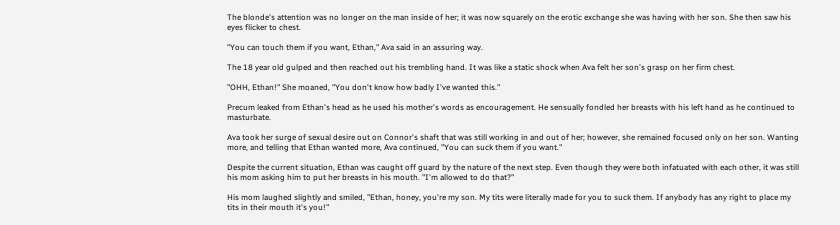The blonde's attention was no longer on the man inside of her; it was now squarely on the erotic exchange she was having with her son. She then saw his eyes flicker to chest.

"You can touch them if you want, Ethan," Ava said in an assuring way.

The 18 year old gulped and then reached out his trembling hand. It was like a static shock when Ava felt her son's grasp on her firm chest.

"OHH, Ethan!" She moaned, "You don't know how badly I've wanted this."

Precum leaked from Ethan's head as he used his mother's words as encouragement. He sensually fondled her breasts with his left hand as he continued to masturbate.

Ava took her surge of sexual desire out on Connor's shaft that was still working in and out of her; however, she remained focused only on her son. Wanting more, and telling that Ethan wanted more, Ava continued, "You can suck them if you want."

Despite the current situation, Ethan was caught off guard by the nature of the next step. Even though they were both infatuated with each other, it was still his mom asking him to put her breasts in his mouth. "I'm allowed to do that?"

His mom laughed slightly and smiled, "Ethan, honey, you're my son. My tits were literally made for you to suck them. If anybody has any right to place my tits in their mouth it's you!"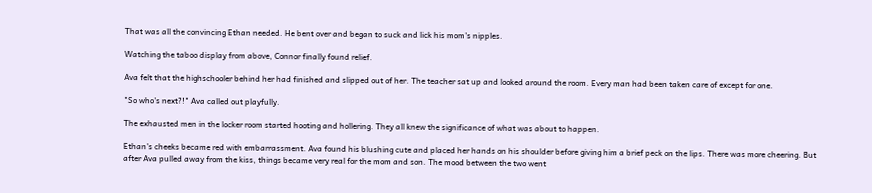That was all the convincing Ethan needed. He bent over and began to suck and lick his mom's nipples.

Watching the taboo display from above, Connor finally found relief.

Ava felt that the highschooler behind her had finished and slipped out of her. The teacher sat up and looked around the room. Every man had been taken care of except for one.

"So who's next?!" Ava called out playfully.

The exhausted men in the locker room started hooting and hollering. They all knew the significance of what was about to happen.

Ethan's cheeks became red with embarrassment. Ava found his blushing cute and placed her hands on his shoulder before giving him a brief peck on the lips. There was more cheering. But after Ava pulled away from the kiss, things became very real for the mom and son. The mood between the two went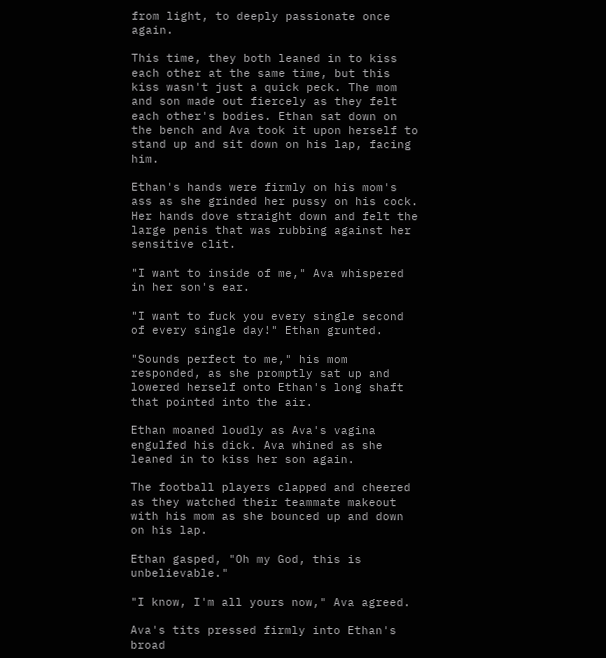from light, to deeply passionate once again.

This time, they both leaned in to kiss each other at the same time, but this kiss wasn't just a quick peck. The mom and son made out fiercely as they felt each other's bodies. Ethan sat down on the bench and Ava took it upon herself to stand up and sit down on his lap, facing him.

Ethan's hands were firmly on his mom's ass as she grinded her pussy on his cock. Her hands dove straight down and felt the large penis that was rubbing against her sensitive clit.

"I want to inside of me," Ava whispered in her son's ear.

"I want to fuck you every single second of every single day!" Ethan grunted.

"Sounds perfect to me," his mom responded, as she promptly sat up and lowered herself onto Ethan's long shaft that pointed into the air.

Ethan moaned loudly as Ava's vagina engulfed his dick. Ava whined as she leaned in to kiss her son again.

The football players clapped and cheered as they watched their teammate makeout with his mom as she bounced up and down on his lap.

Ethan gasped, "Oh my God, this is unbelievable."

"I know, I'm all yours now," Ava agreed.

Ava's tits pressed firmly into Ethan's broad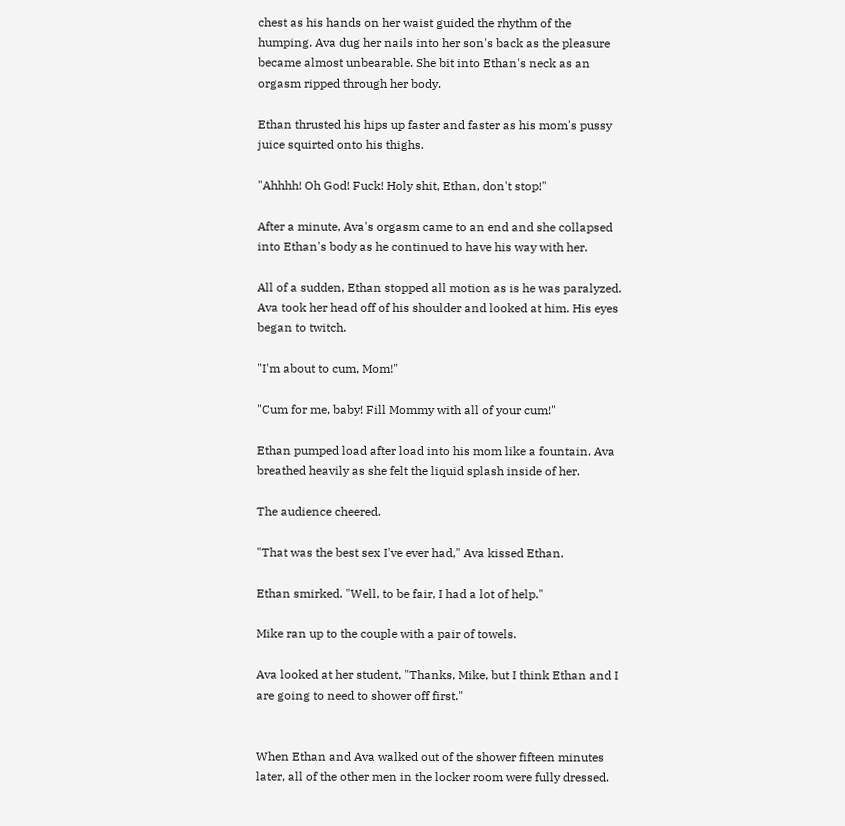chest as his hands on her waist guided the rhythm of the humping. Ava dug her nails into her son's back as the pleasure became almost unbearable. She bit into Ethan's neck as an orgasm ripped through her body.

Ethan thrusted his hips up faster and faster as his mom's pussy juice squirted onto his thighs.

"Ahhhh! Oh God! Fuck! Holy shit, Ethan, don't stop!"

After a minute, Ava's orgasm came to an end and she collapsed into Ethan's body as he continued to have his way with her.

All of a sudden, Ethan stopped all motion as is he was paralyzed. Ava took her head off of his shoulder and looked at him. His eyes began to twitch.

"I'm about to cum, Mom!"

"Cum for me, baby! Fill Mommy with all of your cum!"

Ethan pumped load after load into his mom like a fountain. Ava breathed heavily as she felt the liquid splash inside of her.

The audience cheered.

"That was the best sex I've ever had," Ava kissed Ethan.

Ethan smirked. "Well, to be fair, I had a lot of help."

Mike ran up to the couple with a pair of towels.

Ava looked at her student, "Thanks, Mike, but I think Ethan and I are going to need to shower off first."


When Ethan and Ava walked out of the shower fifteen minutes later, all of the other men in the locker room were fully dressed.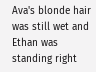Ava's blonde hair was still wet and Ethan was standing right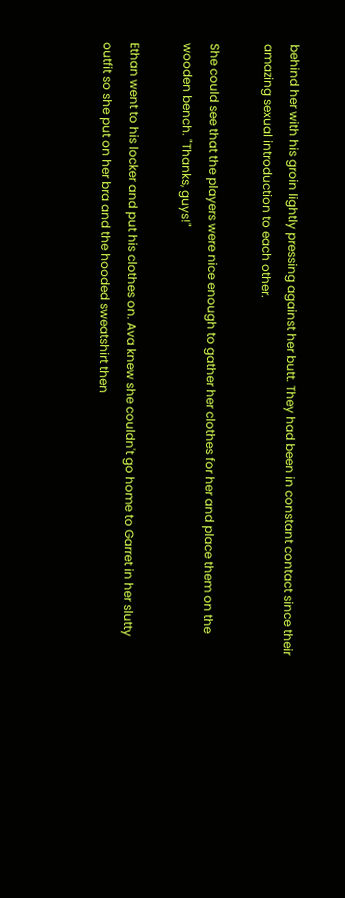behind her with his groin lightly pressing against her butt. They had been in constant contact since their amazing sexual introduction to each other.

She could see that the players were nice enough to gather her clothes for her and place them on the wooden bench. "Thanks, guys!"

Ethan went to his locker and put his clothes on. Ava knew she couldn't go home to Garret in her slutty outfit so she put on her bra and the hooded sweatshirt then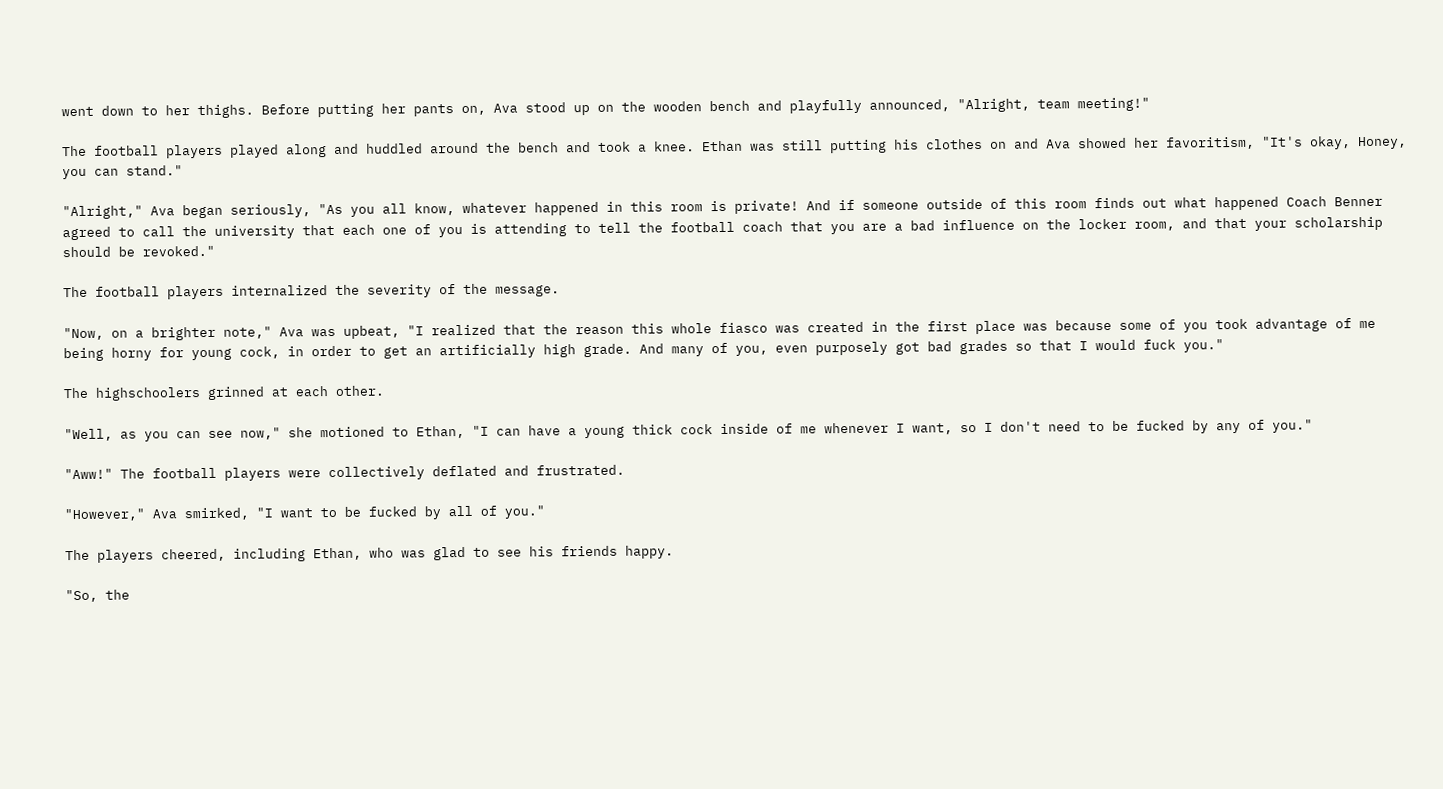went down to her thighs. Before putting her pants on, Ava stood up on the wooden bench and playfully announced, "Alright, team meeting!"

The football players played along and huddled around the bench and took a knee. Ethan was still putting his clothes on and Ava showed her favoritism, "It's okay, Honey, you can stand."

"Alright," Ava began seriously, "As you all know, whatever happened in this room is private! And if someone outside of this room finds out what happened Coach Benner agreed to call the university that each one of you is attending to tell the football coach that you are a bad influence on the locker room, and that your scholarship should be revoked."

The football players internalized the severity of the message.

"Now, on a brighter note," Ava was upbeat, "I realized that the reason this whole fiasco was created in the first place was because some of you took advantage of me being horny for young cock, in order to get an artificially high grade. And many of you, even purposely got bad grades so that I would fuck you."

The highschoolers grinned at each other.

"Well, as you can see now," she motioned to Ethan, "I can have a young thick cock inside of me whenever I want, so I don't need to be fucked by any of you."

"Aww!" The football players were collectively deflated and frustrated.

"However," Ava smirked, "I want to be fucked by all of you."

The players cheered, including Ethan, who was glad to see his friends happy.

"So, the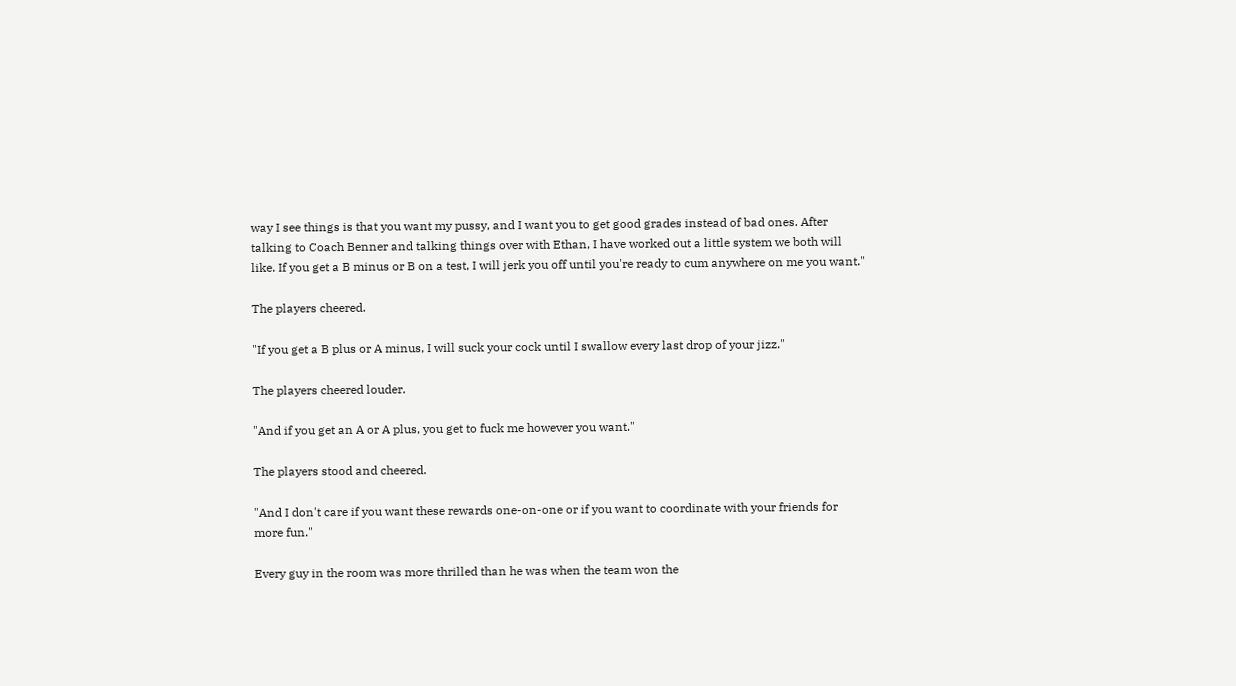way I see things is that you want my pussy, and I want you to get good grades instead of bad ones. After talking to Coach Benner and talking things over with Ethan, I have worked out a little system we both will like. If you get a B minus or B on a test, I will jerk you off until you're ready to cum anywhere on me you want."

The players cheered.

"If you get a B plus or A minus, I will suck your cock until I swallow every last drop of your jizz."

The players cheered louder.

"And if you get an A or A plus, you get to fuck me however you want."

The players stood and cheered.

"And I don't care if you want these rewards one-on-one or if you want to coordinate with your friends for more fun."

Every guy in the room was more thrilled than he was when the team won the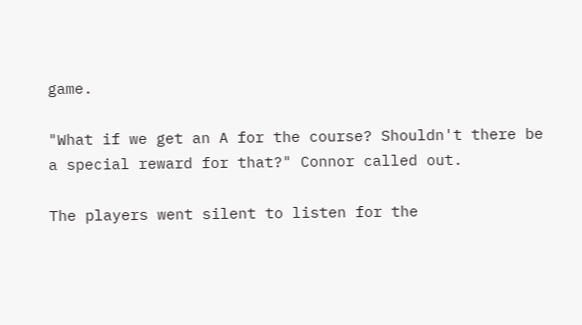game.

"What if we get an A for the course? Shouldn't there be a special reward for that?" Connor called out.

The players went silent to listen for the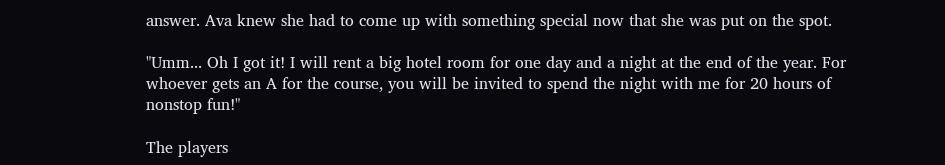answer. Ava knew she had to come up with something special now that she was put on the spot.

"Umm... Oh I got it! I will rent a big hotel room for one day and a night at the end of the year. For whoever gets an A for the course, you will be invited to spend the night with me for 20 hours of nonstop fun!"

The players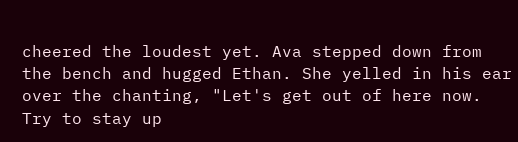cheered the loudest yet. Ava stepped down from the bench and hugged Ethan. She yelled in his ear over the chanting, "Let's get out of here now. Try to stay up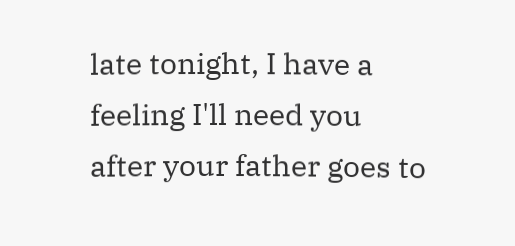late tonight, I have a feeling I'll need you after your father goes to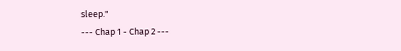sleep."
--- Chap 1 - Chap 2 ---